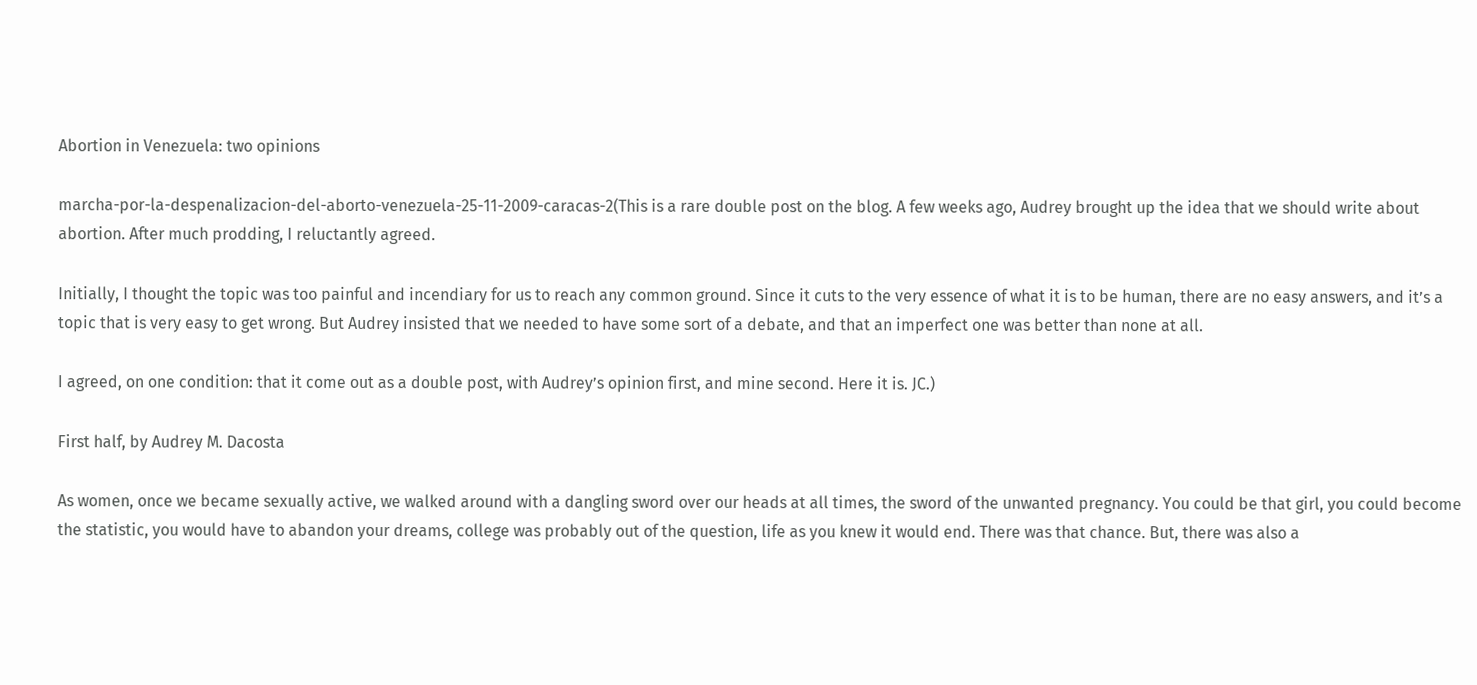Abortion in Venezuela: two opinions

marcha-por-la-despenalizacion-del-aborto-venezuela-25-11-2009-caracas-2(This is a rare double post on the blog. A few weeks ago, Audrey brought up the idea that we should write about abortion. After much prodding, I reluctantly agreed.

Initially, I thought the topic was too painful and incendiary for us to reach any common ground. Since it cuts to the very essence of what it is to be human, there are no easy answers, and it’s a topic that is very easy to get wrong. But Audrey insisted that we needed to have some sort of a debate, and that an imperfect one was better than none at all.

I agreed, on one condition: that it come out as a double post, with Audrey’s opinion first, and mine second. Here it is. JC.)

First half, by Audrey M. Dacosta

As women, once we became sexually active, we walked around with a dangling sword over our heads at all times, the sword of the unwanted pregnancy. You could be that girl, you could become the statistic, you would have to abandon your dreams, college was probably out of the question, life as you knew it would end. There was that chance. But, there was also a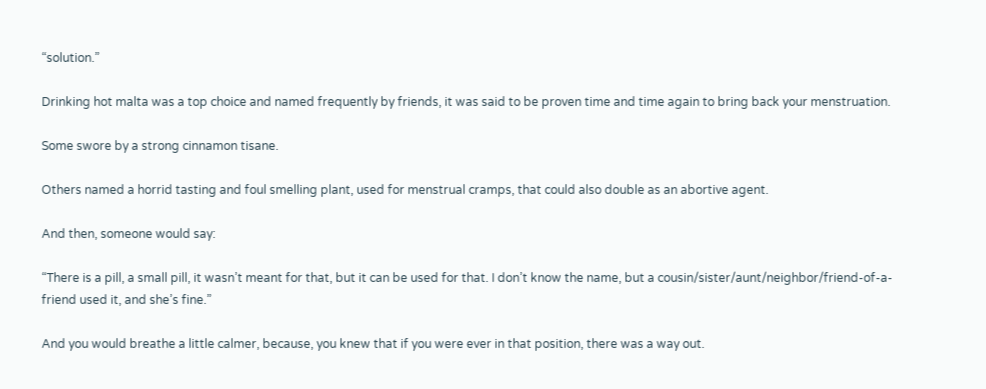“solution.”

Drinking hot malta was a top choice and named frequently by friends, it was said to be proven time and time again to bring back your menstruation.

Some swore by a strong cinnamon tisane.

Others named a horrid tasting and foul smelling plant, used for menstrual cramps, that could also double as an abortive agent.

And then, someone would say:

“There is a pill, a small pill, it wasn’t meant for that, but it can be used for that. I don’t know the name, but a cousin/sister/aunt/neighbor/friend-of-a-friend used it, and she’s fine.”

And you would breathe a little calmer, because, you knew that if you were ever in that position, there was a way out.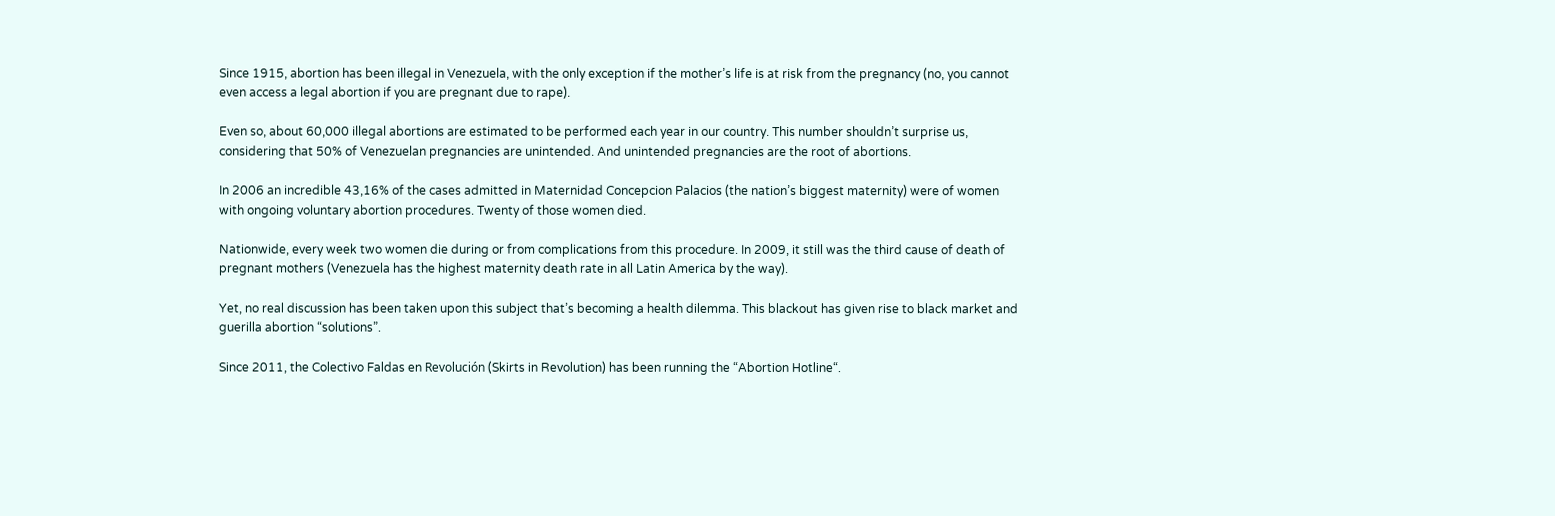Since 1915, abortion has been illegal in Venezuela, with the only exception if the mother’s life is at risk from the pregnancy (no, you cannot even access a legal abortion if you are pregnant due to rape).

Even so, about 60,000 illegal abortions are estimated to be performed each year in our country. This number shouldn’t surprise us, considering that 50% of Venezuelan pregnancies are unintended. And unintended pregnancies are the root of abortions.

In 2006 an incredible 43,16% of the cases admitted in Maternidad Concepcion Palacios (the nation’s biggest maternity) were of women with ongoing voluntary abortion procedures. Twenty of those women died.

Nationwide, every week two women die during or from complications from this procedure. In 2009, it still was the third cause of death of pregnant mothers (Venezuela has the highest maternity death rate in all Latin America by the way).

Yet, no real discussion has been taken upon this subject that’s becoming a health dilemma. This blackout has given rise to black market and guerilla abortion “solutions”.

Since 2011, the Colectivo Faldas en Revolución (Skirts in Revolution) has been running the “Abortion Hotline“.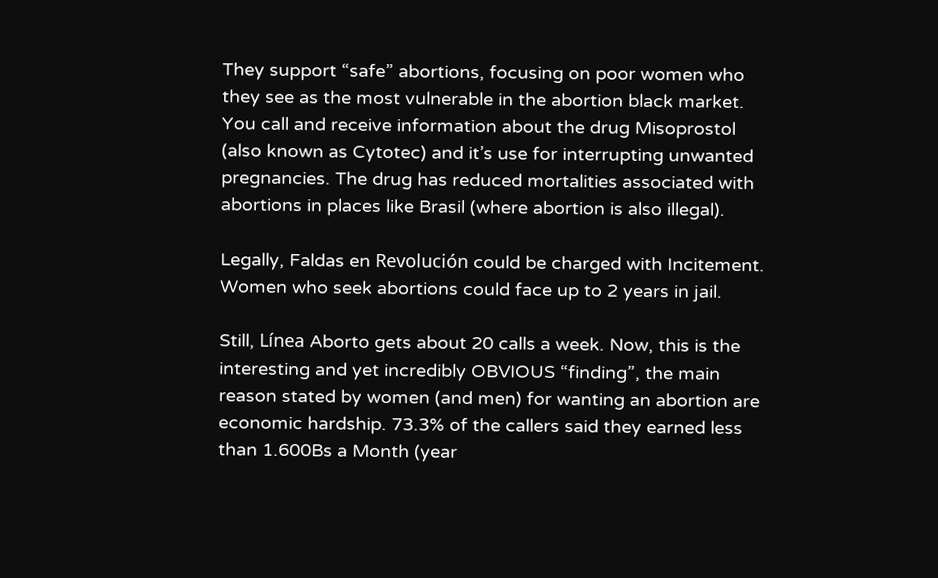They support “safe” abortions, focusing on poor women who they see as the most vulnerable in the abortion black market. You call and receive information about the drug Misoprostol (also known as Cytotec) and it’s use for interrupting unwanted pregnancies. The drug has reduced mortalities associated with abortions in places like Brasil (where abortion is also illegal).

Legally, Faldas en Revolución could be charged with Incitement. Women who seek abortions could face up to 2 years in jail.

Still, Línea Aborto gets about 20 calls a week. Now, this is the interesting and yet incredibly OBVIOUS “finding”, the main reason stated by women (and men) for wanting an abortion are economic hardship. 73.3% of the callers said they earned less than 1.600Bs a Month (year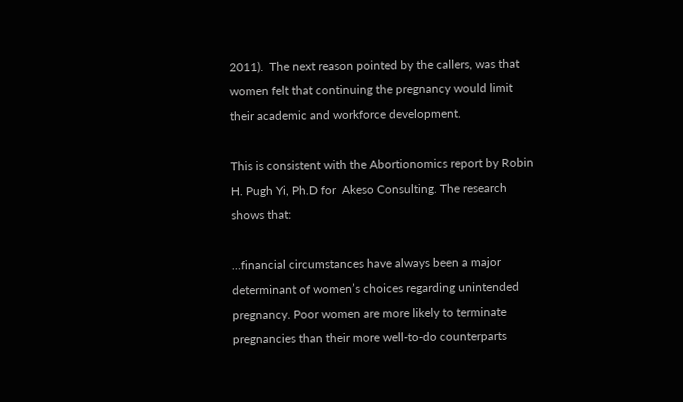2011).  The next reason pointed by the callers, was that women felt that continuing the pregnancy would limit their academic and workforce development.

This is consistent with the Abortionomics report by Robin H. Pugh Yi, Ph.D for  Akeso Consulting. The research shows that:

…financial circumstances have always been a major determinant of women’s choices regarding unintended pregnancy. Poor women are more likely to terminate pregnancies than their more well-to-do counterparts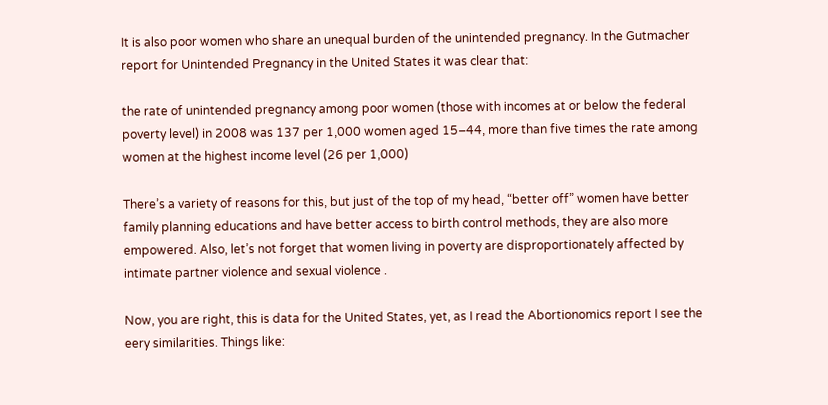It is also poor women who share an unequal burden of the unintended pregnancy. In the Gutmacher report for Unintended Pregnancy in the United States it was clear that:

the rate of unintended pregnancy among poor women (those with incomes at or below the federal poverty level) in 2008 was 137 per 1,000 women aged 15–44, more than five times the rate among women at the highest income level (26 per 1,000)

There’s a variety of reasons for this, but just of the top of my head, “better off” women have better family planning educations and have better access to birth control methods, they are also more empowered. Also, let’s not forget that women living in poverty are disproportionately affected by intimate partner violence and sexual violence .

Now, you are right, this is data for the United States, yet, as I read the Abortionomics report I see the eery similarities. Things like: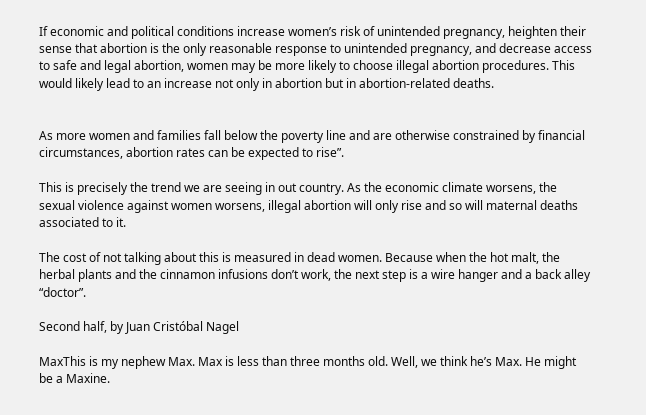If economic and political conditions increase women’s risk of unintended pregnancy, heighten their sense that abortion is the only reasonable response to unintended pregnancy, and decrease access to safe and legal abortion, women may be more likely to choose illegal abortion procedures. This would likely lead to an increase not only in abortion but in abortion-related deaths.


As more women and families fall below the poverty line and are otherwise constrained by financial circumstances, abortion rates can be expected to rise”.

This is precisely the trend we are seeing in out country. As the economic climate worsens, the sexual violence against women worsens, illegal abortion will only rise and so will maternal deaths associated to it.

The cost of not talking about this is measured in dead women. Because when the hot malt, the herbal plants and the cinnamon infusions don’t work, the next step is a wire hanger and a back alley “doctor”.

Second half, by Juan Cristóbal Nagel

MaxThis is my nephew Max. Max is less than three months old. Well, we think he’s Max. He might be a Maxine.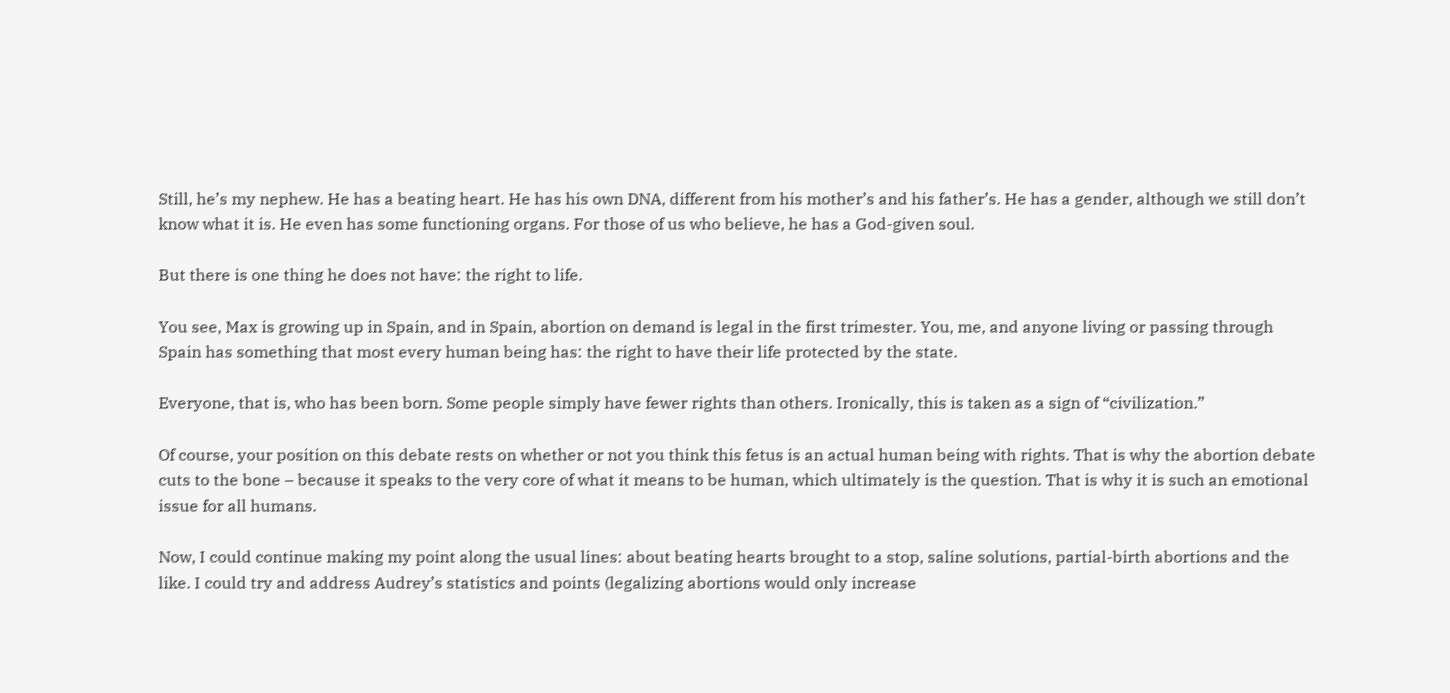Still, he’s my nephew. He has a beating heart. He has his own DNA, different from his mother’s and his father’s. He has a gender, although we still don’t know what it is. He even has some functioning organs. For those of us who believe, he has a God-given soul.

But there is one thing he does not have: the right to life.

You see, Max is growing up in Spain, and in Spain, abortion on demand is legal in the first trimester. You, me, and anyone living or passing through Spain has something that most every human being has: the right to have their life protected by the state.

Everyone, that is, who has been born. Some people simply have fewer rights than others. Ironically, this is taken as a sign of “civilization.”

Of course, your position on this debate rests on whether or not you think this fetus is an actual human being with rights. That is why the abortion debate cuts to the bone – because it speaks to the very core of what it means to be human, which ultimately is the question. That is why it is such an emotional issue for all humans.

Now, I could continue making my point along the usual lines: about beating hearts brought to a stop, saline solutions, partial-birth abortions and the like. I could try and address Audrey’s statistics and points (legalizing abortions would only increase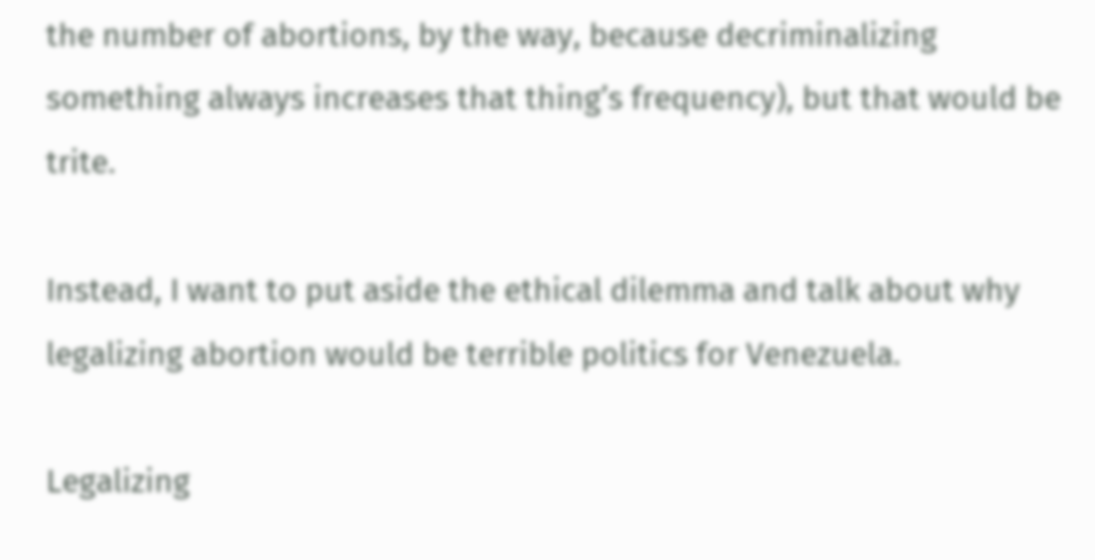the number of abortions, by the way, because decriminalizing something always increases that thing’s frequency), but that would be trite.

Instead, I want to put aside the ethical dilemma and talk about why legalizing abortion would be terrible politics for Venezuela.

Legalizing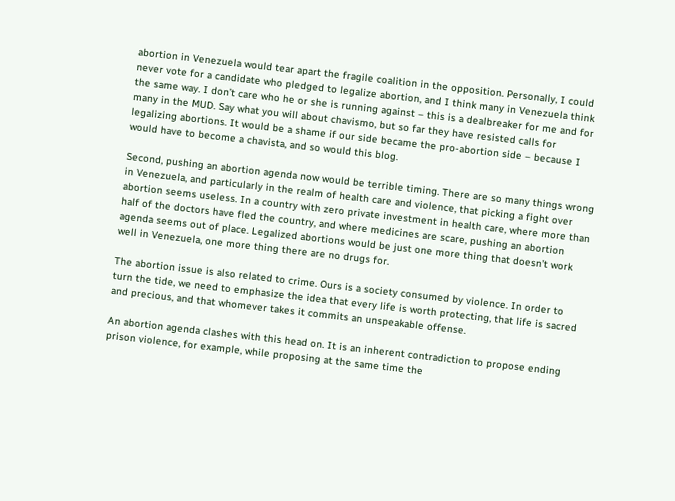abortion in Venezuela would tear apart the fragile coalition in the opposition. Personally, I could never vote for a candidate who pledged to legalize abortion, and I think many in Venezuela think the same way. I don’t care who he or she is running against – this is a dealbreaker for me and for many in the MUD. Say what you will about chavismo, but so far they have resisted calls for legalizing abortions. It would be a shame if our side became the pro-abortion side – because I would have to become a chavista, and so would this blog.

Second, pushing an abortion agenda now would be terrible timing. There are so many things wrong in Venezuela, and particularly in the realm of health care and violence, that picking a fight over abortion seems useless. In a country with zero private investment in health care, where more than half of the doctors have fled the country, and where medicines are scare, pushing an abortion agenda seems out of place. Legalized abortions would be just one more thing that doesn’t work well in Venezuela, one more thing there are no drugs for.

The abortion issue is also related to crime. Ours is a society consumed by violence. In order to turn the tide, we need to emphasize the idea that every life is worth protecting, that life is sacred and precious, and that whomever takes it commits an unspeakable offense.

An abortion agenda clashes with this head on. It is an inherent contradiction to propose ending prison violence, for example, while proposing at the same time the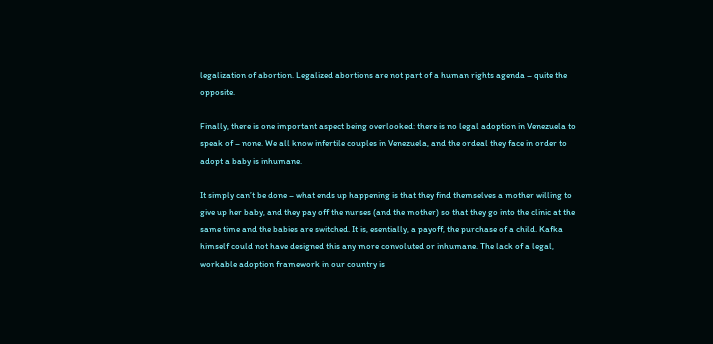legalization of abortion. Legalized abortions are not part of a human rights agenda – quite the opposite.

Finally, there is one important aspect being overlooked: there is no legal adoption in Venezuela to speak of – none. We all know infertile couples in Venezuela, and the ordeal they face in order to adopt a baby is inhumane.

It simply can’t be done – what ends up happening is that they find themselves a mother willing to give up her baby, and they pay off the nurses (and the mother) so that they go into the clinic at the same time and the babies are switched. It is, esentially, a payoff, the purchase of a child. Kafka himself could not have designed this any more convoluted or inhumane. The lack of a legal, workable adoption framework in our country is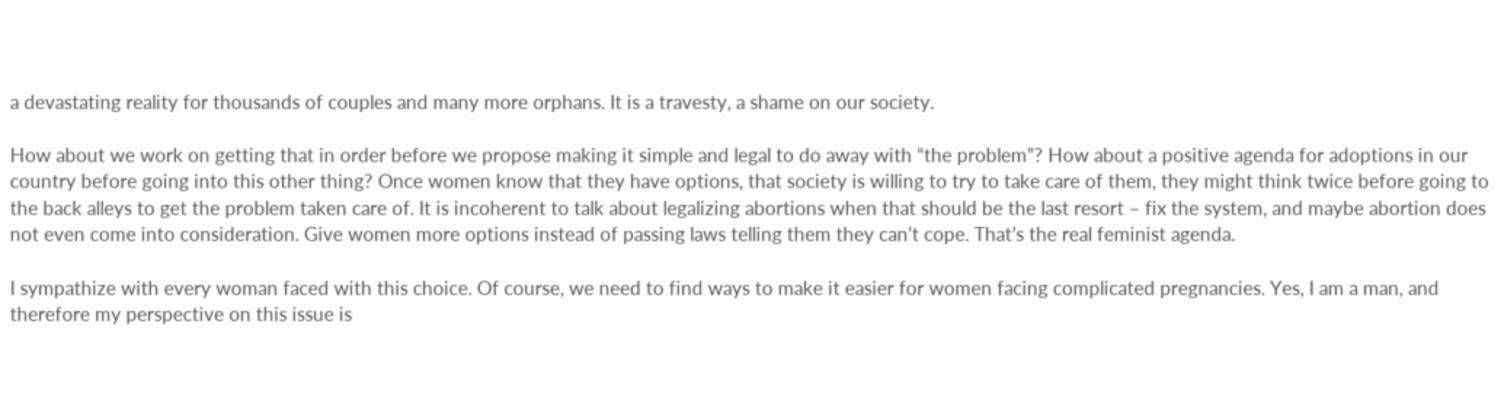a devastating reality for thousands of couples and many more orphans. It is a travesty, a shame on our society.

How about we work on getting that in order before we propose making it simple and legal to do away with “the problem”? How about a positive agenda for adoptions in our country before going into this other thing? Once women know that they have options, that society is willing to try to take care of them, they might think twice before going to the back alleys to get the problem taken care of. It is incoherent to talk about legalizing abortions when that should be the last resort – fix the system, and maybe abortion does not even come into consideration. Give women more options instead of passing laws telling them they can’t cope. That’s the real feminist agenda.

I sympathize with every woman faced with this choice. Of course, we need to find ways to make it easier for women facing complicated pregnancies. Yes, I am a man, and therefore my perspective on this issue is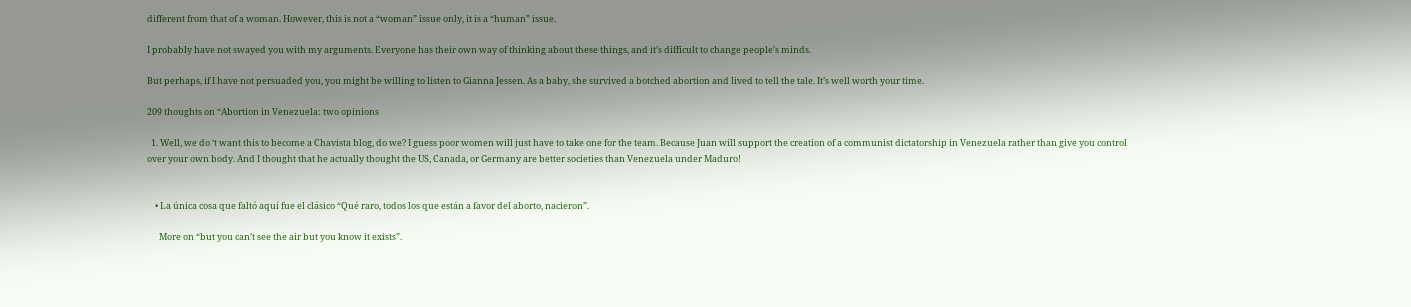different from that of a woman. However, this is not a “woman” issue only, it is a “human” issue.

I probably have not swayed you with my arguments. Everyone has their own way of thinking about these things, and it’s difficult to change people’s minds.

But perhaps, if I have not persuaded you, you might be willing to listen to Gianna Jessen. As a baby, she survived a botched abortion and lived to tell the tale. It’s well worth your time.

209 thoughts on “Abortion in Venezuela: two opinions

  1. Well, we do ‘t want this to become a Chavista blog, do we? I guess poor women will just have to take one for the team. Because Juan will support the creation of a communist dictatorship in Venezuela rather than give you control over your own body. And I thought that he actually thought the US, Canada, or Germany are better societies than Venezuela under Maduro!


    • La única cosa que faltó aquí fue el clásico “Qué raro, todos los que están a favor del aborto, nacieron”.

      More on “but you can’t see the air but you know it exists”.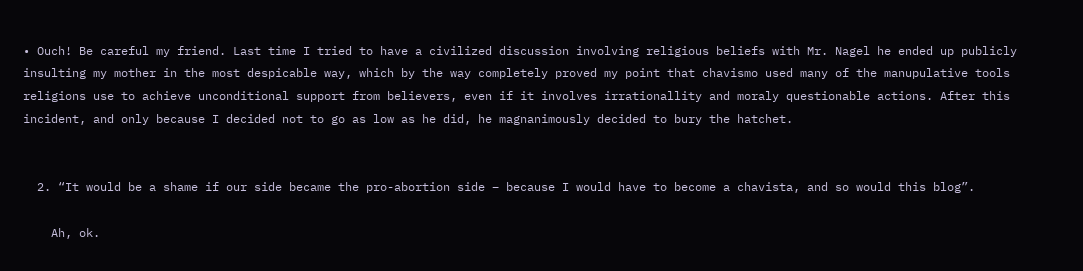• Ouch! Be careful my friend. Last time I tried to have a civilized discussion involving religious beliefs with Mr. Nagel he ended up publicly insulting my mother in the most despicable way, which by the way completely proved my point that chavismo used many of the manupulative tools religions use to achieve unconditional support from believers, even if it involves irrationallity and moraly questionable actions. After this incident, and only because I decided not to go as low as he did, he magnanimously decided to bury the hatchet.


  2. “It would be a shame if our side became the pro-abortion side – because I would have to become a chavista, and so would this blog”.

    Ah, ok.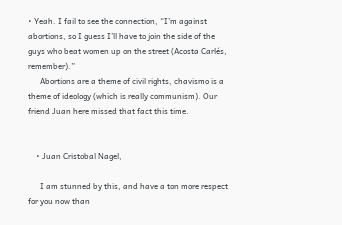• Yeah. I fail to see the connection, “I’m against abortions, so I guess I’ll have to join the side of the guys who beat women up on the street (Acosta Carlés, remember).”
      Abortions are a theme of civil rights, chavismo is a theme of ideology (which is really communism). Our friend Juan here missed that fact this time.


    • Juan Cristobal Nagel,

      I am stunned by this, and have a ton more respect for you now than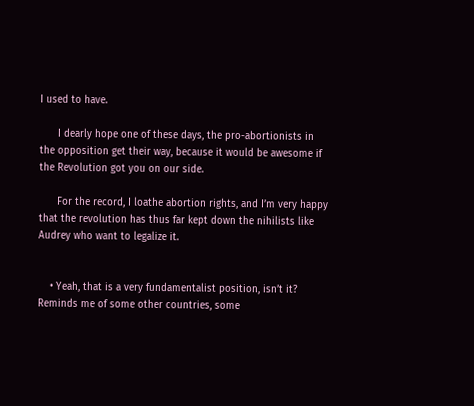I used to have.

      I dearly hope one of these days, the pro-abortionists in the opposition get their way, because it would be awesome if the Revolution got you on our side.

      For the record, I loathe abortion rights, and I’m very happy that the revolution has thus far kept down the nihilists like Audrey who want to legalize it.


    • Yeah, that is a very fundamentalist position, isn’t it? Reminds me of some other countries, some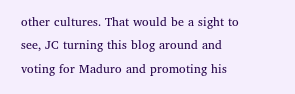other cultures. That would be a sight to see, JC turning this blog around and voting for Maduro and promoting his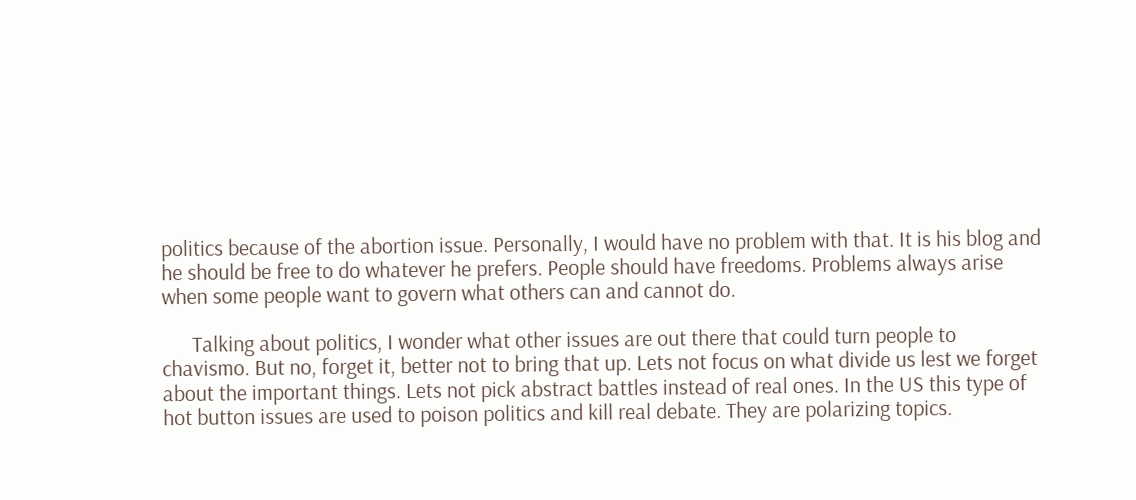politics because of the abortion issue. Personally, I would have no problem with that. It is his blog and he should be free to do whatever he prefers. People should have freedoms. Problems always arise when some people want to govern what others can and cannot do.

      Talking about politics, I wonder what other issues are out there that could turn people to chavismo. But no, forget it, better not to bring that up. Lets not focus on what divide us lest we forget about the important things. Lets not pick abstract battles instead of real ones. In the US this type of hot button issues are used to poison politics and kill real debate. They are polarizing topics.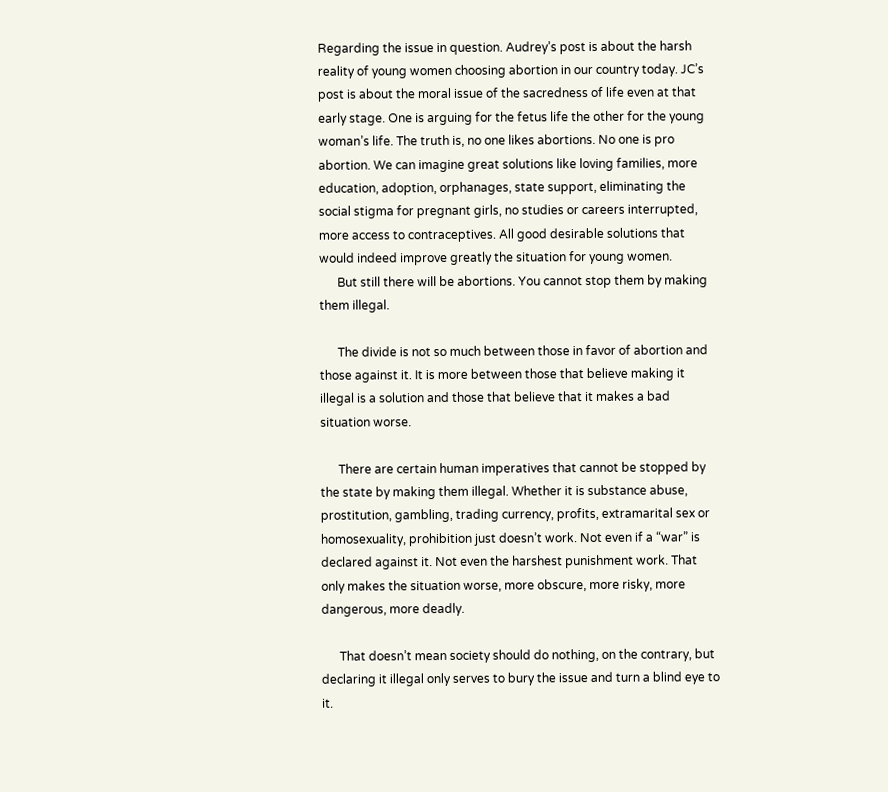Regarding the issue in question. Audrey’s post is about the harsh reality of young women choosing abortion in our country today. JC’s post is about the moral issue of the sacredness of life even at that early stage. One is arguing for the fetus life the other for the young woman’s life. The truth is, no one likes abortions. No one is pro abortion. We can imagine great solutions like loving families, more education, adoption, orphanages, state support, eliminating the social stigma for pregnant girls, no studies or careers interrupted, more access to contraceptives. All good desirable solutions that would indeed improve greatly the situation for young women.
      But still there will be abortions. You cannot stop them by making them illegal.

      The divide is not so much between those in favor of abortion and those against it. It is more between those that believe making it illegal is a solution and those that believe that it makes a bad situation worse.

      There are certain human imperatives that cannot be stopped by the state by making them illegal. Whether it is substance abuse, prostitution, gambling, trading currency, profits, extramarital sex or homosexuality, prohibition just doesn’t work. Not even if a “war” is declared against it. Not even the harshest punishment work. That only makes the situation worse, more obscure, more risky, more dangerous, more deadly.

      That doesn’t mean society should do nothing, on the contrary, but declaring it illegal only serves to bury the issue and turn a blind eye to it.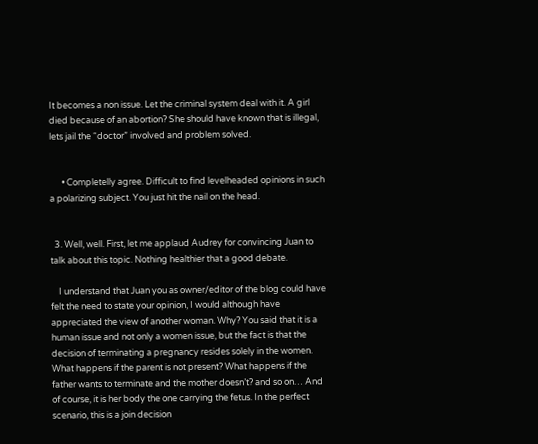It becomes a non issue. Let the criminal system deal with it. A girl died because of an abortion? She should have known that is illegal, lets jail the “doctor” involved and problem solved.


      • Completelly agree. Difficult to find levelheaded opinions in such a polarizing subject. You just hit the nail on the head.


  3. Well, well. First, let me applaud Audrey for convincing Juan to talk about this topic. Nothing healthier that a good debate.

    I understand that Juan you as owner/editor of the blog could have felt the need to state your opinion, I would although have appreciated the view of another woman. Why? You said that it is a human issue and not only a women issue, but the fact is that the decision of terminating a pregnancy resides solely in the women. What happens if the parent is not present? What happens if the father wants to terminate and the mother doesn’t? and so on… And of course, it is her body the one carrying the fetus. In the perfect scenario, this is a join decision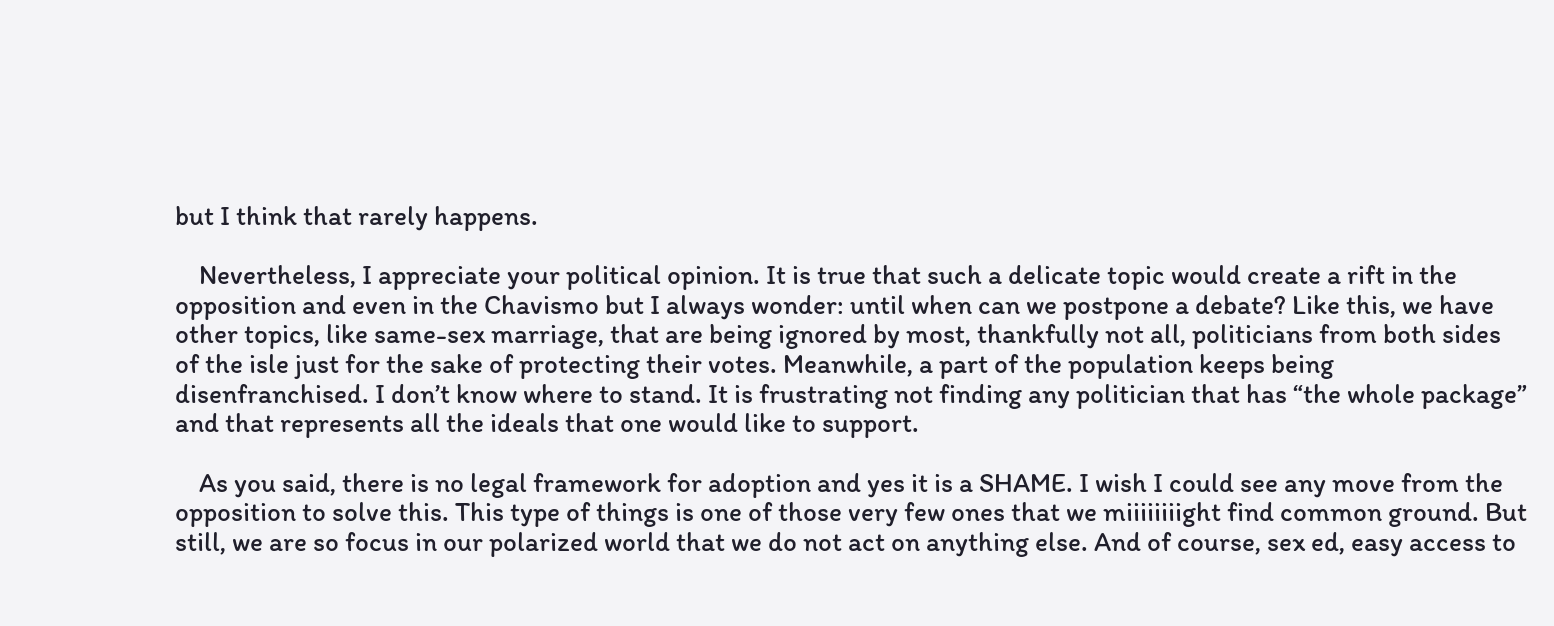but I think that rarely happens.

    Nevertheless, I appreciate your political opinion. It is true that such a delicate topic would create a rift in the opposition and even in the Chavismo but I always wonder: until when can we postpone a debate? Like this, we have other topics, like same-sex marriage, that are being ignored by most, thankfully not all, politicians from both sides of the isle just for the sake of protecting their votes. Meanwhile, a part of the population keeps being disenfranchised. I don’t know where to stand. It is frustrating not finding any politician that has “the whole package” and that represents all the ideals that one would like to support.

    As you said, there is no legal framework for adoption and yes it is a SHAME. I wish I could see any move from the opposition to solve this. This type of things is one of those very few ones that we miiiiiiiight find common ground. But still, we are so focus in our polarized world that we do not act on anything else. And of course, sex ed, easy access to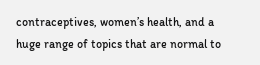contraceptives, women’s health, and a huge range of topics that are normal to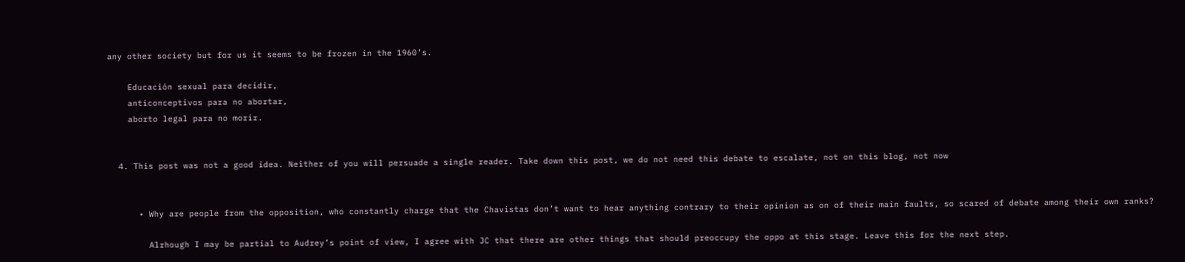any other society but for us it seems to be frozen in the 1960’s.

    Educación sexual para decidir,
    anticonceptivos para no abortar,
    aborto legal para no morir.


  4. This post was not a good idea. Neither of you will persuade a single reader. Take down this post, we do not need this debate to escalate, not on this blog, not now


      • Why are people from the opposition, who constantly charge that the Chavistas don’t want to hear anything contrary to their opinion as on of their main faults, so scared of debate among their own ranks?

        Alrhough I may be partial to Audrey’s point of view, I agree with JC that there are other things that should preoccupy the oppo at this stage. Leave this for the next step.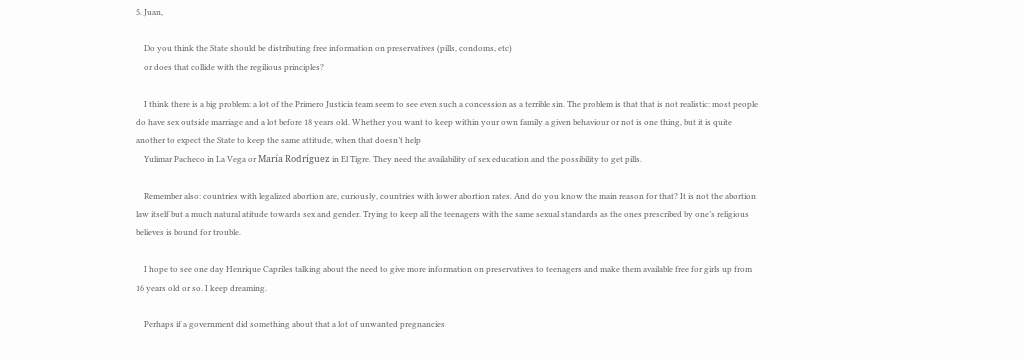5. Juan,

    Do you think the State should be distributing free information on preservatives (pills, condoms, etc)
    or does that collide with the regilious principles?

    I think there is a big problem: a lot of the Primero Justicia team seem to see even such a concession as a terrible sin. The problem is that that is not realistic: most people do have sex outside marriage and a lot before 18 years old. Whether you want to keep within your own family a given behaviour or not is one thing, but it is quite another to expect the State to keep the same attitude, when that doesn’t help
    Yulimar Pacheco in La Vega or María Rodríguez in El Tigre. They need the availability of sex education and the possibility to get pills.

    Remember also: countries with legalized abortion are, curiously, countries with lower abortion rates. And do you know the main reason for that? It is not the abortion law itself but a much natural atitude towards sex and gender. Trying to keep all the teenagers with the same sexual standards as the ones prescribed by one’s religious believes is bound for trouble.

    I hope to see one day Henrique Capriles talking about the need to give more information on preservatives to teenagers and make them available free for girls up from 16 years old or so. I keep dreaming.

    Perhaps if a government did something about that a lot of unwanted pregnancies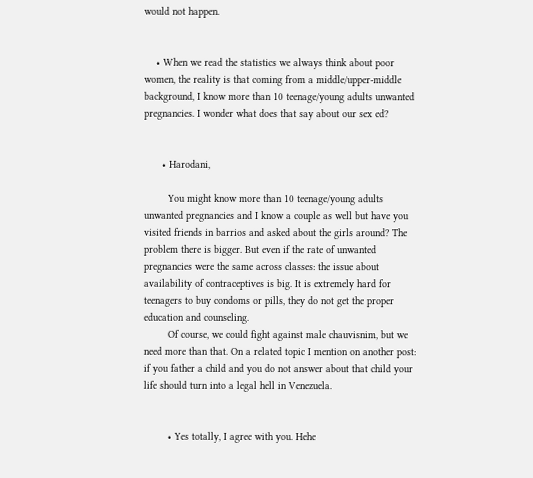would not happen.


    • When we read the statistics we always think about poor women, the reality is that coming from a middle/upper-middle background, I know more than 10 teenage/young adults unwanted pregnancies. I wonder what does that say about our sex ed?


      • Harodani,

        You might know more than 10 teenage/young adults unwanted pregnancies and I know a couple as well but have you visited friends in barrios and asked about the girls around? The problem there is bigger. But even if the rate of unwanted pregnancies were the same across classes: the issue about availability of contraceptives is big. It is extremely hard for teenagers to buy condoms or pills, they do not get the proper education and counseling.
        Of course, we could fight against male chauvisnim, but we need more than that. On a related topic I mention on another post: if you father a child and you do not answer about that child your life should turn into a legal hell in Venezuela.


        • Yes totally, I agree with you. Hehe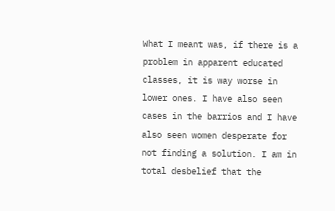What I meant was, if there is a problem in apparent educated classes, it is way worse in lower ones. I have also seen cases in the barrios and I have also seen women desperate for not finding a solution. I am in total desbelief that the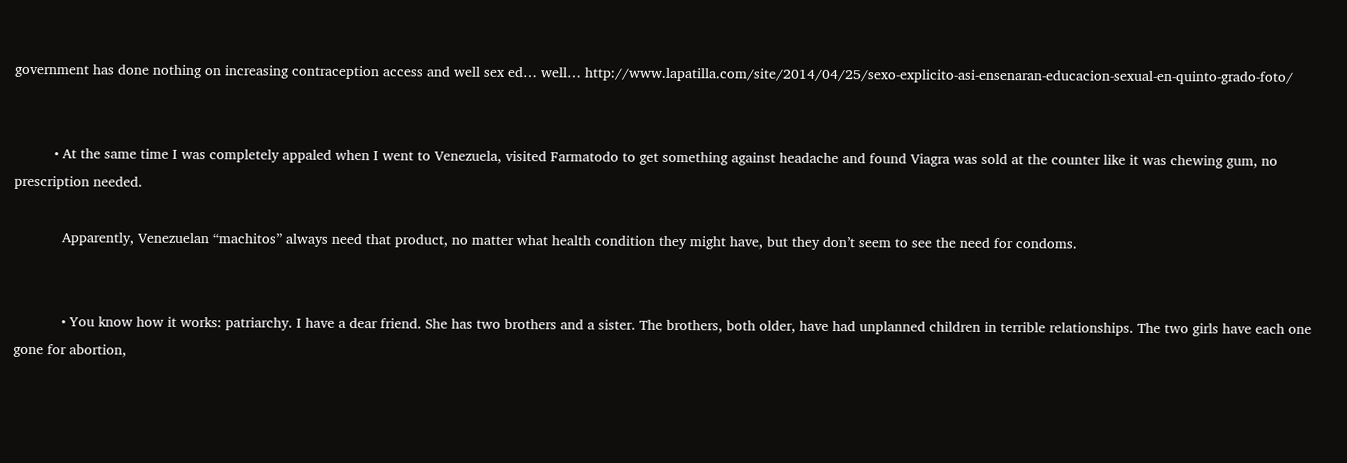government has done nothing on increasing contraception access and well sex ed… well… http://www.lapatilla.com/site/2014/04/25/sexo-explicito-asi-ensenaran-educacion-sexual-en-quinto-grado-foto/


          • At the same time I was completely appaled when I went to Venezuela, visited Farmatodo to get something against headache and found Viagra was sold at the counter like it was chewing gum, no prescription needed.

            Apparently, Venezuelan “machitos” always need that product, no matter what health condition they might have, but they don’t seem to see the need for condoms.


            • You know how it works: patriarchy. I have a dear friend. She has two brothers and a sister. The brothers, both older, have had unplanned children in terrible relationships. The two girls have each one gone for abortion,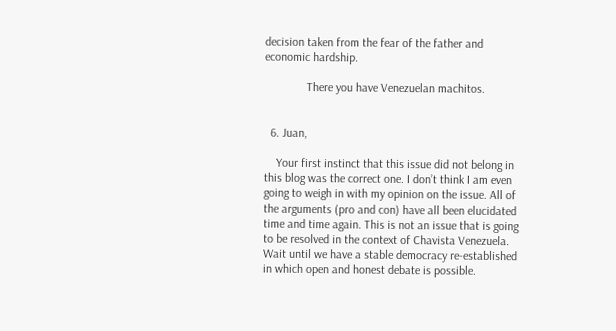decision taken from the fear of the father and economic hardship.

              There you have Venezuelan machitos.


  6. Juan,

    Your first instinct that this issue did not belong in this blog was the correct one. I don’t think I am even going to weigh in with my opinion on the issue. All of the arguments (pro and con) have all been elucidated time and time again. This is not an issue that is going to be resolved in the context of Chavista Venezuela. Wait until we have a stable democracy re-established in which open and honest debate is possible.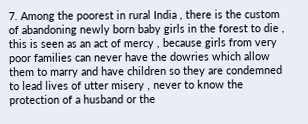7. Among the poorest in rural India , there is the custom of abandoning newly born baby girls in the forest to die , this is seen as an act of mercy , because girls from very poor families can never have the dowries which allow them to marry and have children so they are condemned to lead lives of utter misery , never to know the protection of a husband or the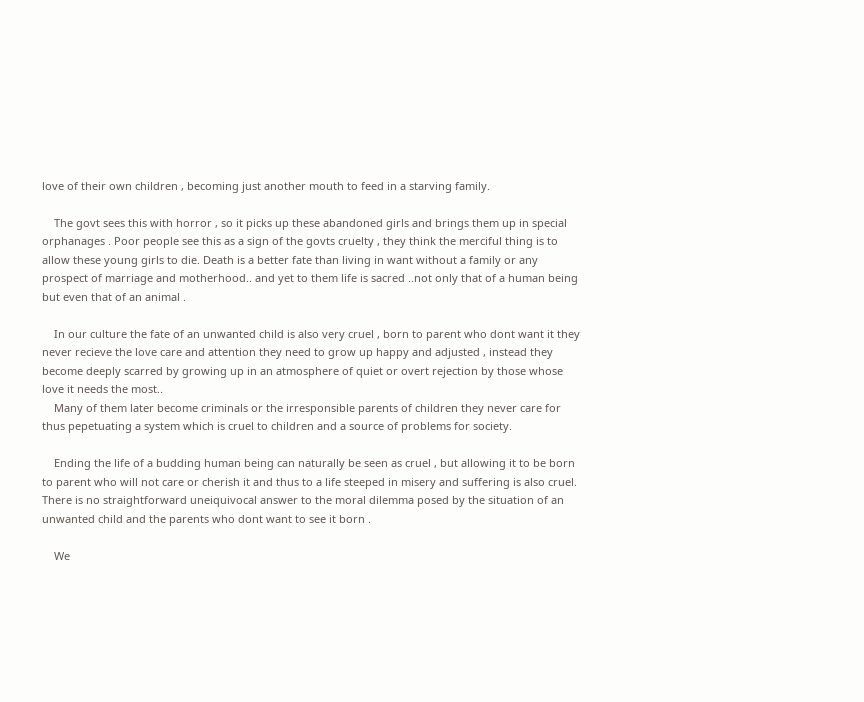love of their own children , becoming just another mouth to feed in a starving family.

    The govt sees this with horror , so it picks up these abandoned girls and brings them up in special orphanages . Poor people see this as a sign of the govts cruelty , they think the merciful thing is to allow these young girls to die. Death is a better fate than living in want without a family or any prospect of marriage and motherhood.. and yet to them life is sacred ..not only that of a human being but even that of an animal .

    In our culture the fate of an unwanted child is also very cruel , born to parent who dont want it they never recieve the love care and attention they need to grow up happy and adjusted , instead they become deeply scarred by growing up in an atmosphere of quiet or overt rejection by those whose love it needs the most..
    Many of them later become criminals or the irresponsible parents of children they never care for thus pepetuating a system which is cruel to children and a source of problems for society.

    Ending the life of a budding human being can naturally be seen as cruel , but allowing it to be born to parent who will not care or cherish it and thus to a life steeped in misery and suffering is also cruel. There is no straightforward uneiquivocal answer to the moral dilemma posed by the situation of an unwanted child and the parents who dont want to see it born .

    We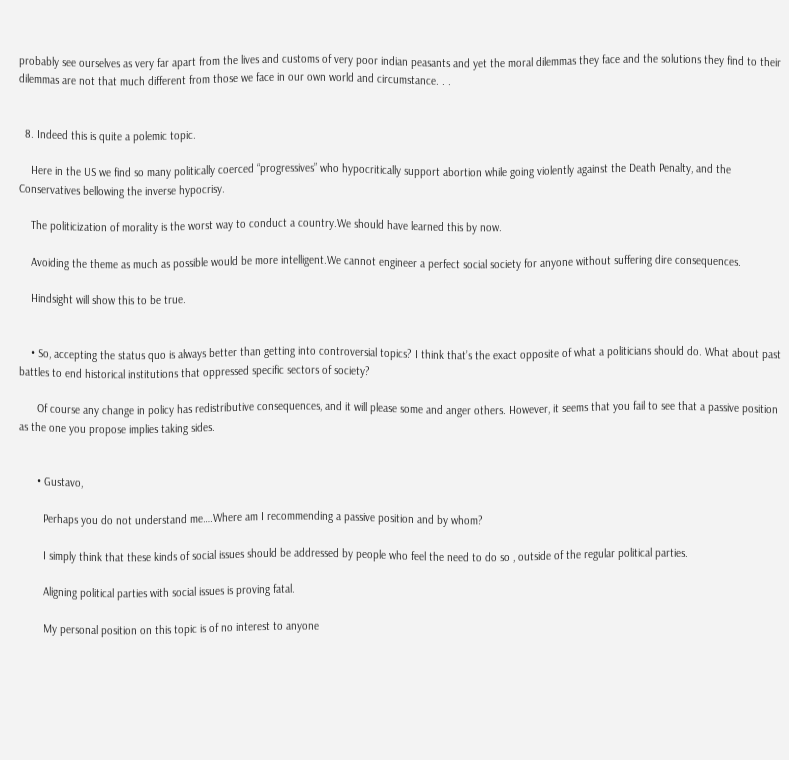probably see ourselves as very far apart from the lives and customs of very poor indian peasants and yet the moral dilemmas they face and the solutions they find to their dilemmas are not that much different from those we face in our own world and circumstance. . .


  8. Indeed this is quite a polemic topic.

    Here in the US we find so many politically coerced “progressives” who hypocritically support abortion while going violently against the Death Penalty, and the Conservatives bellowing the inverse hypocrisy.

    The politicization of morality is the worst way to conduct a country.We should have learned this by now.

    Avoiding the theme as much as possible would be more intelligent.We cannot engineer a perfect social society for anyone without suffering dire consequences.

    Hindsight will show this to be true.


    • So, accepting the status quo is always better than getting into controversial topics? I think that’s the exact opposite of what a politicians should do. What about past battles to end historical institutions that oppressed specific sectors of society?

      Of course any change in policy has redistributive consequences, and it will please some and anger others. However, it seems that you fail to see that a passive position as the one you propose implies taking sides.


      • Gustavo,

        Perhaps you do not understand me….Where am I recommending a passive position and by whom?

        I simply think that these kinds of social issues should be addressed by people who feel the need to do so , outside of the regular political parties.

        Aligning political parties with social issues is proving fatal.

        My personal position on this topic is of no interest to anyone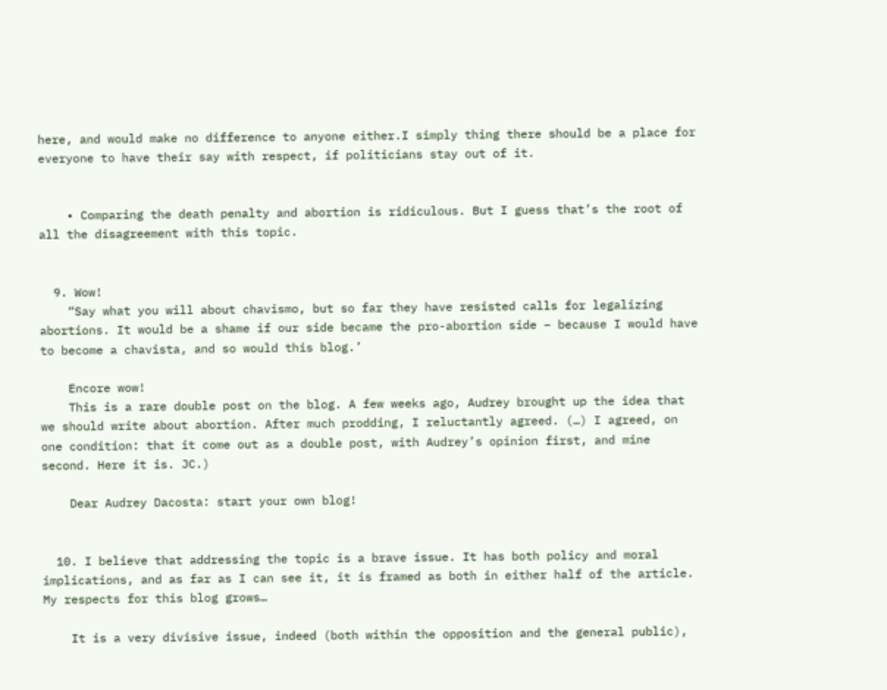here, and would make no difference to anyone either.I simply thing there should be a place for everyone to have their say with respect, if politicians stay out of it.


    • Comparing the death penalty and abortion is ridiculous. But I guess that’s the root of all the disagreement with this topic.


  9. Wow!
    “Say what you will about chavismo, but so far they have resisted calls for legalizing abortions. It would be a shame if our side became the pro-abortion side – because I would have to become a chavista, and so would this blog.’

    Encore wow!
    This is a rare double post on the blog. A few weeks ago, Audrey brought up the idea that we should write about abortion. After much prodding, I reluctantly agreed. (…) I agreed, on one condition: that it come out as a double post, with Audrey’s opinion first, and mine second. Here it is. JC.)

    Dear Audrey Dacosta: start your own blog!


  10. I believe that addressing the topic is a brave issue. It has both policy and moral implications, and as far as I can see it, it is framed as both in either half of the article. My respects for this blog grows…

    It is a very divisive issue, indeed (both within the opposition and the general public),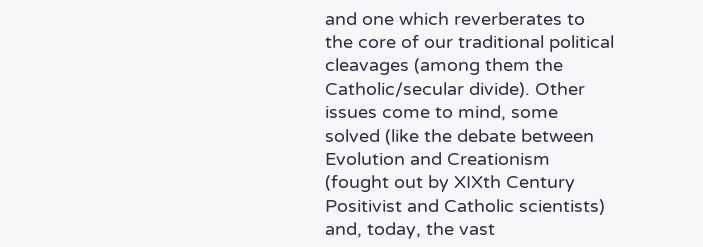and one which reverberates to the core of our traditional political cleavages (among them the Catholic/secular divide). Other issues come to mind, some solved (like the debate between Evolution and Creationism (fought out by XIXth Century Positivist and Catholic scientists) and, today, the vast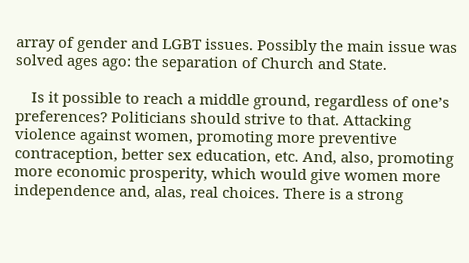array of gender and LGBT issues. Possibly the main issue was solved ages ago: the separation of Church and State.

    Is it possible to reach a middle ground, regardless of one’s preferences? Politicians should strive to that. Attacking violence against women, promoting more preventive contraception, better sex education, etc. And, also, promoting more economic prosperity, which would give women more independence and, alas, real choices. There is a strong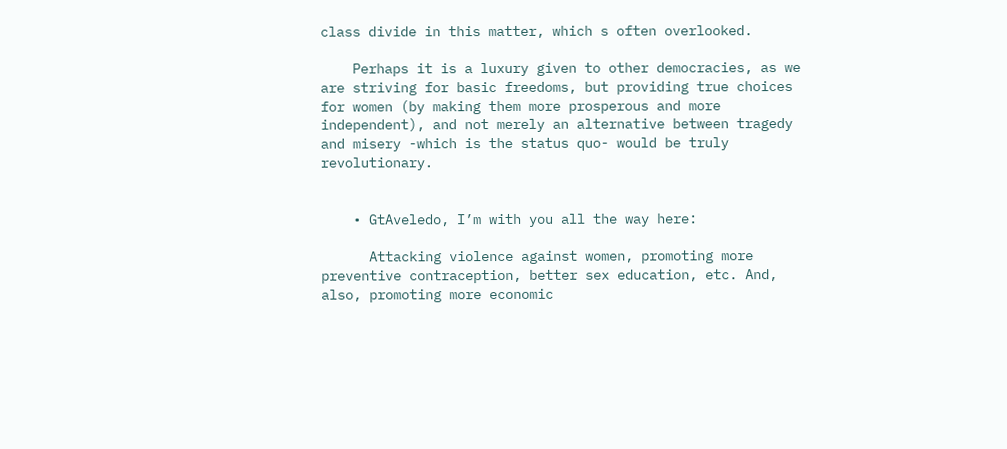class divide in this matter, which s often overlooked.

    Perhaps it is a luxury given to other democracies, as we are striving for basic freedoms, but providing true choices for women (by making them more prosperous and more independent), and not merely an alternative between tragedy and misery -which is the status quo- would be truly revolutionary.


    • GtAveledo, I’m with you all the way here:

      Attacking violence against women, promoting more preventive contraception, better sex education, etc. And, also, promoting more economic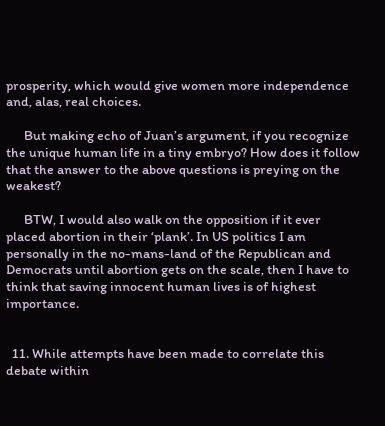prosperity, which would give women more independence and, alas, real choices.

      But making echo of Juan’s argument, if you recognize the unique human life in a tiny embryo? How does it follow that the answer to the above questions is preying on the weakest?

      BTW, I would also walk on the opposition if it ever placed abortion in their ‘plank’. In US politics I am personally in the no-mans-land of the Republican and Democrats until abortion gets on the scale, then I have to think that saving innocent human lives is of highest importance.


  11. While attempts have been made to correlate this debate within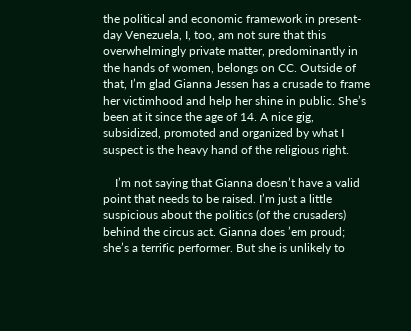the political and economic framework in present-day Venezuela, I, too, am not sure that this overwhelmingly private matter, predominantly in the hands of women, belongs on CC. Outside of that, I’m glad Gianna Jessen has a crusade to frame her victimhood and help her shine in public. She’s been at it since the age of 14. A nice gig, subsidized, promoted and organized by what I suspect is the heavy hand of the religious right.

    I’m not saying that Gianna doesn’t have a valid point that needs to be raised. I’m just a little suspicious about the politics (of the crusaders) behind the circus act. Gianna does ’em proud; she’s a terrific performer. But she is unlikely to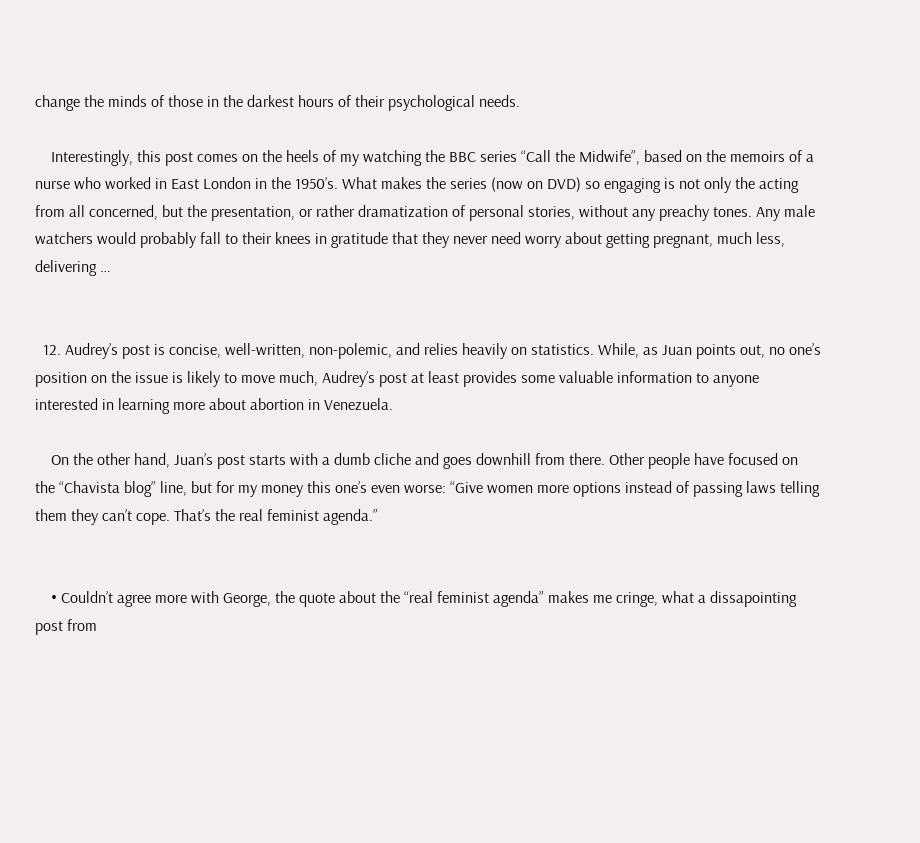change the minds of those in the darkest hours of their psychological needs.

    Interestingly, this post comes on the heels of my watching the BBC series “Call the Midwife”, based on the memoirs of a nurse who worked in East London in the 1950’s. What makes the series (now on DVD) so engaging is not only the acting from all concerned, but the presentation, or rather dramatization of personal stories, without any preachy tones. Any male watchers would probably fall to their knees in gratitude that they never need worry about getting pregnant, much less, delivering …


  12. Audrey’s post is concise, well-written, non-polemic, and relies heavily on statistics. While, as Juan points out, no one’s position on the issue is likely to move much, Audrey’s post at least provides some valuable information to anyone interested in learning more about abortion in Venezuela.

    On the other hand, Juan’s post starts with a dumb cliche and goes downhill from there. Other people have focused on the “Chavista blog” line, but for my money this one’s even worse: “Give women more options instead of passing laws telling them they can’t cope. That’s the real feminist agenda.”


    • Couldn’t agree more with George, the quote about the “real feminist agenda” makes me cringe, what a dissapointing post from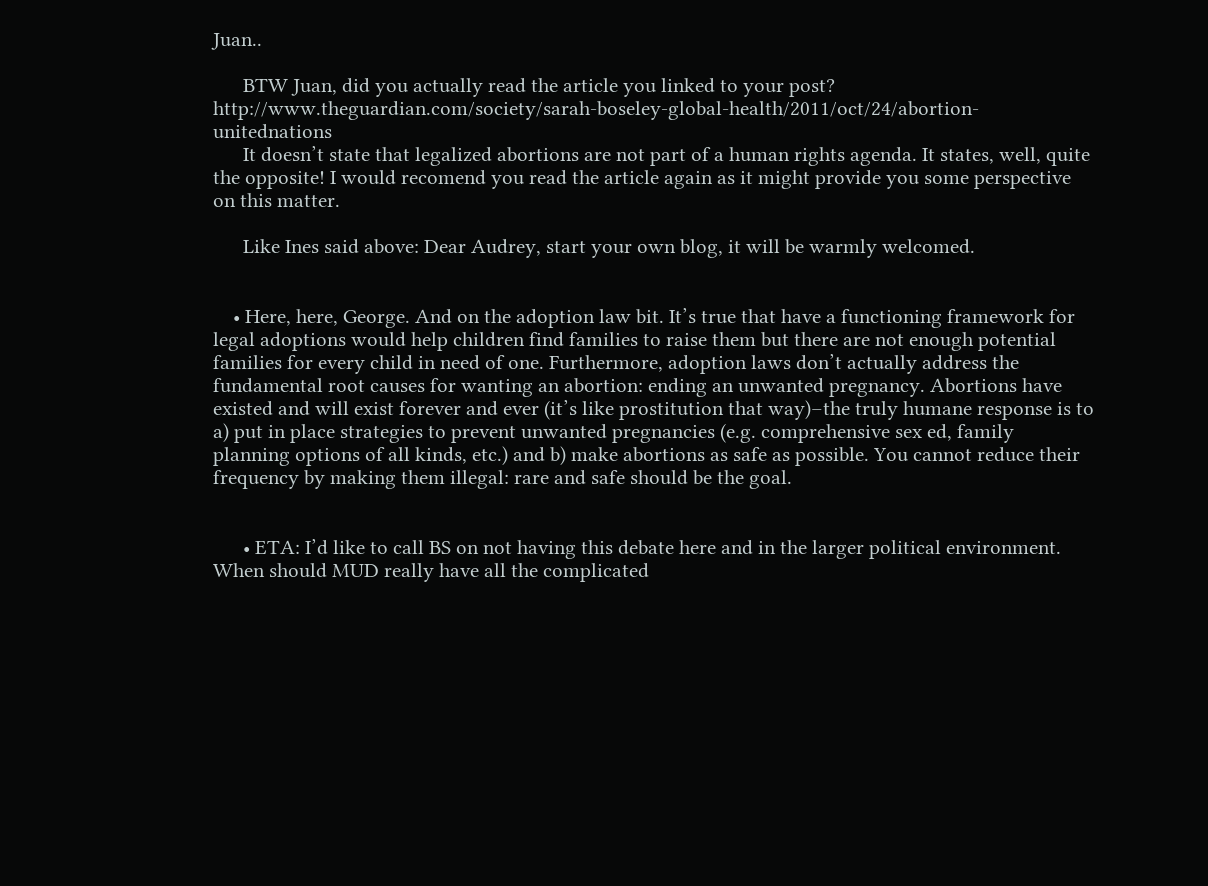Juan..

      BTW Juan, did you actually read the article you linked to your post? http://www.theguardian.com/society/sarah-boseley-global-health/2011/oct/24/abortion-unitednations
      It doesn’t state that legalized abortions are not part of a human rights agenda. It states, well, quite the opposite! I would recomend you read the article again as it might provide you some perspective on this matter.

      Like Ines said above: Dear Audrey, start your own blog, it will be warmly welcomed.


    • Here, here, George. And on the adoption law bit. It’s true that have a functioning framework for legal adoptions would help children find families to raise them but there are not enough potential families for every child in need of one. Furthermore, adoption laws don’t actually address the fundamental root causes for wanting an abortion: ending an unwanted pregnancy. Abortions have existed and will exist forever and ever (it’s like prostitution that way)–the truly humane response is to a) put in place strategies to prevent unwanted pregnancies (e.g. comprehensive sex ed, family planning options of all kinds, etc.) and b) make abortions as safe as possible. You cannot reduce their frequency by making them illegal: rare and safe should be the goal.


      • ETA: I’d like to call BS on not having this debate here and in the larger political environment. When should MUD really have all the complicated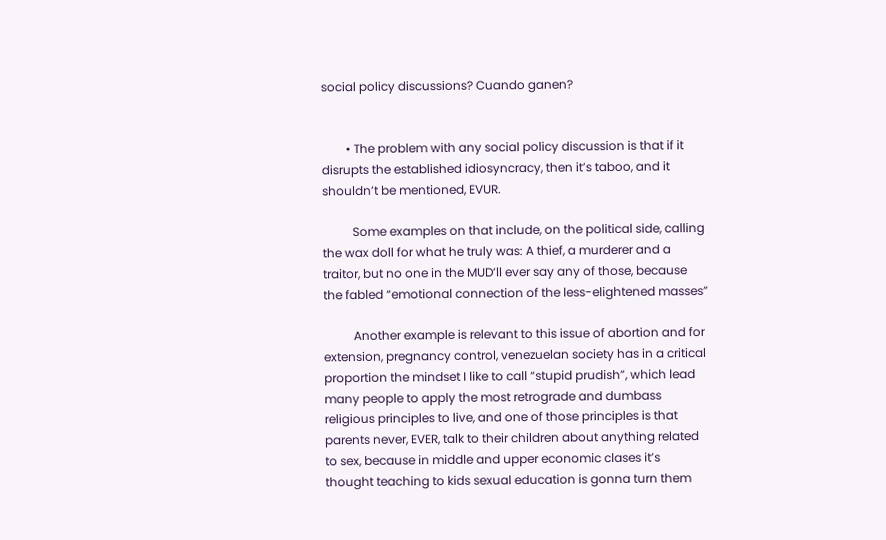social policy discussions? Cuando ganen?


        • The problem with any social policy discussion is that if it disrupts the established idiosyncracy, then it’s taboo, and it shouldn’t be mentioned, EVUR.

          Some examples on that include, on the political side, calling the wax doll for what he truly was: A thief, a murderer and a traitor, but no one in the MUD’ll ever say any of those, because the fabled “emotional connection of the less-elightened masses”

          Another example is relevant to this issue of abortion and for extension, pregnancy control, venezuelan society has in a critical proportion the mindset I like to call “stupid prudish”, which lead many people to apply the most retrograde and dumbass religious principles to live, and one of those principles is that parents never, EVER, talk to their children about anything related to sex, because in middle and upper economic clases it’s thought teaching to kids sexual education is gonna turn them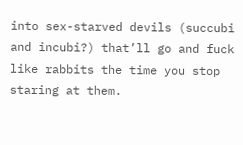into sex-starved devils (succubi and incubi?) that’ll go and fuck like rabbits the time you stop staring at them.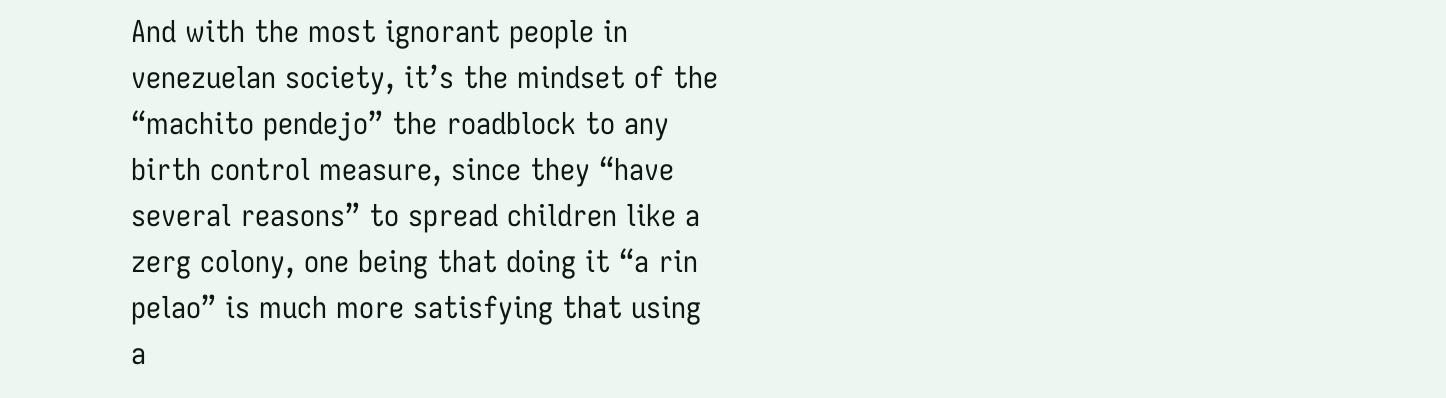And with the most ignorant people in venezuelan society, it’s the mindset of the “machito pendejo” the roadblock to any birth control measure, since they “have several reasons” to spread children like a zerg colony, one being that doing it “a rin pelao” is much more satisfying that using a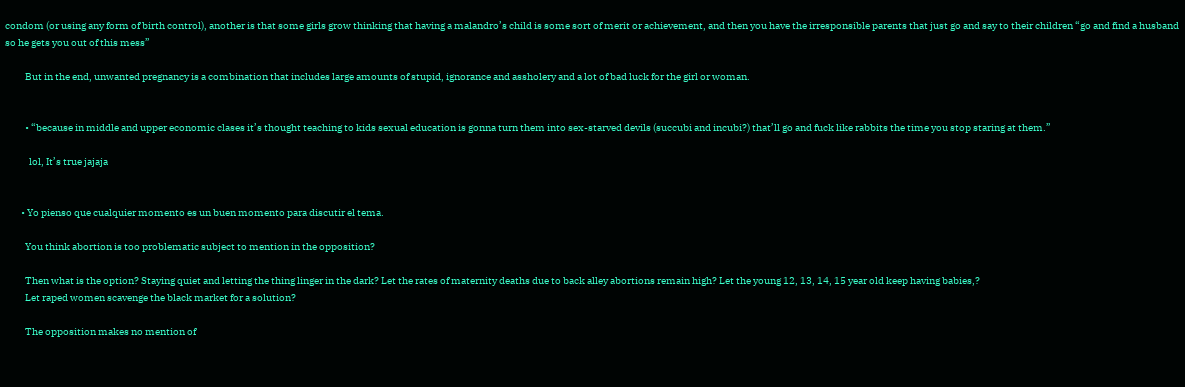condom (or using any form of birth control), another is that some girls grow thinking that having a malandro’s child is some sort of merit or achievement, and then you have the irresponsible parents that just go and say to their children “go and find a husband so he gets you out of this mess”

          But in the end, unwanted pregnancy is a combination that includes large amounts of stupid, ignorance and assholery and a lot of bad luck for the girl or woman.


          • “because in middle and upper economic clases it’s thought teaching to kids sexual education is gonna turn them into sex-starved devils (succubi and incubi?) that’ll go and fuck like rabbits the time you stop staring at them.”

            lol, It’s true jajaja


        • Yo pienso que cualquier momento es un buen momento para discutir el tema.

          You think abortion is too problematic subject to mention in the opposition?

          Then what is the option? Staying quiet and letting the thing linger in the dark? Let the rates of maternity deaths due to back alley abortions remain high? Let the young 12, 13, 14, 15 year old keep having babies,?
          Let raped women scavenge the black market for a solution?

          The opposition makes no mention of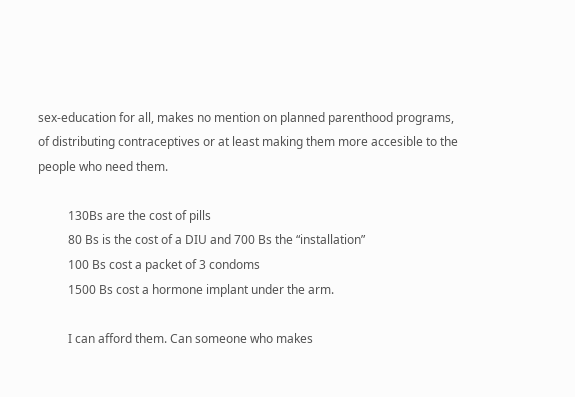sex-education for all, makes no mention on planned parenthood programs, of distributing contraceptives or at least making them more accesible to the people who need them.

          130Bs are the cost of pills
          80 Bs is the cost of a DIU and 700 Bs the “installation”
          100 Bs cost a packet of 3 condoms
          1500 Bs cost a hormone implant under the arm.

          I can afford them. Can someone who makes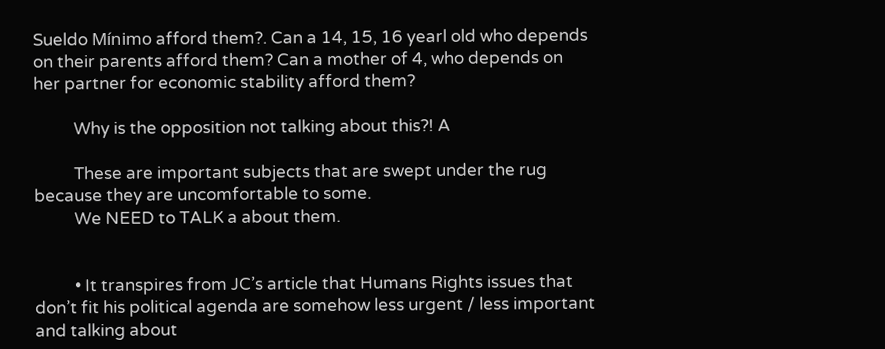Sueldo Mínimo afford them?. Can a 14, 15, 16 yearl old who depends on their parents afford them? Can a mother of 4, who depends on her partner for economic stability afford them?

          Why is the opposition not talking about this?! A

          These are important subjects that are swept under the rug because they are uncomfortable to some.
          We NEED to TALK a about them.


          • It transpires from JC’s article that Humans Rights issues that don’t fit his political agenda are somehow less urgent / less important and talking about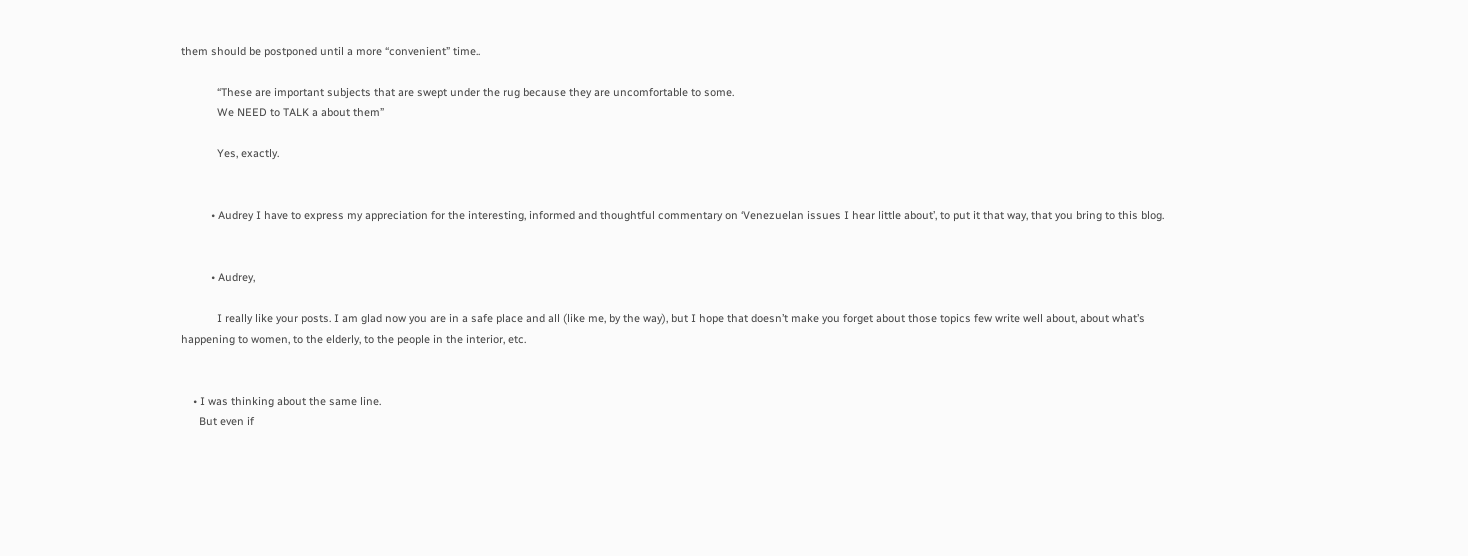them should be postponed until a more “convenient” time..

            “These are important subjects that are swept under the rug because they are uncomfortable to some.
            We NEED to TALK a about them”

            Yes, exactly.


          • Audrey I have to express my appreciation for the interesting, informed and thoughtful commentary on ‘Venezuelan issues I hear little about’, to put it that way, that you bring to this blog.


          • Audrey,

            I really like your posts. I am glad now you are in a safe place and all (like me, by the way), but I hope that doesn’t make you forget about those topics few write well about, about what’s happening to women, to the elderly, to the people in the interior, etc.


    • I was thinking about the same line.
      But even if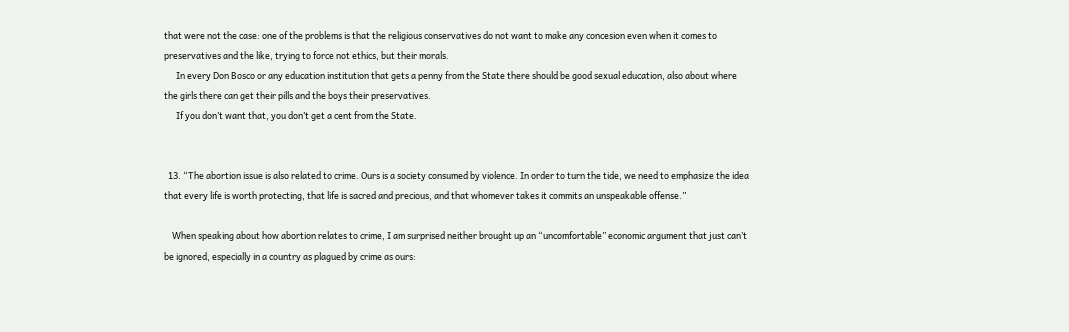that were not the case: one of the problems is that the religious conservatives do not want to make any concesion even when it comes to preservatives and the like, trying to force not ethics, but their morals.
      In every Don Bosco or any education institution that gets a penny from the State there should be good sexual education, also about where the girls there can get their pills and the boys their preservatives.
      If you don’t want that, you don’t get a cent from the State.


  13. “The abortion issue is also related to crime. Ours is a society consumed by violence. In order to turn the tide, we need to emphasize the idea that every life is worth protecting, that life is sacred and precious, and that whomever takes it commits an unspeakable offense.”

    When speaking about how abortion relates to crime, I am surprised neither brought up an “uncomfortable” economic argument that just can’t be ignored, especially in a country as plagued by crime as ours: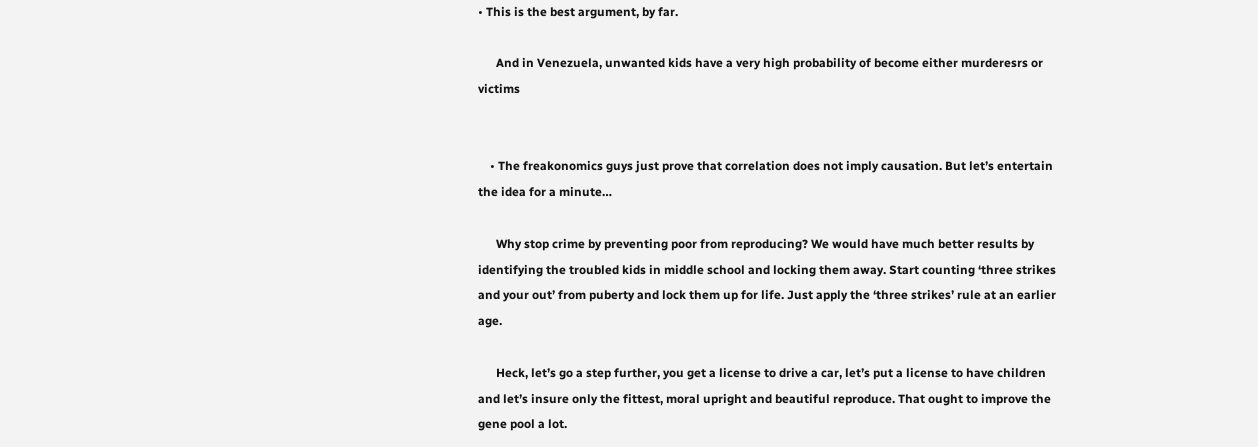• This is the best argument, by far.

      And in Venezuela, unwanted kids have a very high probability of become either murderesrs or victims


    • The freakonomics guys just prove that correlation does not imply causation. But let’s entertain the idea for a minute…

      Why stop crime by preventing poor from reproducing? We would have much better results by identifying the troubled kids in middle school and locking them away. Start counting ‘three strikes and your out’ from puberty and lock them up for life. Just apply the ‘three strikes’ rule at an earlier age.

      Heck, let’s go a step further, you get a license to drive a car, let’s put a license to have children and let’s insure only the fittest, moral upright and beautiful reproduce. That ought to improve the gene pool a lot.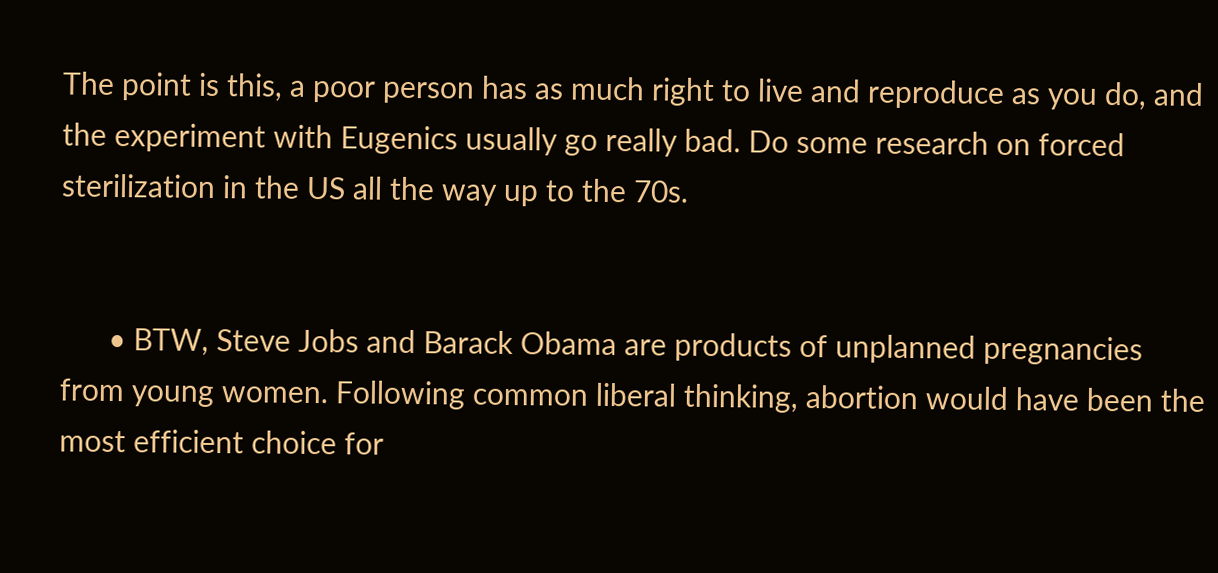The point is this, a poor person has as much right to live and reproduce as you do, and the experiment with Eugenics usually go really bad. Do some research on forced sterilization in the US all the way up to the 70s.


      • BTW, Steve Jobs and Barack Obama are products of unplanned pregnancies from young women. Following common liberal thinking, abortion would have been the most efficient choice for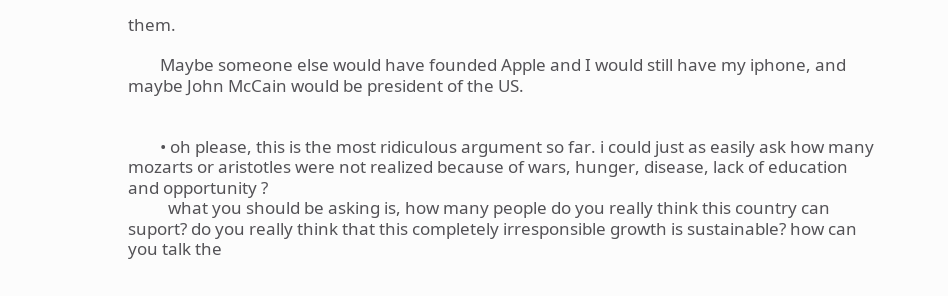them.

        Maybe someone else would have founded Apple and I would still have my iphone, and maybe John McCain would be president of the US.


        • oh please, this is the most ridiculous argument so far. i could just as easily ask how many mozarts or aristotles were not realized because of wars, hunger, disease, lack of education and opportunity ?
          what you should be asking is, how many people do you really think this country can suport? do you really think that this completely irresponsible growth is sustainable? how can you talk the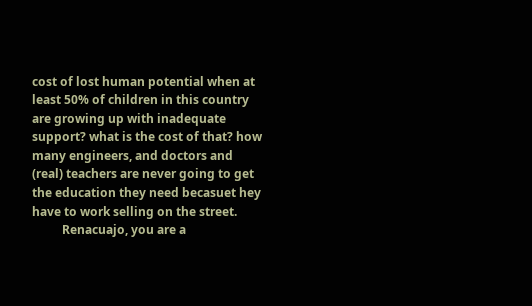cost of lost human potential when at least 50% of children in this country are growing up with inadequate support? what is the cost of that? how many engineers, and doctors and (real) teachers are never going to get the education they need becasuet hey have to work selling on the street.
          Renacuajo, you are a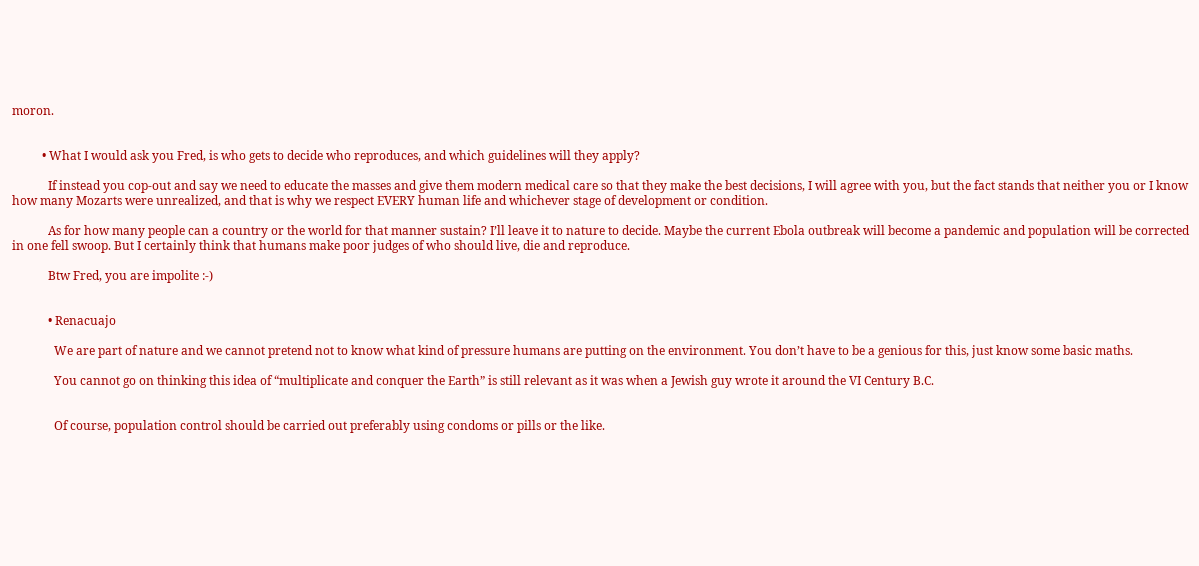moron.


          • What I would ask you Fred, is who gets to decide who reproduces, and which guidelines will they apply?

            If instead you cop-out and say we need to educate the masses and give them modern medical care so that they make the best decisions, I will agree with you, but the fact stands that neither you or I know how many Mozarts were unrealized, and that is why we respect EVERY human life and whichever stage of development or condition.

            As for how many people can a country or the world for that manner sustain? I’ll leave it to nature to decide. Maybe the current Ebola outbreak will become a pandemic and population will be corrected in one fell swoop. But I certainly think that humans make poor judges of who should live, die and reproduce.

            Btw Fred, you are impolite :-)


            • Renacuajo

              We are part of nature and we cannot pretend not to know what kind of pressure humans are putting on the environment. You don’t have to be a genious for this, just know some basic maths.

              You cannot go on thinking this idea of “multiplicate and conquer the Earth” is still relevant as it was when a Jewish guy wrote it around the VI Century B.C.


              Of course, population control should be carried out preferably using condoms or pills or the like.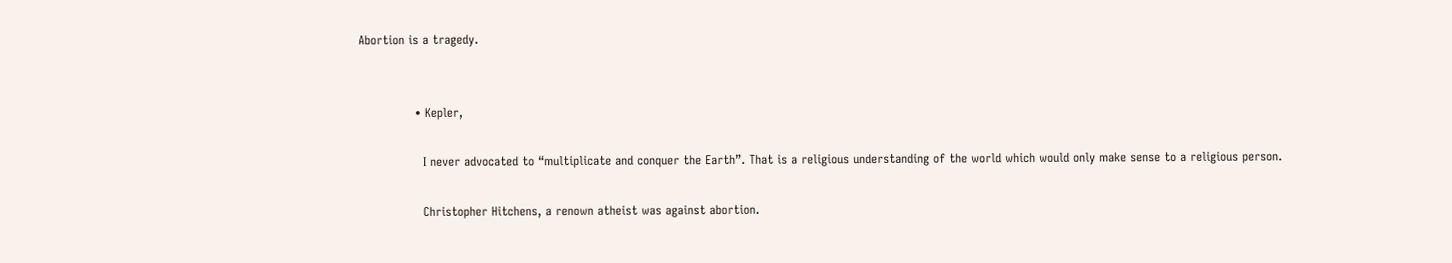Abortion is a tragedy.


              • Kepler,

                I never advocated to “multiplicate and conquer the Earth”. That is a religious understanding of the world which would only make sense to a religious person.

                Christopher Hitchens, a renown atheist was against abortion.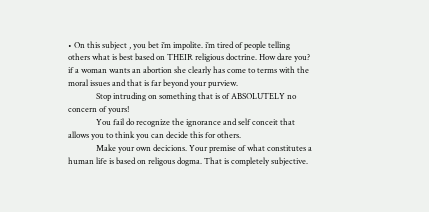• On this subject , you bet i’m impolite. i’m tired of people telling others what is best based on THEIR religious doctrine. How dare you? if a woman wants an abortion she clearly has come to terms with the moral issues and that is far beyond your purview.
              Stop intruding on something that is of ABSOLUTELY no concern of yours!
              You fail do recognize the ignorance and self conceit that allows you to think you can decide this for others.
              Make your own decicions. Your premise of what constitutes a human life is based on religous dogma. That is completely subjective.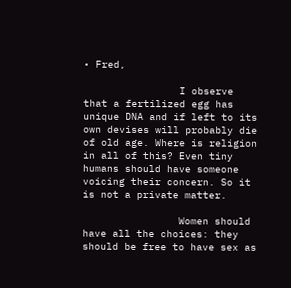• Fred,

                I observe that a fertilized egg has unique DNA and if left to its own devises will probably die of old age. Where is religion in all of this? Even tiny humans should have someone voicing their concern. So it is not a private matter.

                Women should have all the choices: they should be free to have sex as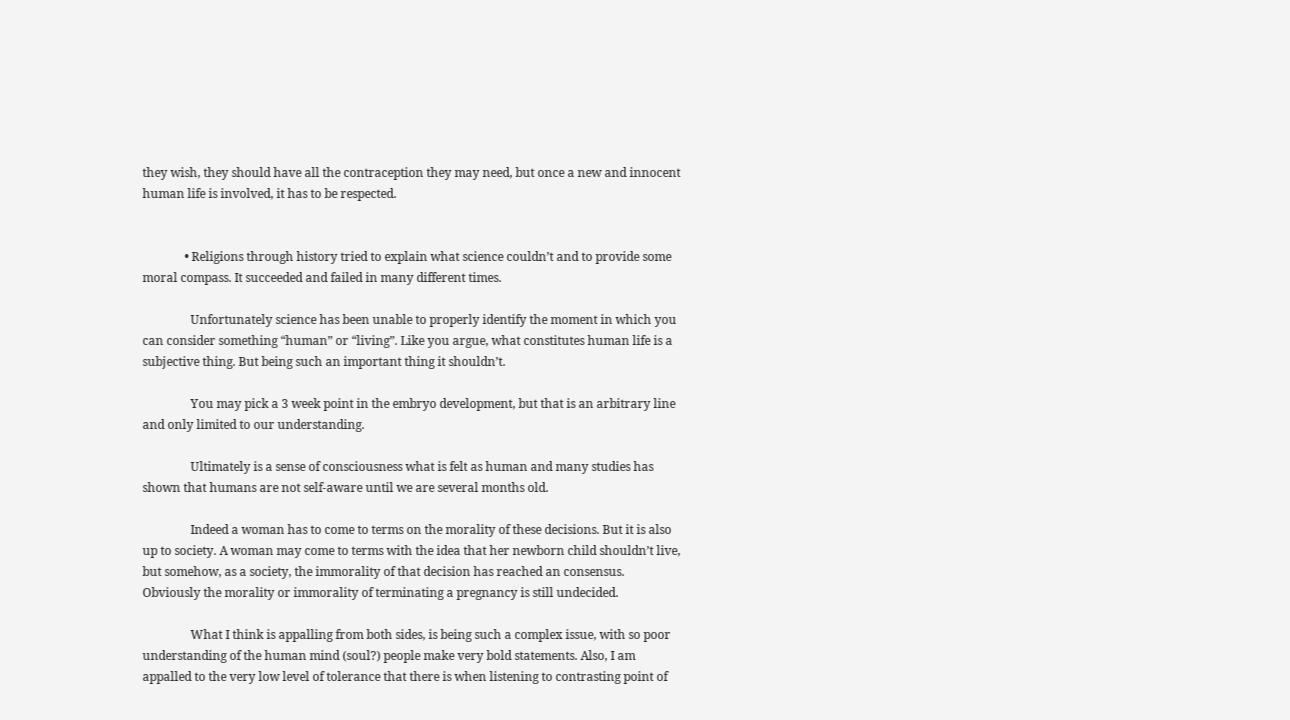they wish, they should have all the contraception they may need, but once a new and innocent human life is involved, it has to be respected.


              • Religions through history tried to explain what science couldn’t and to provide some moral compass. It succeeded and failed in many different times.

                Unfortunately science has been unable to properly identify the moment in which you can consider something “human” or “living”. Like you argue, what constitutes human life is a subjective thing. But being such an important thing it shouldn’t.

                You may pick a 3 week point in the embryo development, but that is an arbitrary line and only limited to our understanding.

                Ultimately is a sense of consciousness what is felt as human and many studies has shown that humans are not self-aware until we are several months old.

                Indeed a woman has to come to terms on the morality of these decisions. But it is also up to society. A woman may come to terms with the idea that her newborn child shouldn’t live, but somehow, as a society, the immorality of that decision has reached an consensus. Obviously the morality or immorality of terminating a pregnancy is still undecided.

                What I think is appalling from both sides, is being such a complex issue, with so poor understanding of the human mind (soul?) people make very bold statements. Also, I am appalled to the very low level of tolerance that there is when listening to contrasting point of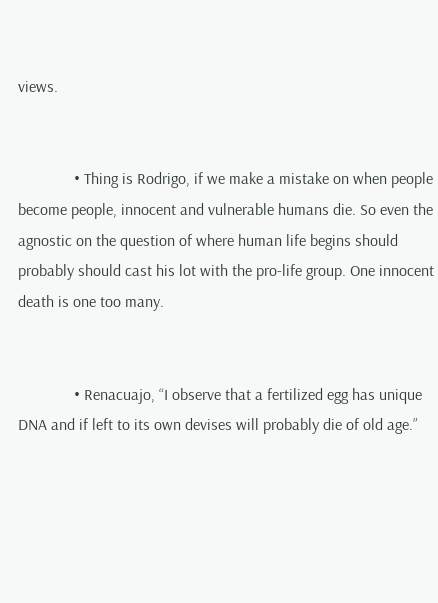views.


              • Thing is Rodrigo, if we make a mistake on when people become people, innocent and vulnerable humans die. So even the agnostic on the question of where human life begins should probably should cast his lot with the pro-life group. One innocent death is one too many.


              • Renacuajo, “I observe that a fertilized egg has unique DNA and if left to its own devises will probably die of old age.”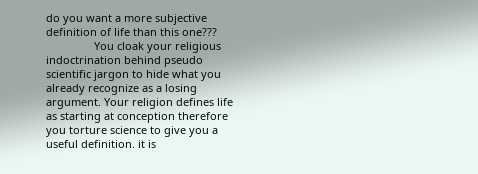do you want a more subjective definition of life than this one???
                You cloak your religious indoctrination behind pseudo scientific jargon to hide what you already recognize as a losing argument. Your religion defines life as starting at conception therefore you torture science to give you a useful definition. it is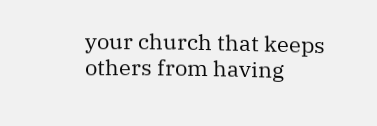your church that keeps others from having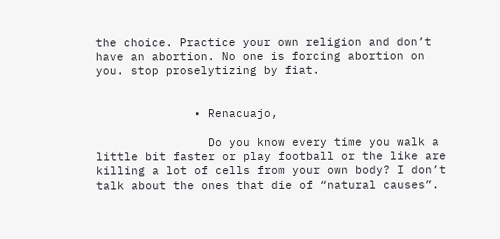the choice. Practice your own religion and don’t have an abortion. No one is forcing abortion on you. stop proselytizing by fiat.


              • Renacuajo,

                Do you know every time you walk a little bit faster or play football or the like are killing a lot of cells from your own body? I don’t talk about the ones that die of “natural causes”.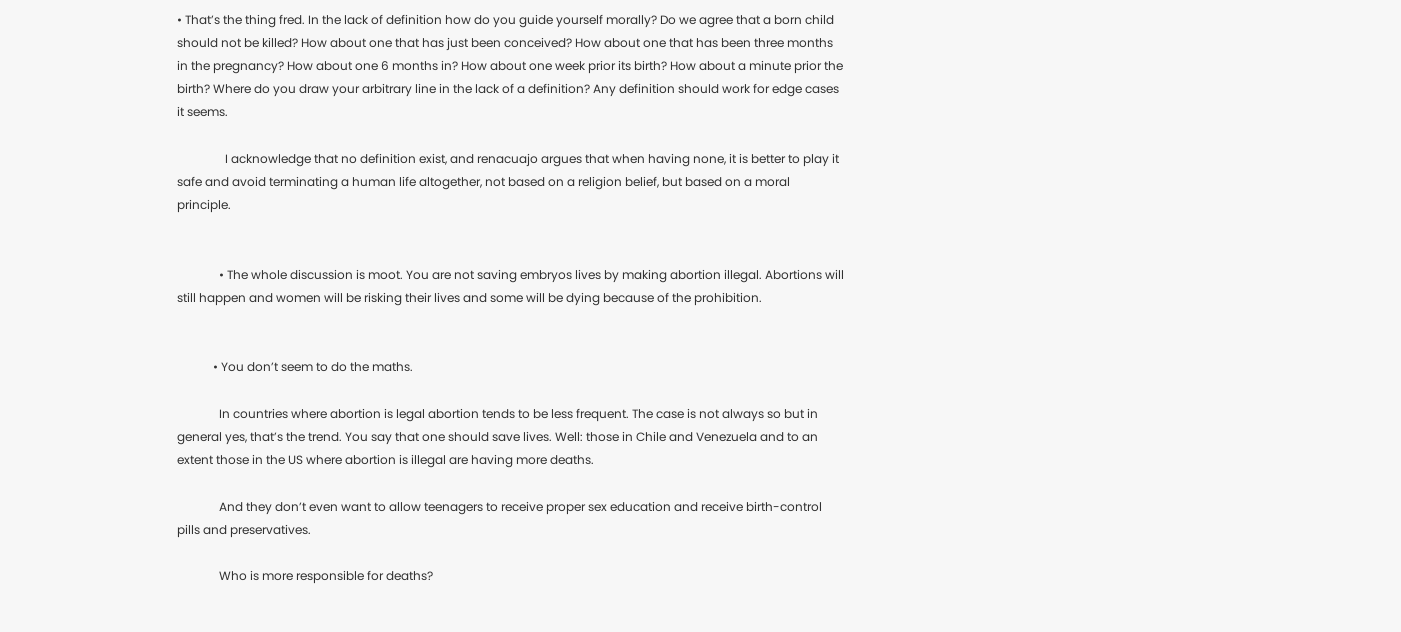• That’s the thing fred. In the lack of definition how do you guide yourself morally? Do we agree that a born child should not be killed? How about one that has just been conceived? How about one that has been three months in the pregnancy? How about one 6 months in? How about one week prior its birth? How about a minute prior the birth? Where do you draw your arbitrary line in the lack of a definition? Any definition should work for edge cases it seems.

                I acknowledge that no definition exist, and renacuajo argues that when having none, it is better to play it safe and avoid terminating a human life altogether, not based on a religion belief, but based on a moral principle.


              • The whole discussion is moot. You are not saving embryos lives by making abortion illegal. Abortions will still happen and women will be risking their lives and some will be dying because of the prohibition.


            • You don’t seem to do the maths.

              In countries where abortion is legal abortion tends to be less frequent. The case is not always so but in general yes, that’s the trend. You say that one should save lives. Well: those in Chile and Venezuela and to an extent those in the US where abortion is illegal are having more deaths.

              And they don’t even want to allow teenagers to receive proper sex education and receive birth-control pills and preservatives.

              Who is more responsible for deaths?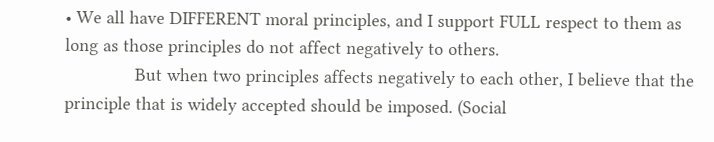• We all have DIFFERENT moral principles, and I support FULL respect to them as long as those principles do not affect negatively to others.
              But when two principles affects negatively to each other, I believe that the principle that is widely accepted should be imposed. (Social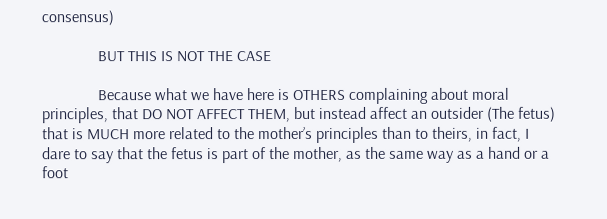consensus)

              BUT THIS IS NOT THE CASE

              Because what we have here is OTHERS complaining about moral principles, that DO NOT AFFECT THEM, but instead affect an outsider (The fetus) that is MUCH more related to the mother’s principles than to theirs, in fact, I dare to say that the fetus is part of the mother, as the same way as a hand or a foot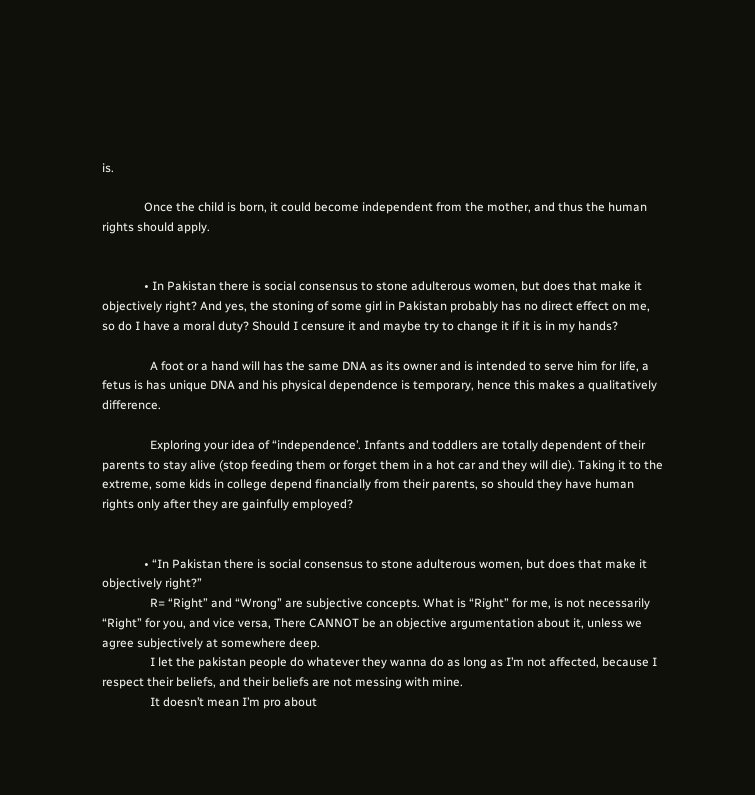is.

              Once the child is born, it could become independent from the mother, and thus the human rights should apply.


              • In Pakistan there is social consensus to stone adulterous women, but does that make it objectively right? And yes, the stoning of some girl in Pakistan probably has no direct effect on me, so do I have a moral duty? Should I censure it and maybe try to change it if it is in my hands?

                A foot or a hand will has the same DNA as its owner and is intended to serve him for life, a fetus is has unique DNA and his physical dependence is temporary, hence this makes a qualitatively difference.

                Exploring your idea of “independence’. Infants and toddlers are totally dependent of their parents to stay alive (stop feeding them or forget them in a hot car and they will die). Taking it to the extreme, some kids in college depend financially from their parents, so should they have human rights only after they are gainfully employed?


              • “In Pakistan there is social consensus to stone adulterous women, but does that make it objectively right?”
                R= “Right” and “Wrong” are subjective concepts. What is “Right” for me, is not necessarily “Right” for you, and vice versa, There CANNOT be an objective argumentation about it, unless we agree subjectively at somewhere deep.
                I let the pakistan people do whatever they wanna do as long as I’m not affected, because I respect their beliefs, and their beliefs are not messing with mine.
                It doesn’t mean I’m pro about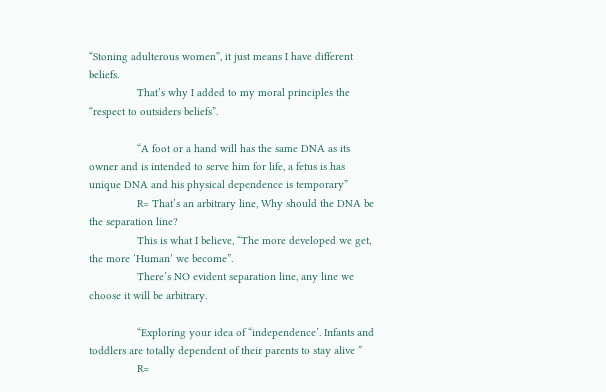“Stoning adulterous women”, it just means I have different beliefs.
                That’s why I added to my moral principles the “respect to outsiders beliefs”.

                “A foot or a hand will has the same DNA as its owner and is intended to serve him for life, a fetus is has unique DNA and his physical dependence is temporary”
                R= That’s an arbitrary line, Why should the DNA be the separation line?
                This is what I believe, “The more developed we get, the more ‘Human’ we become”.
                There’s NO evident separation line, any line we choose it will be arbitrary.

                “Exploring your idea of “independence’. Infants and toddlers are totally dependent of their parents to stay alive ”
                R=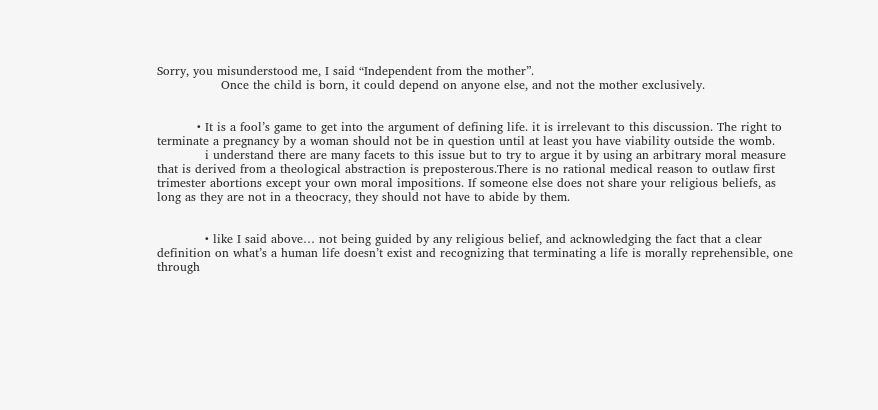Sorry, you misunderstood me, I said “Independent from the mother”.
                Once the child is born, it could depend on anyone else, and not the mother exclusively.


          • It is a fool’s game to get into the argument of defining life. it is irrelevant to this discussion. The right to terminate a pregnancy by a woman should not be in question until at least you have viability outside the womb.
            i understand there are many facets to this issue but to try to argue it by using an arbitrary moral measure that is derived from a theological abstraction is preposterous.There is no rational medical reason to outlaw first trimester abortions except your own moral impositions. If someone else does not share your religious beliefs, as long as they are not in a theocracy, they should not have to abide by them.


            • like I said above… not being guided by any religious belief, and acknowledging the fact that a clear definition on what’s a human life doesn’t exist and recognizing that terminating a life is morally reprehensible, one through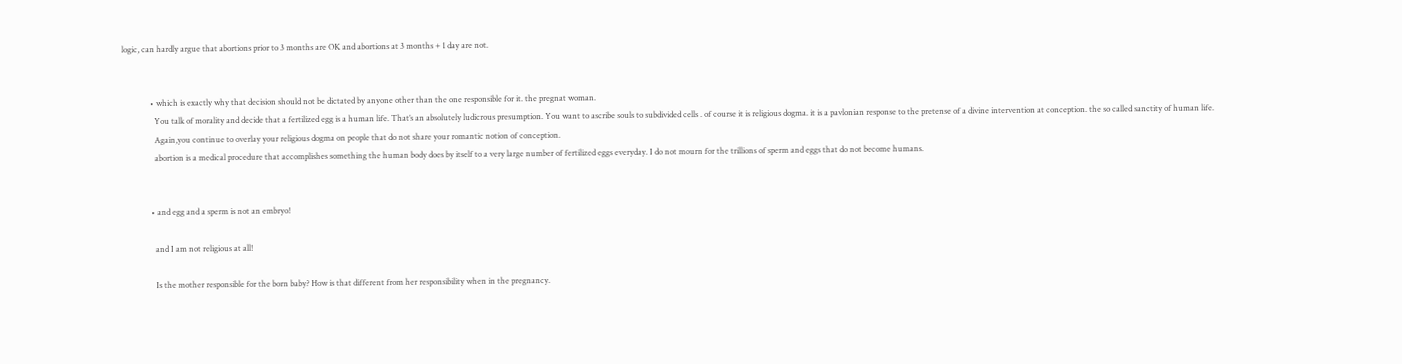logic, can hardly argue that abortions prior to 3 months are OK and abortions at 3 months + 1 day are not.


              • which is exactly why that decision should not be dictated by anyone other than the one responsible for it. the pregnat woman.
                You talk of morality and decide that a fertilized egg is a human life. That’s an absolutely ludicrous presumption. You want to ascribe souls to subdivided cells . of course it is religious dogma. it is a pavlonian response to the pretense of a divine intervention at conception. the so called sanctity of human life.
                Again,you continue to overlay your religious dogma on people that do not share your romantic notion of conception.
                abortion is a medical procedure that accomplishes something the human body does by itself to a very large number of fertilized eggs everyday. I do not mourn for the trillions of sperm and eggs that do not become humans.


              • and egg and a sperm is not an embryo!

                and I am not religious at all!

                Is the mother responsible for the born baby? How is that different from her responsibility when in the pregnancy.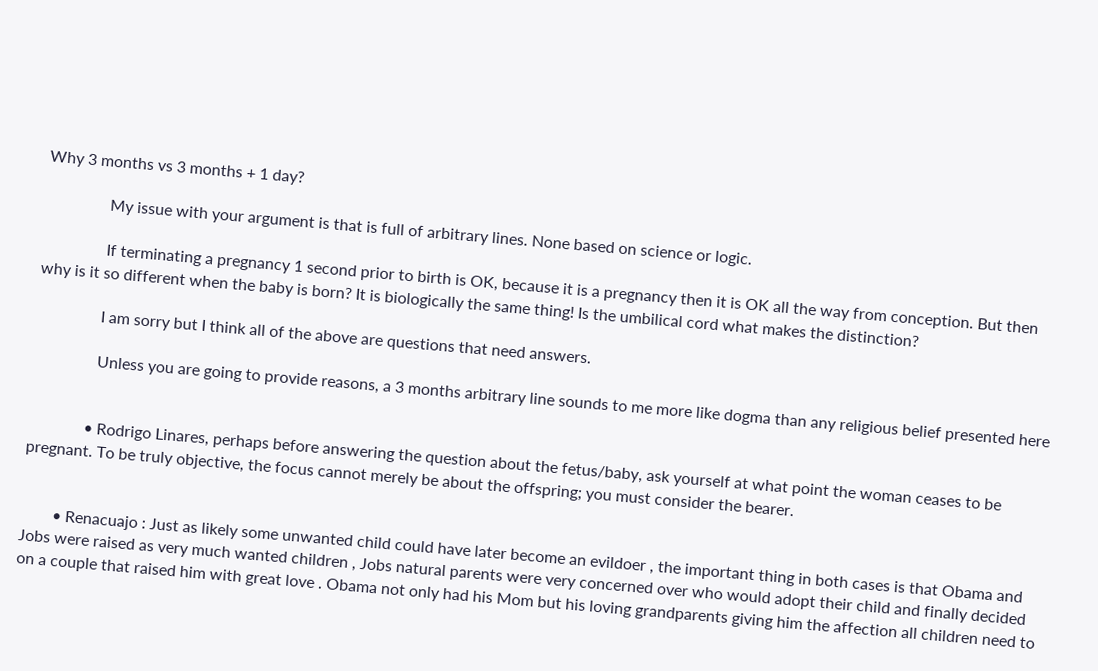Why 3 months vs 3 months + 1 day?

                My issue with your argument is that is full of arbitrary lines. None based on science or logic.

                If terminating a pregnancy 1 second prior to birth is OK, because it is a pregnancy then it is OK all the way from conception. But then why is it so different when the baby is born? It is biologically the same thing! Is the umbilical cord what makes the distinction?

                I am sorry but I think all of the above are questions that need answers.

                Unless you are going to provide reasons, a 3 months arbitrary line sounds to me more like dogma than any religious belief presented here


              • Rodrigo Linares, perhaps before answering the question about the fetus/baby, ask yourself at what point the woman ceases to be pregnant. To be truly objective, the focus cannot merely be about the offspring; you must consider the bearer.


        • Renacuajo : Just as likely some unwanted child could have later become an evildoer , the important thing in both cases is that Obama and Jobs were raised as very much wanted children , Jobs natural parents were very concerned over who would adopt their child and finally decided on a couple that raised him with great love . Obama not only had his Mom but his loving grandparents giving him the affection all children need to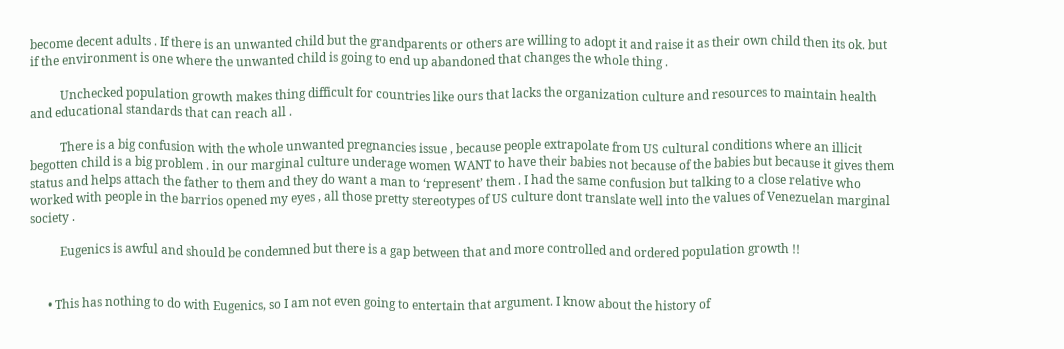become decent adults . If there is an unwanted child but the grandparents or others are willing to adopt it and raise it as their own child then its ok. but if the environment is one where the unwanted child is going to end up abandoned that changes the whole thing .

          Unchecked population growth makes thing difficult for countries like ours that lacks the organization culture and resources to maintain health and educational standards that can reach all .

          There is a big confusion with the whole unwanted pregnancies issue , because people extrapolate from US cultural conditions where an illicit begotten child is a big problem . in our marginal culture underage women WANT to have their babies not because of the babies but because it gives them status and helps attach the father to them and they do want a man to ‘represent’ them . I had the same confusion but talking to a close relative who worked with people in the barrios opened my eyes , all those pretty stereotypes of US culture dont translate well into the values of Venezuelan marginal society .

          Eugenics is awful and should be condemned but there is a gap between that and more controlled and ordered population growth !!


      • This has nothing to do with Eugenics, so I am not even going to entertain that argument. I know about the history of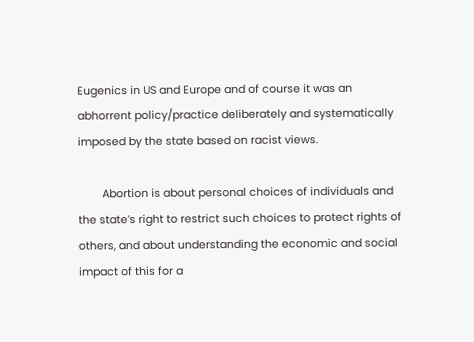Eugenics in US and Europe and of course it was an abhorrent policy/practice deliberately and systematically imposed by the state based on racist views.

        Abortion is about personal choices of individuals and the state’s right to restrict such choices to protect rights of others, and about understanding the economic and social impact of this for a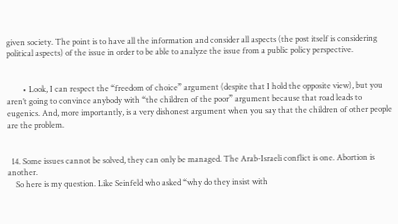given society. The point is to have all the information and consider all aspects (the post itself is considering political aspects) of the issue in order to be able to analyze the issue from a public policy perspective.


        • Look, I can respect the “freedom of choice” argument (despite that I hold the opposite view), but you aren’t going to convince anybody with “the children of the poor” argument because that road leads to eugenics. And, more importantly, is a very dishonest argument when you say that the children of other people are the problem.


  14. Some issues cannot be solved, they can only be managed. The Arab-Israeli conflict is one. Abortion is another.
    So here is my question. Like Seinfeld who asked “why do they insist with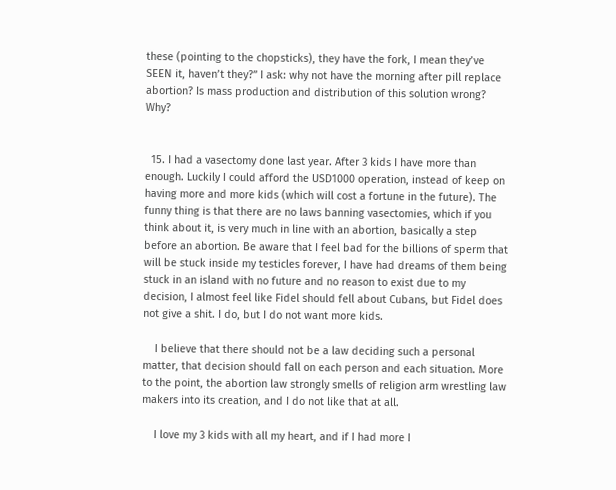these (pointing to the chopsticks), they have the fork, I mean they’ve SEEN it, haven’t they?” I ask: why not have the morning after pill replace abortion? Is mass production and distribution of this solution wrong? Why?


  15. I had a vasectomy done last year. After 3 kids I have more than enough. Luckily I could afford the USD1000 operation, instead of keep on having more and more kids (which will cost a fortune in the future). The funny thing is that there are no laws banning vasectomies, which if you think about it, is very much in line with an abortion, basically a step before an abortion. Be aware that I feel bad for the billions of sperm that will be stuck inside my testicles forever, I have had dreams of them being stuck in an island with no future and no reason to exist due to my decision, I almost feel like Fidel should fell about Cubans, but Fidel does not give a shit. I do, but I do not want more kids.

    I believe that there should not be a law deciding such a personal matter, that decision should fall on each person and each situation. More to the point, the abortion law strongly smells of religion arm wrestling law makers into its creation, and I do not like that at all.

    I love my 3 kids with all my heart, and if I had more I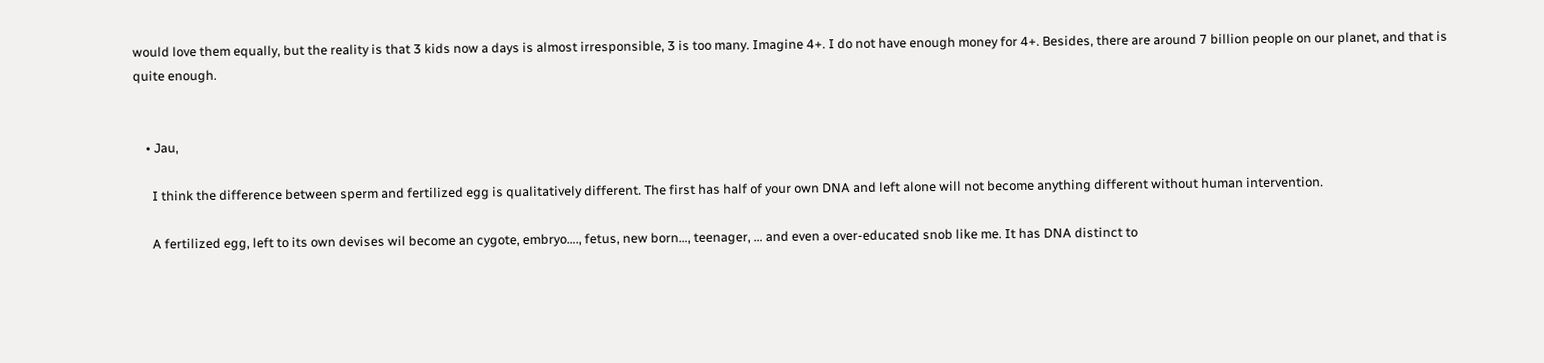would love them equally, but the reality is that 3 kids now a days is almost irresponsible, 3 is too many. Imagine 4+. I do not have enough money for 4+. Besides, there are around 7 billion people on our planet, and that is quite enough.


    • Jau,

      I think the difference between sperm and fertilized egg is qualitatively different. The first has half of your own DNA and left alone will not become anything different without human intervention.

      A fertilized egg, left to its own devises wil become an cygote, embryo…., fetus, new born…, teenager, … and even a over-educated snob like me. It has DNA distinct to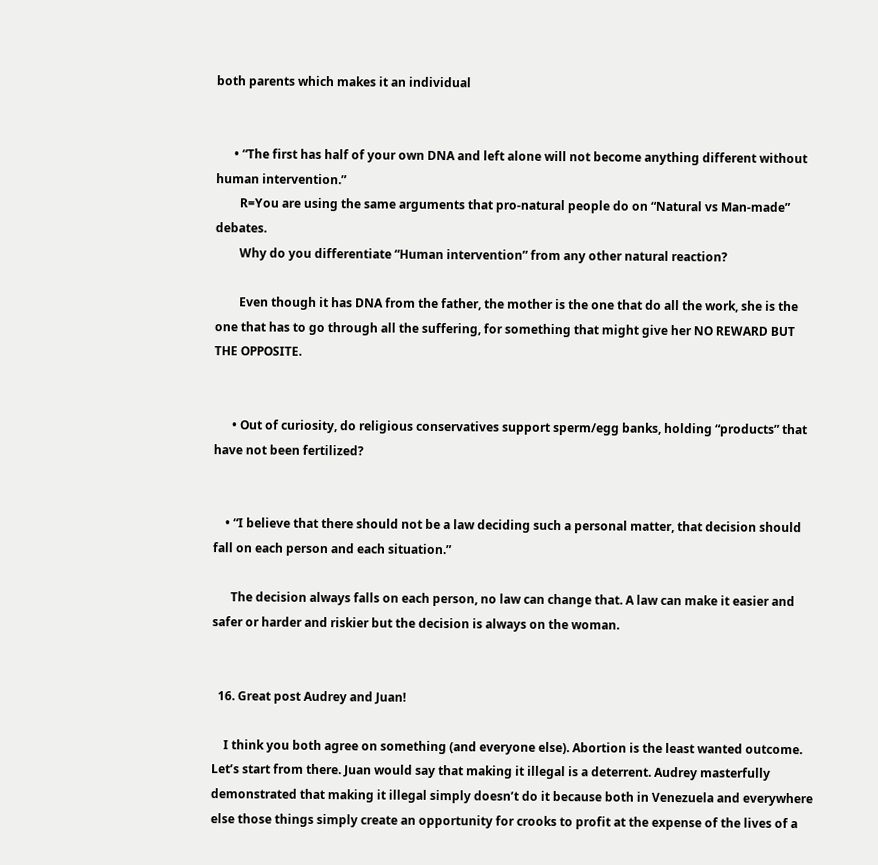both parents which makes it an individual


      • “The first has half of your own DNA and left alone will not become anything different without human intervention.”
        R=You are using the same arguments that pro-natural people do on “Natural vs Man-made” debates.
        Why do you differentiate “Human intervention” from any other natural reaction?

        Even though it has DNA from the father, the mother is the one that do all the work, she is the one that has to go through all the suffering, for something that might give her NO REWARD BUT THE OPPOSITE.


      • Out of curiosity, do religious conservatives support sperm/egg banks, holding “products” that have not been fertilized?


    • “I believe that there should not be a law deciding such a personal matter, that decision should fall on each person and each situation.”

      The decision always falls on each person, no law can change that. A law can make it easier and safer or harder and riskier but the decision is always on the woman.


  16. Great post Audrey and Juan!

    I think you both agree on something (and everyone else). Abortion is the least wanted outcome. Let’s start from there. Juan would say that making it illegal is a deterrent. Audrey masterfully demonstrated that making it illegal simply doesn’t do it because both in Venezuela and everywhere else those things simply create an opportunity for crooks to profit at the expense of the lives of a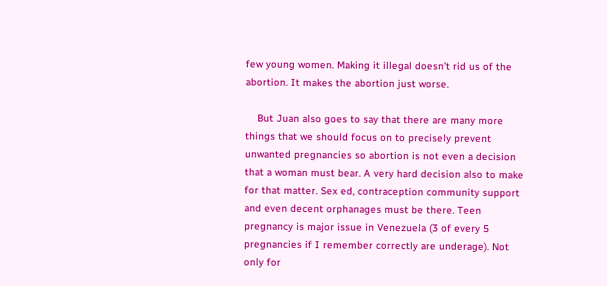few young women. Making it illegal doesn’t rid us of the abortion. It makes the abortion just worse.

    But Juan also goes to say that there are many more things that we should focus on to precisely prevent unwanted pregnancies so abortion is not even a decision that a woman must bear. A very hard decision also to make for that matter. Sex ed, contraception community support and even decent orphanages must be there. Teen pregnancy is major issue in Venezuela (3 of every 5 pregnancies if I remember correctly are underage). Not only for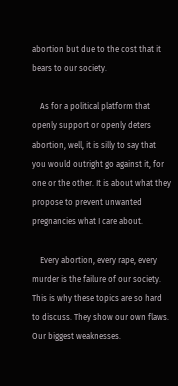abortion but due to the cost that it bears to our society.

    As for a political platform that openly support or openly deters abortion, well, it is silly to say that you would outright go against it, for one or the other. It is about what they propose to prevent unwanted pregnancies what I care about.

    Every abortion, every rape, every murder is the failure of our society. This is why these topics are so hard to discuss. They show our own flaws. Our biggest weaknesses.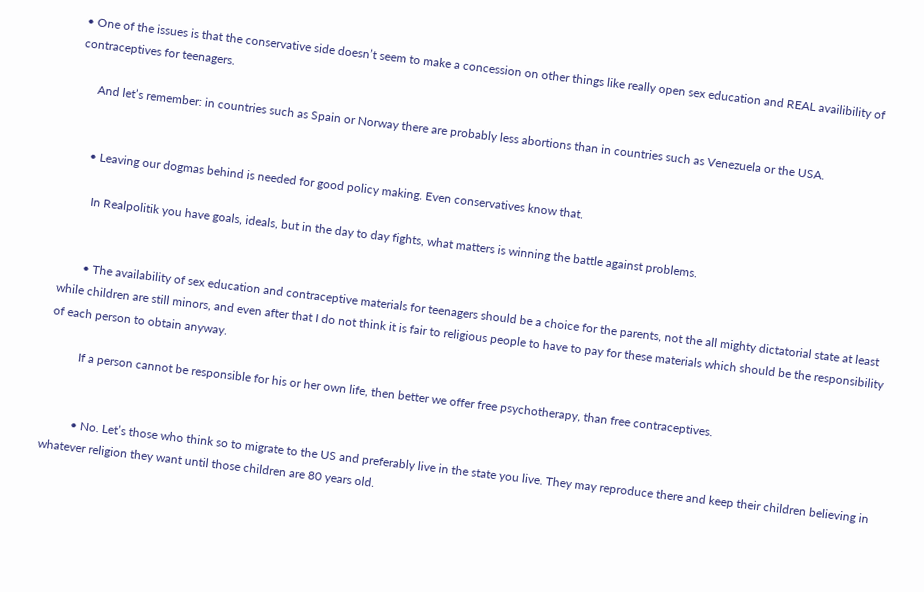• One of the issues is that the conservative side doesn’t seem to make a concession on other things like really open sex education and REAL availibility of contraceptives for teenagers.

      And let’s remember: in countries such as Spain or Norway there are probably less abortions than in countries such as Venezuela or the USA.


      • Leaving our dogmas behind is needed for good policy making. Even conservatives know that.

        In Realpolitik you have goals, ideals, but in the day to day fights, what matters is winning the battle against problems.


        • The availability of sex education and contraceptive materials for teenagers should be a choice for the parents, not the all mighty dictatorial state at least while children are still minors, and even after that I do not think it is fair to religious people to have to pay for these materials which should be the responsibility of each person to obtain anyway.

          If a person cannot be responsible for his or her own life, then better we offer free psychotherapy, than free contraceptives.


          • No. Let’s those who think so to migrate to the US and preferably live in the state you live. They may reproduce there and keep their children believing in whatever religion they want until those children are 80 years old.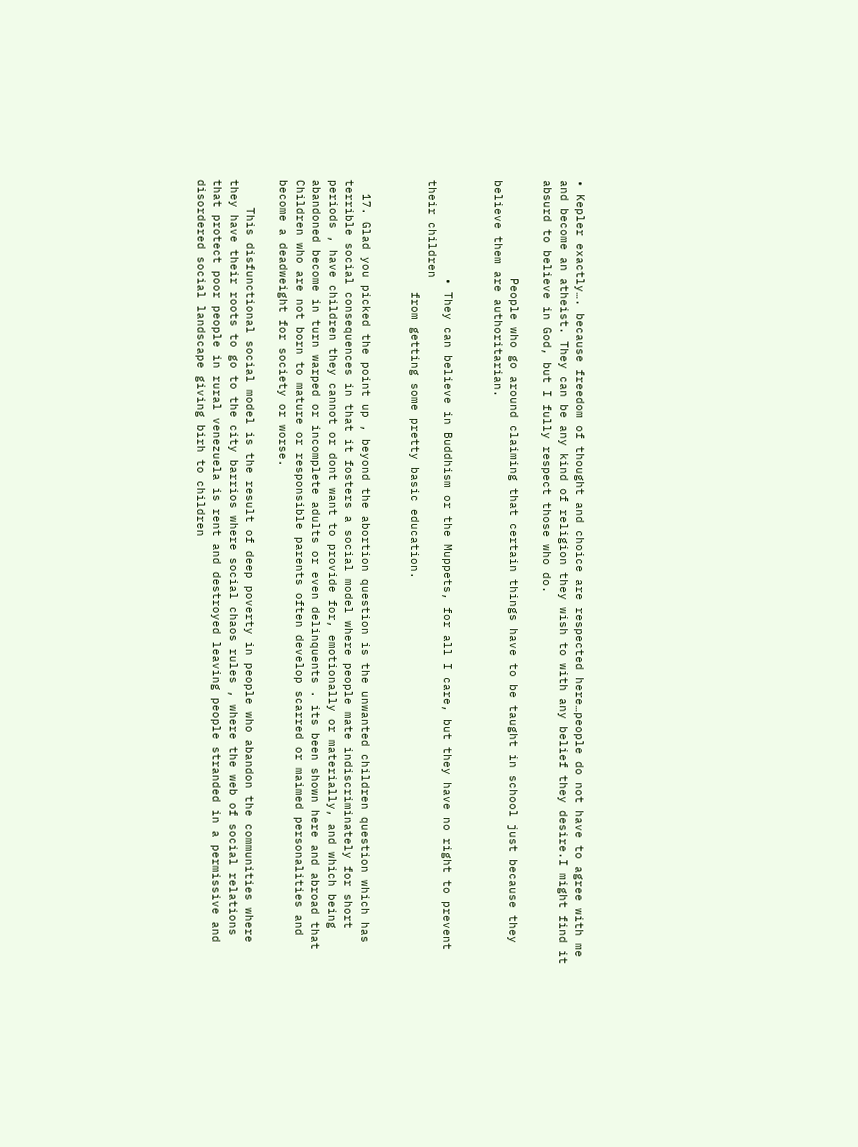• Kepler exactly…. because freedom of thought and choice are respected here…people do not have to agree with me and become an atheist. They can be any kind of religion they wish to with any belief they desire.I might find it absurd to believe in God, but I fully respect those who do.

              People who go around claiming that certain things have to be taught in school just because they believe them are authoritarian.


              • They can believe in Buddhism or the Muppets, for all I care, but they have no right to prevent their children
                from getting some pretty basic education.


  17. Glad you picked the point up , beyond the abortion question is the unwanted children question which has terrible social consequences in that it fosters a social model where people mate indiscriminately for short periods , have children they cannot or dont want to provide for, emotionally or materially, and which being abandoned become in turn warped or incomplete adults or even delinquents . its been shown here and abroad that Children who are not born to mature or responsible parents often develop scarred or maimed personalities and become a deadweight for society or worse.

    This disfunctional social model is the result of deep poverty in people who abandon the communities where they have their roots to go to the city barrios where social chaos rules , where the web of social relations that protect poor people in rural venezuela is rent and destroyed leaving people stranded in a permissive and disordered social landscape giving birh to children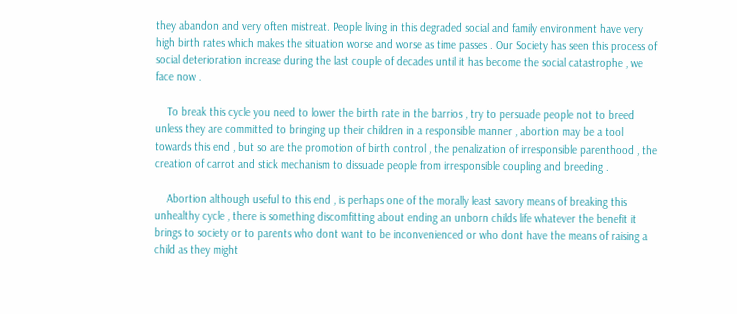they abandon and very often mistreat. People living in this degraded social and family environment have very high birth rates which makes the situation worse and worse as time passes . Our Society has seen this process of social deterioration increase during the last couple of decades until it has become the social catastrophe , we face now .

    To break this cycle you need to lower the birth rate in the barrios , try to persuade people not to breed unless they are committed to bringing up their children in a responsible manner , abortion may be a tool towards this end , but so are the promotion of birth control , the penalization of irresponsible parenthood , the creation of carrot and stick mechanism to dissuade people from irresponsible coupling and breeding .

    Abortion although useful to this end , is perhaps one of the morally least savory means of breaking this unhealthy cycle , there is something discomfitting about ending an unborn childs life whatever the benefit it brings to society or to parents who dont want to be inconvenienced or who dont have the means of raising a child as they might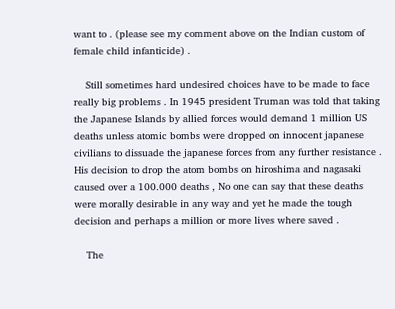want to . (please see my comment above on the Indian custom of female child infanticide) .

    Still sometimes hard undesired choices have to be made to face really big problems . In 1945 president Truman was told that taking the Japanese Islands by allied forces would demand 1 million US deaths unless atomic bombs were dropped on innocent japanese civilians to dissuade the japanese forces from any further resistance . His decision to drop the atom bombs on hiroshima and nagasaki caused over a 100.000 deaths , No one can say that these deaths were morally desirable in any way and yet he made the tough decision and perhaps a million or more lives where saved .

    The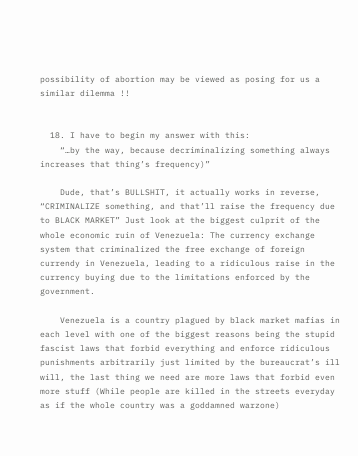possibility of abortion may be viewed as posing for us a similar dilemma !!


  18. I have to begin my answer with this:
    “…by the way, because decriminalizing something always increases that thing’s frequency)”

    Dude, that’s BULLSHIT, it actually works in reverse, “CRIMINALIZE something, and that’ll raise the frequency due to BLACK MARKET” Just look at the biggest culprit of the whole economic ruin of Venezuela: The currency exchange system that criminalized the free exchange of foreign currendy in Venezuela, leading to a ridiculous raise in the currency buying due to the limitations enforced by the government.

    Venezuela is a country plagued by black market mafias in each level with one of the biggest reasons being the stupid fascist laws that forbid everything and enforce ridiculous punishments arbitrarily just limited by the bureaucrat’s ill will, the last thing we need are more laws that forbid even more stuff (While people are killed in the streets everyday as if the whole country was a goddamned warzone)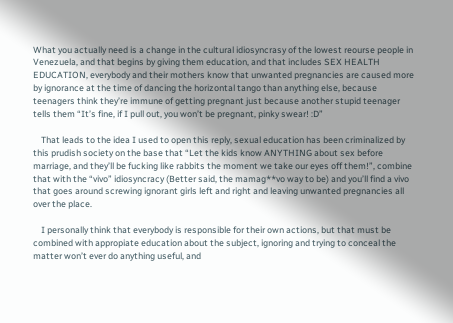What you actually need is a change in the cultural idiosyncrasy of the lowest reourse people in Venezuela, and that begins by giving them education, and that includes SEX HEALTH EDUCATION, everybody and their mothers know that unwanted pregnancies are caused more by ignorance at the time of dancing the horizontal tango than anything else, because teenagers think they’re immune of getting pregnant just because another stupid teenager tells them “It’s fine, if I pull out, you won’t be pregnant, pinky swear! :D”

    That leads to the idea I used to open this reply, sexual education has been criminalized by this prudish society on the base that “Let the kids know ANYTHING about sex before marriage, and they’ll be fucking like rabbits the moment we take our eyes off them!”, combine that with the “vivo” idiosyncracy (Better said, the mamag**vo way to be) and you’ll find a vivo that goes around screwing ignorant girls left and right and leaving unwanted pregnancies all over the place.

    I personally think that everybody is responsible for their own actions, but that must be combined with appropiate education about the subject, ignoring and trying to conceal the matter won’t ever do anything useful, and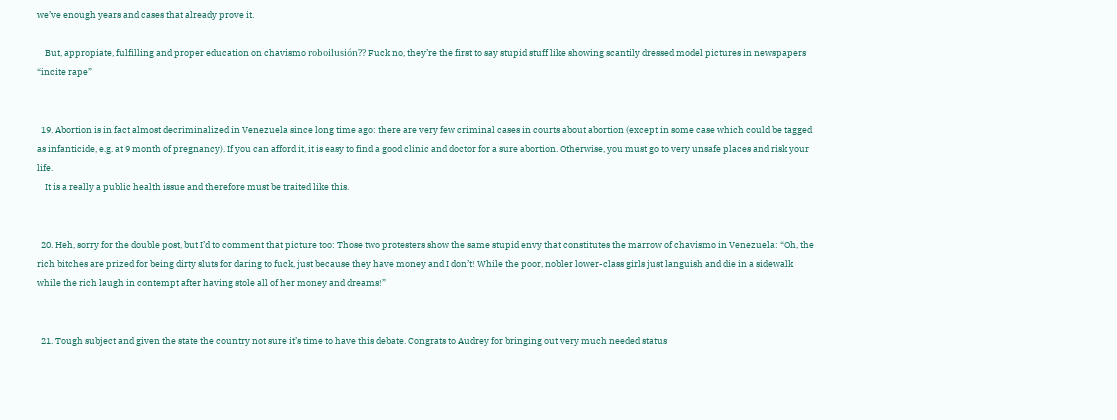we’ve enough years and cases that already prove it.

    But, appropiate, fulfilling and proper education on chavismo roboilusión?? Fuck no, they’re the first to say stupid stuff like showing scantily dressed model pictures in newspapers “incite rape”


  19. Abortion is in fact almost decriminalized in Venezuela since long time ago: there are very few criminal cases in courts about abortion (except in some case which could be tagged as infanticide, e.g. at 9 month of pregnancy). If you can afford it, it is easy to find a good clinic and doctor for a sure abortion. Otherwise, you must go to very unsafe places and risk your life.
    It is a really a public health issue and therefore must be traited like this.


  20. Heh, sorry for the double post, but I’d to comment that picture too: Those two protesters show the same stupid envy that constitutes the marrow of chavismo in Venezuela: “Oh, the rich bitches are prized for being dirty sluts for daring to fuck, just because they have money and I don’t! While the poor, nobler lower-class girls just languish and die in a sidewalk while the rich laugh in contempt after having stole all of her money and dreams!”


  21. Tough subject and given the state the country not sure it’s time to have this debate. Congrats to Audrey for bringing out very much needed status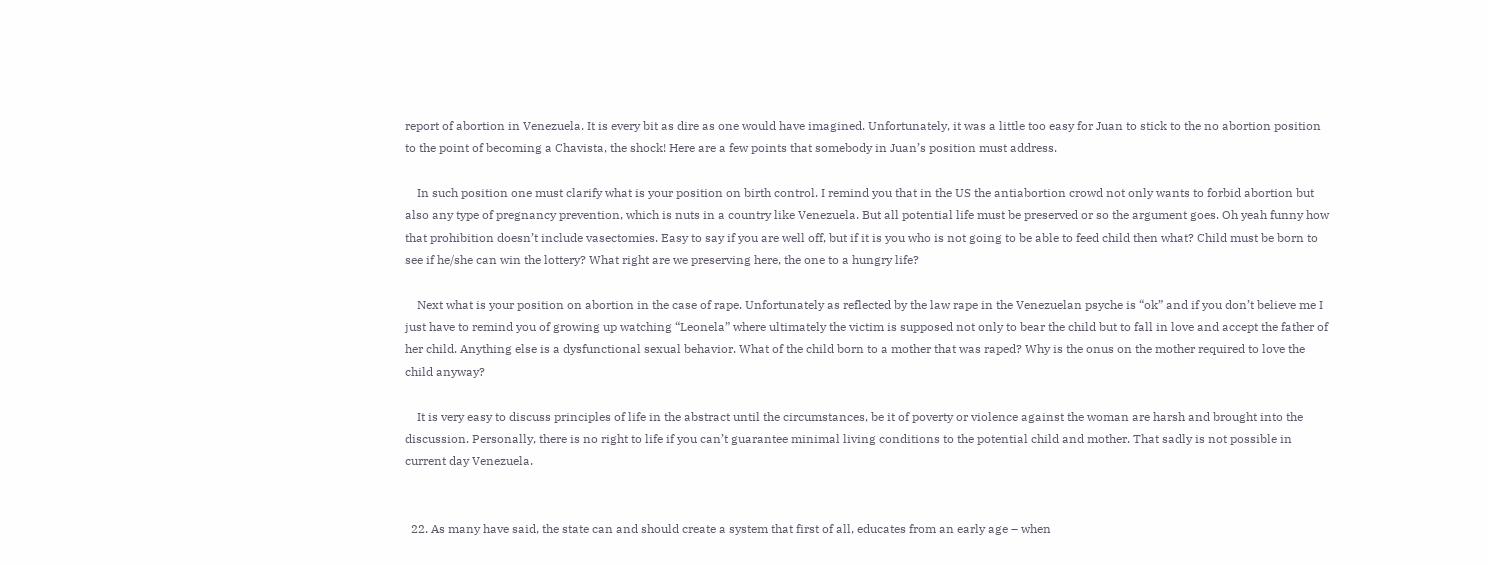report of abortion in Venezuela. It is every bit as dire as one would have imagined. Unfortunately, it was a little too easy for Juan to stick to the no abortion position to the point of becoming a Chavista, the shock! Here are a few points that somebody in Juan’s position must address.

    In such position one must clarify what is your position on birth control. I remind you that in the US the antiabortion crowd not only wants to forbid abortion but also any type of pregnancy prevention, which is nuts in a country like Venezuela. But all potential life must be preserved or so the argument goes. Oh yeah funny how that prohibition doesn’t include vasectomies. Easy to say if you are well off, but if it is you who is not going to be able to feed child then what? Child must be born to see if he/she can win the lottery? What right are we preserving here, the one to a hungry life?

    Next what is your position on abortion in the case of rape. Unfortunately as reflected by the law rape in the Venezuelan psyche is “ok” and if you don’t believe me I just have to remind you of growing up watching “Leonela” where ultimately the victim is supposed not only to bear the child but to fall in love and accept the father of her child. Anything else is a dysfunctional sexual behavior. What of the child born to a mother that was raped? Why is the onus on the mother required to love the child anyway?

    It is very easy to discuss principles of life in the abstract until the circumstances, be it of poverty or violence against the woman are harsh and brought into the discussion. Personally, there is no right to life if you can’t guarantee minimal living conditions to the potential child and mother. That sadly is not possible in current day Venezuela.


  22. As many have said, the state can and should create a system that first of all, educates from an early age – when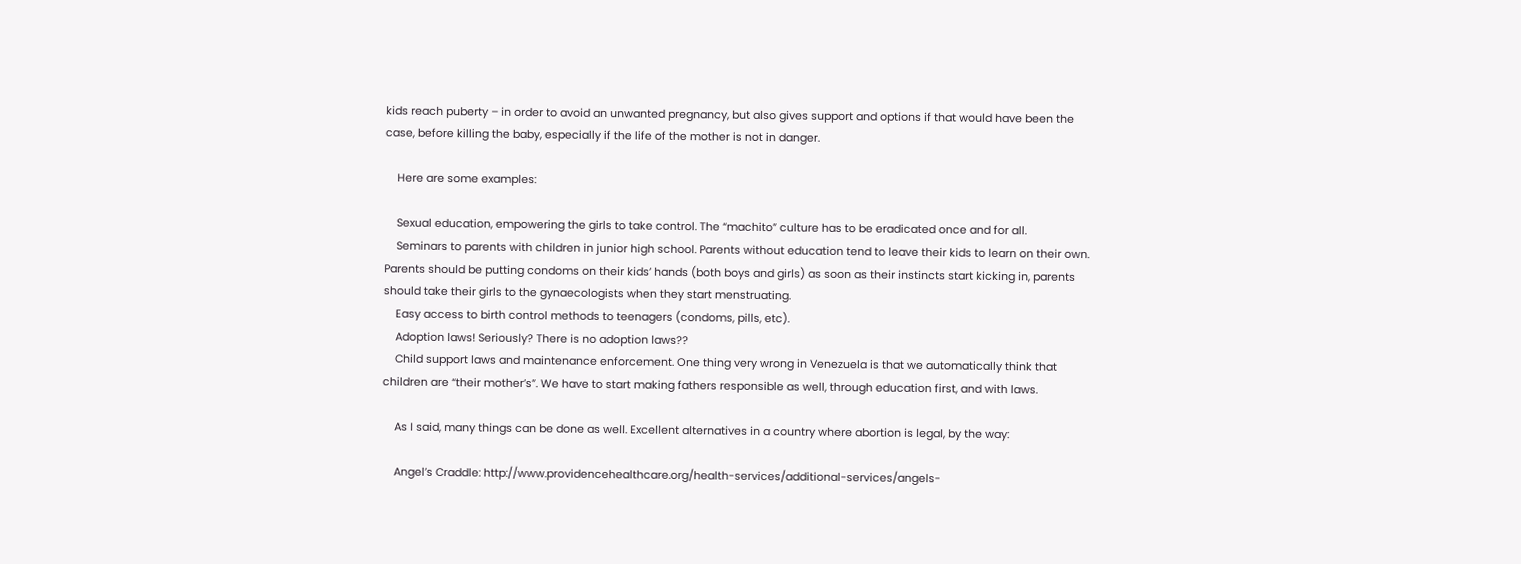kids reach puberty – in order to avoid an unwanted pregnancy, but also gives support and options if that would have been the case, before killing the baby, especially if the life of the mother is not in danger.

    Here are some examples:

    Sexual education, empowering the girls to take control. The “machito” culture has to be eradicated once and for all.
    Seminars to parents with children in junior high school. Parents without education tend to leave their kids to learn on their own. Parents should be putting condoms on their kids’ hands (both boys and girls) as soon as their instincts start kicking in, parents should take their girls to the gynaecologists when they start menstruating.
    Easy access to birth control methods to teenagers (condoms, pills, etc).
    Adoption laws! Seriously? There is no adoption laws??
    Child support laws and maintenance enforcement. One thing very wrong in Venezuela is that we automatically think that children are “their mother’s”. We have to start making fathers responsible as well, through education first, and with laws.

    As I said, many things can be done as well. Excellent alternatives in a country where abortion is legal, by the way:

    Angel’s Craddle: http://www.providencehealthcare.org/health-services/additional-services/angels-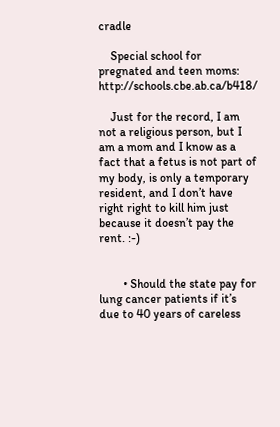cradle

    Special school for pregnated and teen moms: http://schools.cbe.ab.ca/b418/

    Just for the record, I am not a religious person, but I am a mom and I know as a fact that a fetus is not part of my body, is only a temporary resident, and I don’t have right right to kill him just because it doesn’t pay the rent. :-)


        • Should the state pay for lung cancer patients if it’s due to 40 years of careless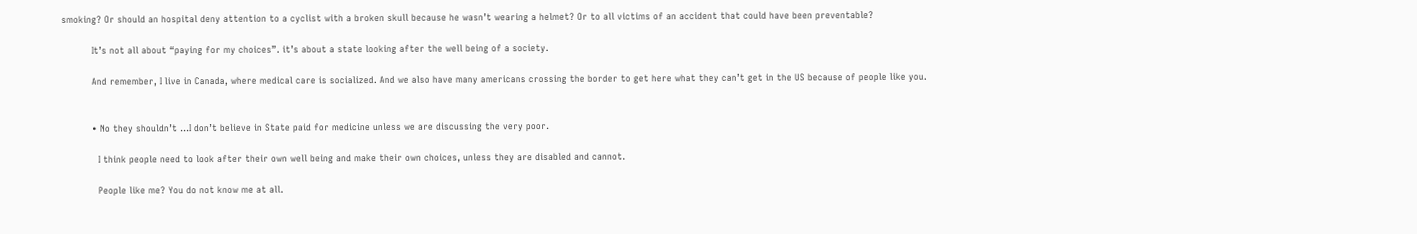smoking? Or should an hospital deny attention to a cyclist with a broken skull because he wasn’t wearing a helmet? Or to all victims of an accident that could have been preventable?

          It’s not all about “paying for my choices”. it’s about a state looking after the well being of a society.

          And remember, I live in Canada, where medical care is socialized. And we also have many americans crossing the border to get here what they can’t get in the US because of people like you.


          • No they shouldn’t …I don’t believe in State paid for medicine unless we are discussing the very poor.

            I think people need to look after their own well being and make their own choices, unless they are disabled and cannot.

            People like me? You do not know me at all.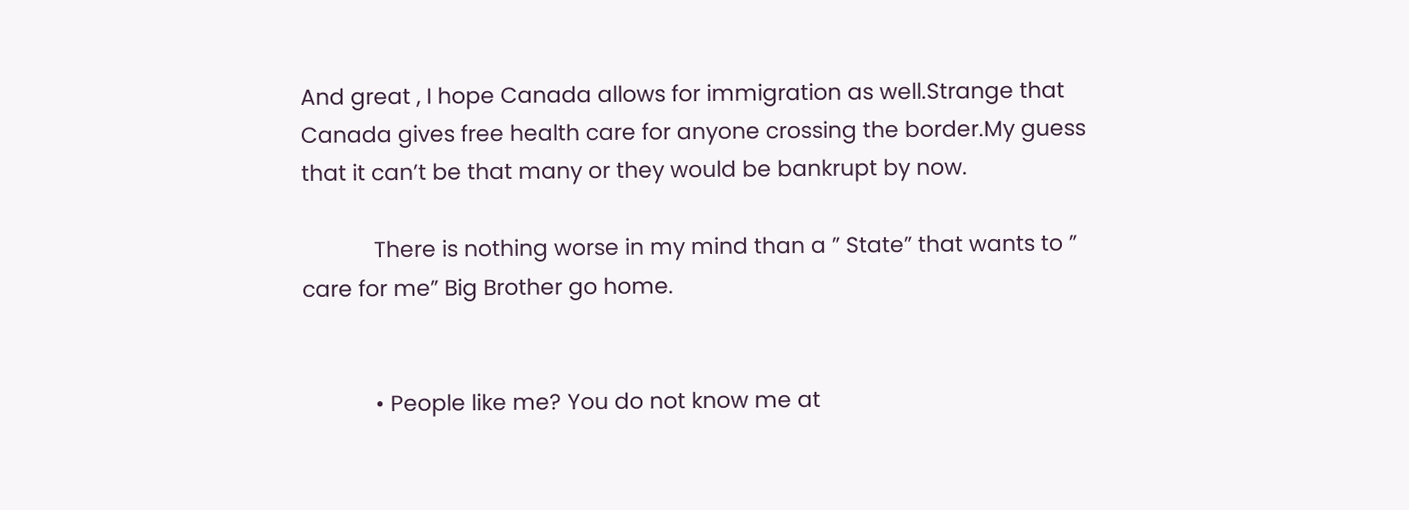And great , I hope Canada allows for immigration as well.Strange that Canada gives free health care for anyone crossing the border.My guess that it can’t be that many or they would be bankrupt by now.

            There is nothing worse in my mind than a ” State” that wants to ” care for me” Big Brother go home.


            • People like me? You do not know me at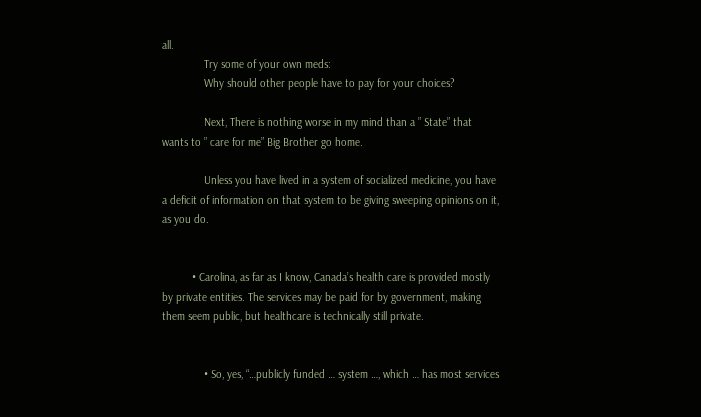all.
              Try some of your own meds:
              Why should other people have to pay for your choices?

              Next, There is nothing worse in my mind than a ” State” that wants to ” care for me” Big Brother go home.

              Unless you have lived in a system of socialized medicine, you have a deficit of information on that system to be giving sweeping opinions on it, as you do.


          • Carolina, as far as I know, Canada’s health care is provided mostly by private entities. The services may be paid for by government, making them seem public, but healthcare is technically still private.


              • So, yes, “…publicly funded … system …, which … has most services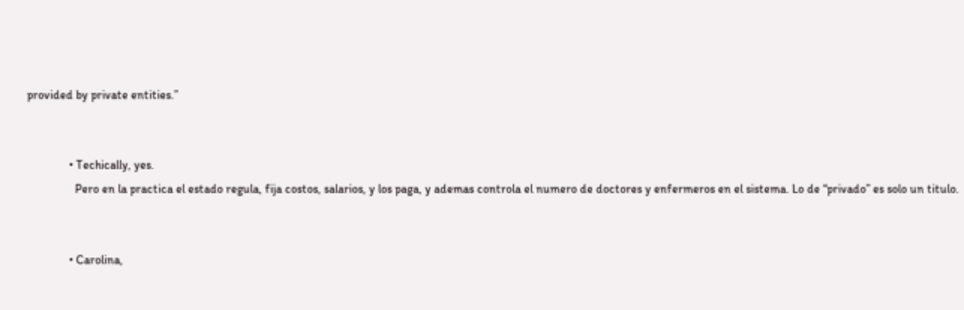provided by private entities.”


              • Techically, yes.
                Pero en la practica el estado regula, fija costos, salarios, y los paga, y ademas controla el numero de doctores y enfermeros en el sistema. Lo de “privado” es solo un titulo.


              • Carolina,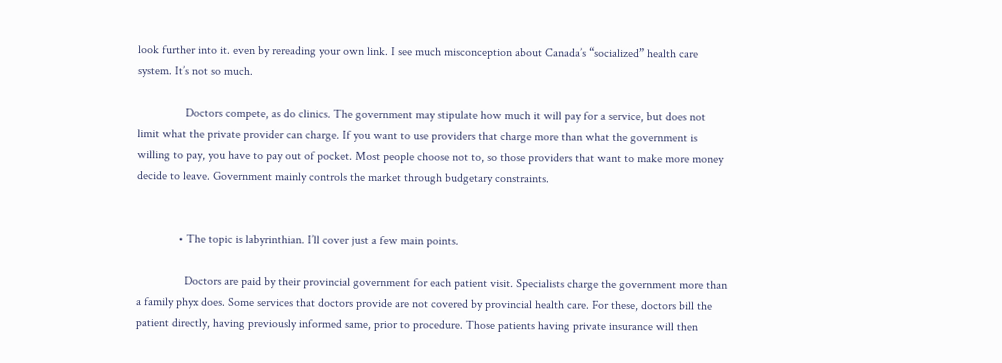look further into it. even by rereading your own link. I see much misconception about Canada’s “socialized” health care system. It’s not so much.

                Doctors compete, as do clinics. The government may stipulate how much it will pay for a service, but does not limit what the private provider can charge. If you want to use providers that charge more than what the government is willing to pay, you have to pay out of pocket. Most people choose not to, so those providers that want to make more money decide to leave. Government mainly controls the market through budgetary constraints.


              • The topic is labyrinthian. I’ll cover just a few main points.

                Doctors are paid by their provincial government for each patient visit. Specialists charge the government more than a family phyx does. Some services that doctors provide are not covered by provincial health care. For these, doctors bill the patient directly, having previously informed same, prior to procedure. Those patients having private insurance will then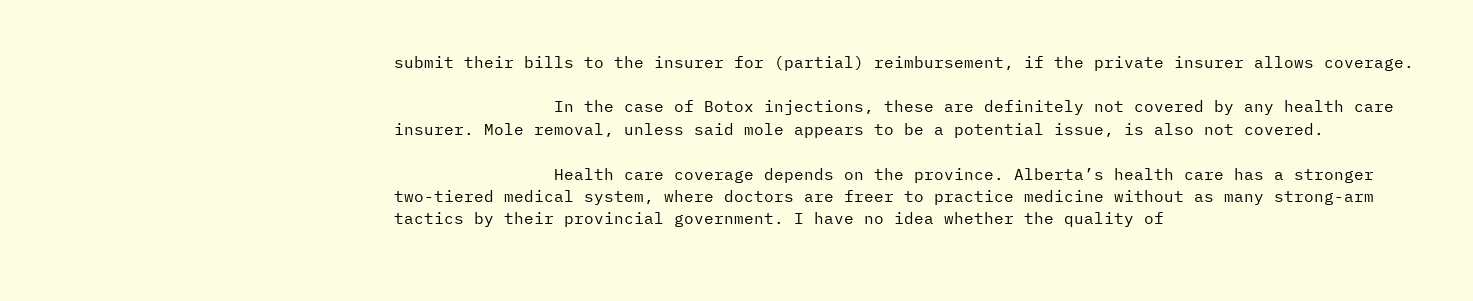submit their bills to the insurer for (partial) reimbursement, if the private insurer allows coverage.

                In the case of Botox injections, these are definitely not covered by any health care insurer. Mole removal, unless said mole appears to be a potential issue, is also not covered.

                Health care coverage depends on the province. Alberta’s health care has a stronger two-tiered medical system, where doctors are freer to practice medicine without as many strong-arm tactics by their provincial government. I have no idea whether the quality of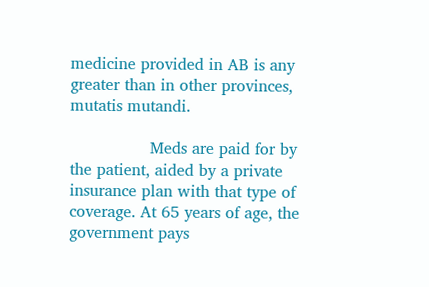medicine provided in AB is any greater than in other provinces, mutatis mutandi.

                Meds are paid for by the patient, aided by a private insurance plan with that type of coverage. At 65 years of age, the government pays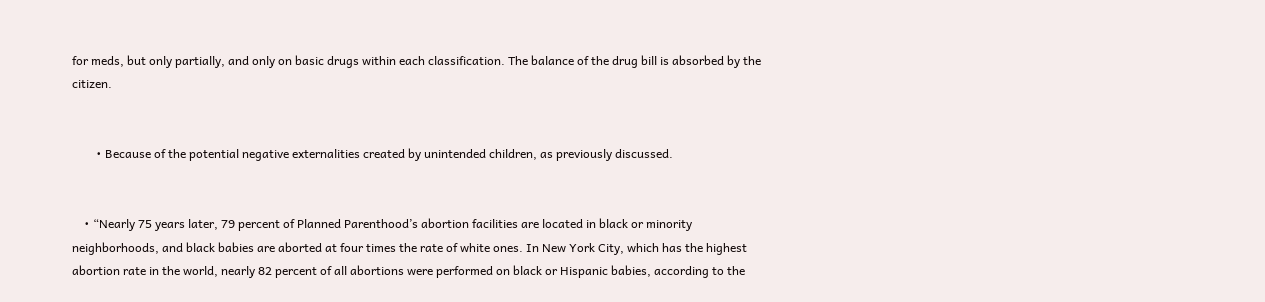for meds, but only partially, and only on basic drugs within each classification. The balance of the drug bill is absorbed by the citizen.


        • Because of the potential negative externalities created by unintended children, as previously discussed.


    • “Nearly 75 years later, 79 percent of Planned Parenthood’s abortion facilities are located in black or minority neighborhoods, and black babies are aborted at four times the rate of white ones. In New York City, which has the highest abortion rate in the world, nearly 82 percent of all abortions were performed on black or Hispanic babies, according to the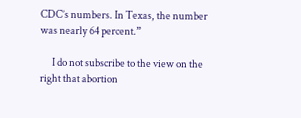CDC’s numbers. In Texas, the number was nearly 64 percent.”

      I do not subscribe to the view on the right that abortion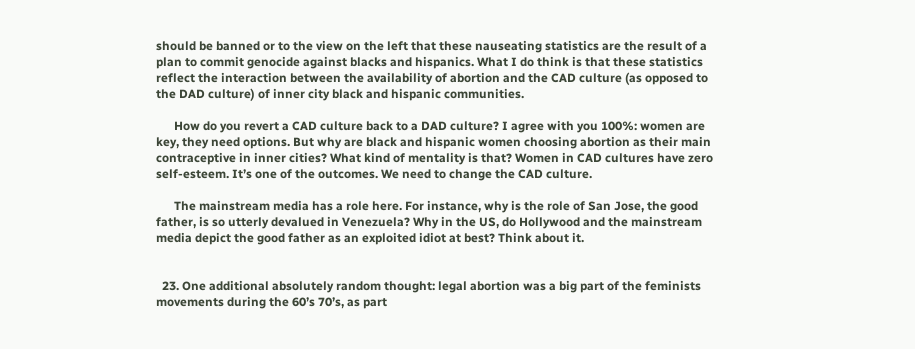should be banned or to the view on the left that these nauseating statistics are the result of a plan to commit genocide against blacks and hispanics. What I do think is that these statistics reflect the interaction between the availability of abortion and the CAD culture (as opposed to the DAD culture) of inner city black and hispanic communities.

      How do you revert a CAD culture back to a DAD culture? I agree with you 100%: women are key, they need options. But why are black and hispanic women choosing abortion as their main contraceptive in inner cities? What kind of mentality is that? Women in CAD cultures have zero self-esteem. It’s one of the outcomes. We need to change the CAD culture.

      The mainstream media has a role here. For instance, why is the role of San Jose, the good father, is so utterly devalued in Venezuela? Why in the US, do Hollywood and the mainstream media depict the good father as an exploited idiot at best? Think about it.


  23. One additional absolutely random thought: legal abortion was a big part of the feminists movements during the 60’s 70’s, as part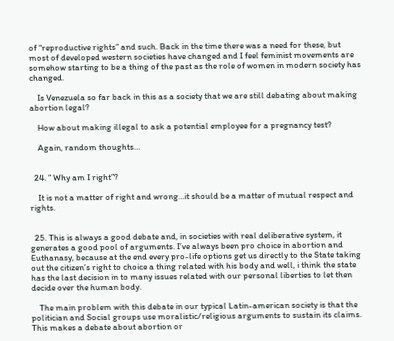of “reproductive rights” and such. Back in the time there was a need for these, but most of developed western societies have changed and I feel feminist movements are somehow starting to be a thing of the past as the role of women in modern society has changed.

    Is Venezuela so far back in this as a society that we are still debating about making abortion legal?

    How about making illegal to ask a potential employee for a pregnancy test?

    Again, random thoughts…


  24. ” Why am I right”?

    It is not a matter of right and wrong…it should be a matter of mutual respect and rights.


  25. This is always a good debate and, in societies with real deliberative system, it generates a good pool of arguments. I’ve always been pro choice in abortion and Euthanasy, because at the end every pro-life options get us directly to the State taking out the citizen’s right to choice a thing related with his body and well, i think the state has the last decision in to many issues related with our personal liberties to let then decide over the human body.

    The main problem with this debate in our typical Latin-american society is that the politician and Social groups use moralistic/religious arguments to sustain its claims. This makes a debate about abortion or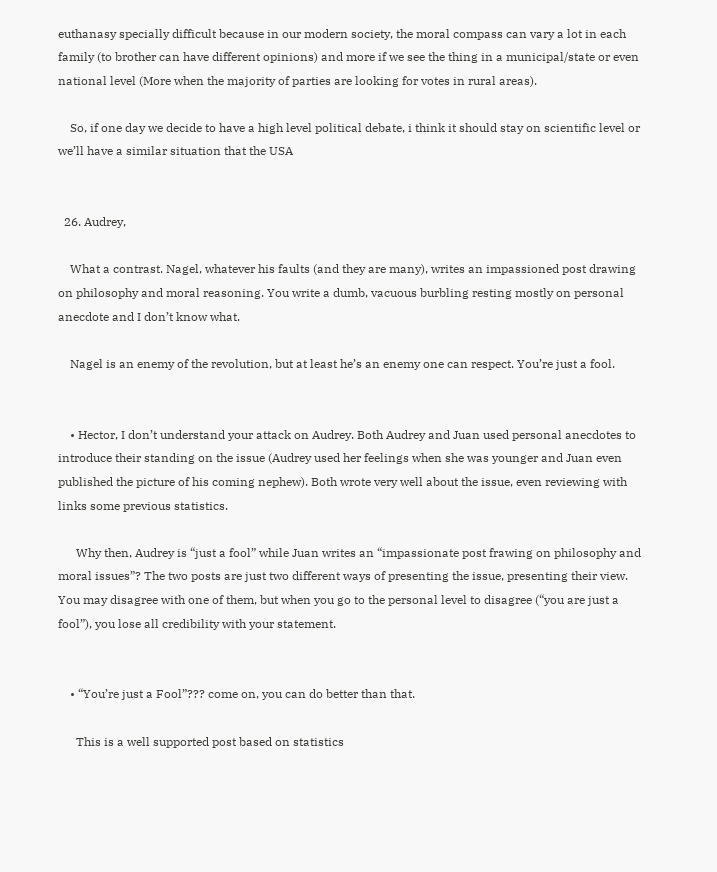euthanasy specially difficult because in our modern society, the moral compass can vary a lot in each family (to brother can have different opinions) and more if we see the thing in a municipal/state or even national level (More when the majority of parties are looking for votes in rural areas).

    So, if one day we decide to have a high level political debate, i think it should stay on scientific level or we’ll have a similar situation that the USA


  26. Audrey,

    What a contrast. Nagel, whatever his faults (and they are many), writes an impassioned post drawing on philosophy and moral reasoning. You write a dumb, vacuous burbling resting mostly on personal anecdote and I don’t know what.

    Nagel is an enemy of the revolution, but at least he’s an enemy one can respect. You’re just a fool.


    • Hector, I don’t understand your attack on Audrey. Both Audrey and Juan used personal anecdotes to introduce their standing on the issue (Audrey used her feelings when she was younger and Juan even published the picture of his coming nephew). Both wrote very well about the issue, even reviewing with links some previous statistics.

      Why then, Audrey is “just a fool” while Juan writes an “impassionate post frawing on philosophy and moral issues”? The two posts are just two different ways of presenting the issue, presenting their view. You may disagree with one of them, but when you go to the personal level to disagree (“you are just a fool”), you lose all credibility with your statement.


    • “You’re just a Fool”??? come on, you can do better than that.

      This is a well supported post based on statistics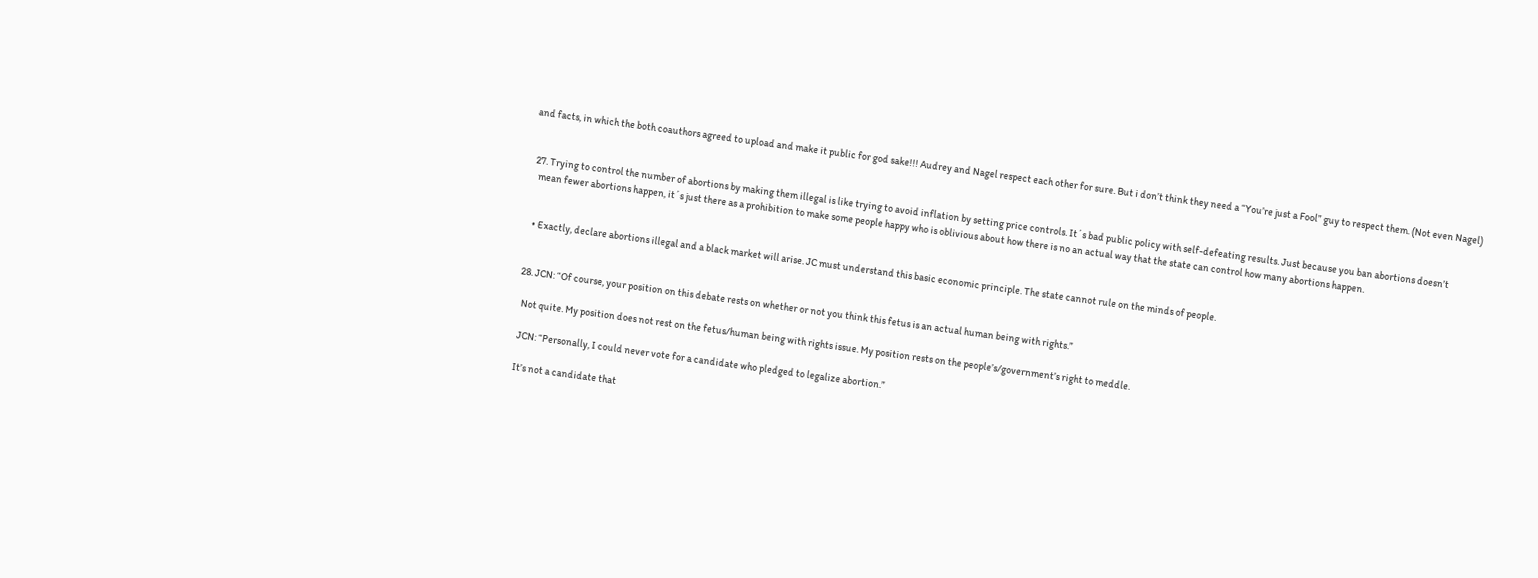and facts, in which the both coauthors agreed to upload and make it public for god sake!!! Audrey and Nagel respect each other for sure. But i don’t think they need a “You’re just a Fool” guy to respect them. (Not even Nagel)


  27. Trying to control the number of abortions by making them illegal is like trying to avoid inflation by setting price controls. It´s bad public policy with self-defeating results. Just because you ban abortions doesn’t
    mean fewer abortions happen, it´s just there as a prohibition to make some people happy who is oblivious about how there is no an actual way that the state can control how many abortions happen.


    • Exactly, declare abortions illegal and a black market will arise. JC must understand this basic economic principle. The state cannot rule on the minds of people.


  28. JCN: “Of course, your position on this debate rests on whether or not you think this fetus is an actual human being with rights.”

    Not quite. My position does not rest on the fetus/human being with rights issue. My position rests on the people’s/government’s right to meddle.

    JCN: “Personally, I could never vote for a candidate who pledged to legalize abortion.”

    It’s not a candidate that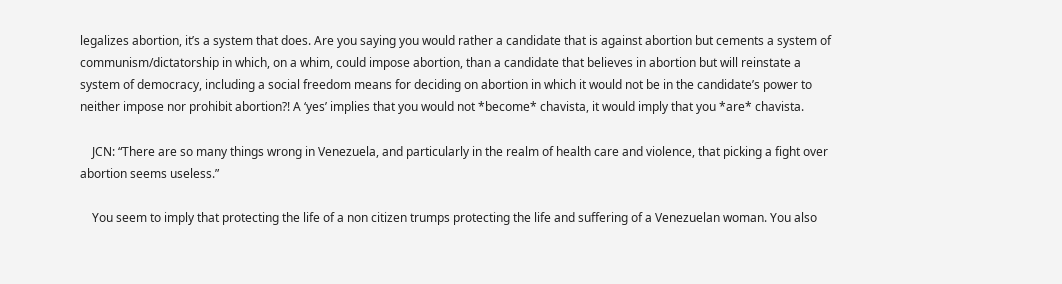legalizes abortion, it’s a system that does. Are you saying you would rather a candidate that is against abortion but cements a system of communism/dictatorship in which, on a whim, could impose abortion, than a candidate that believes in abortion but will reinstate a system of democracy, including a social freedom means for deciding on abortion in which it would not be in the candidate’s power to neither impose nor prohibit abortion?! A ‘yes’ implies that you would not *become* chavista, it would imply that you *are* chavista.

    JCN: “There are so many things wrong in Venezuela, and particularly in the realm of health care and violence, that picking a fight over abortion seems useless.”

    You seem to imply that protecting the life of a non citizen trumps protecting the life and suffering of a Venezuelan woman. You also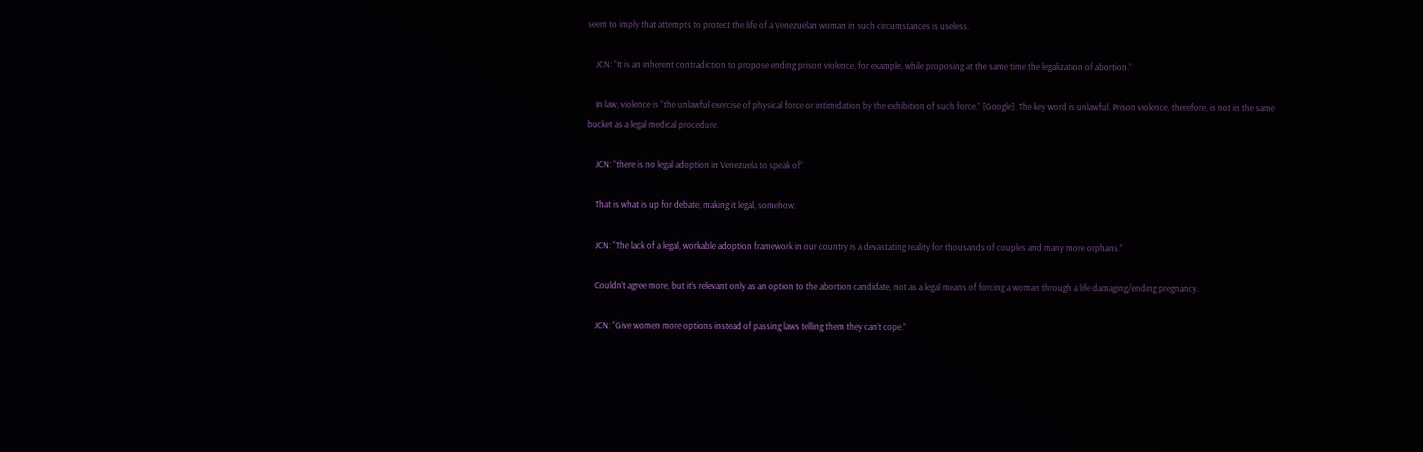seem to imply that attempts to protect the life of a Venezuelan woman in such circumstances is useless.

    JCN: “It is an inherent contradiction to propose ending prison violence, for example, while proposing at the same time the legalization of abortion.”

    In law, violence is “the unlawful exercise of physical force or intimidation by the exhibition of such force.” [Google]. The key word is unlawful. Prison violence, therefore, is not in the same bucket as a legal medical procedure.

    JCN: “there is no legal adoption in Venezuela to speak of”

    That is what is up for debate, making it legal, somehow.

    JCN: “The lack of a legal, workable adoption framework in our country is a devastating reality for thousands of couples and many more orphans.”

    Couldn’t agree more, but it’s relevant only as an option to the abortion candidate, not as a legal means of forcing a woman through a life damaging/ending pregnancy.

    JCN: “Give women more options instead of passing laws telling them they can’t cope.”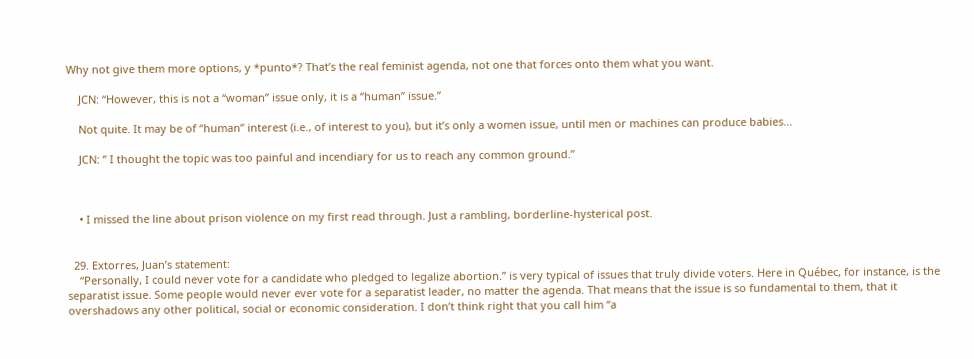Why not give them more options, y *punto*? That’s the real feminist agenda, not one that forces onto them what you want.

    JCN: “However, this is not a “woman” issue only, it is a “human” issue.”

    Not quite. It may be of “human” interest (i.e., of interest to you), but it’s only a women issue, until men or machines can produce babies…

    JCN: ” I thought the topic was too painful and incendiary for us to reach any common ground.”



    • I missed the line about prison violence on my first read through. Just a rambling, borderline-hysterical post.


  29. Extorres, Juan’s statement:
    “Personally, I could never vote for a candidate who pledged to legalize abortion.” is very typical of issues that truly divide voters. Here in Québec, for instance, is the separatist issue. Some people would never ever vote for a separatist leader, no matter the agenda. That means that the issue is so fundamental to them, that it overshadows any other political, social or economic consideration. I don’t think right that you call him “a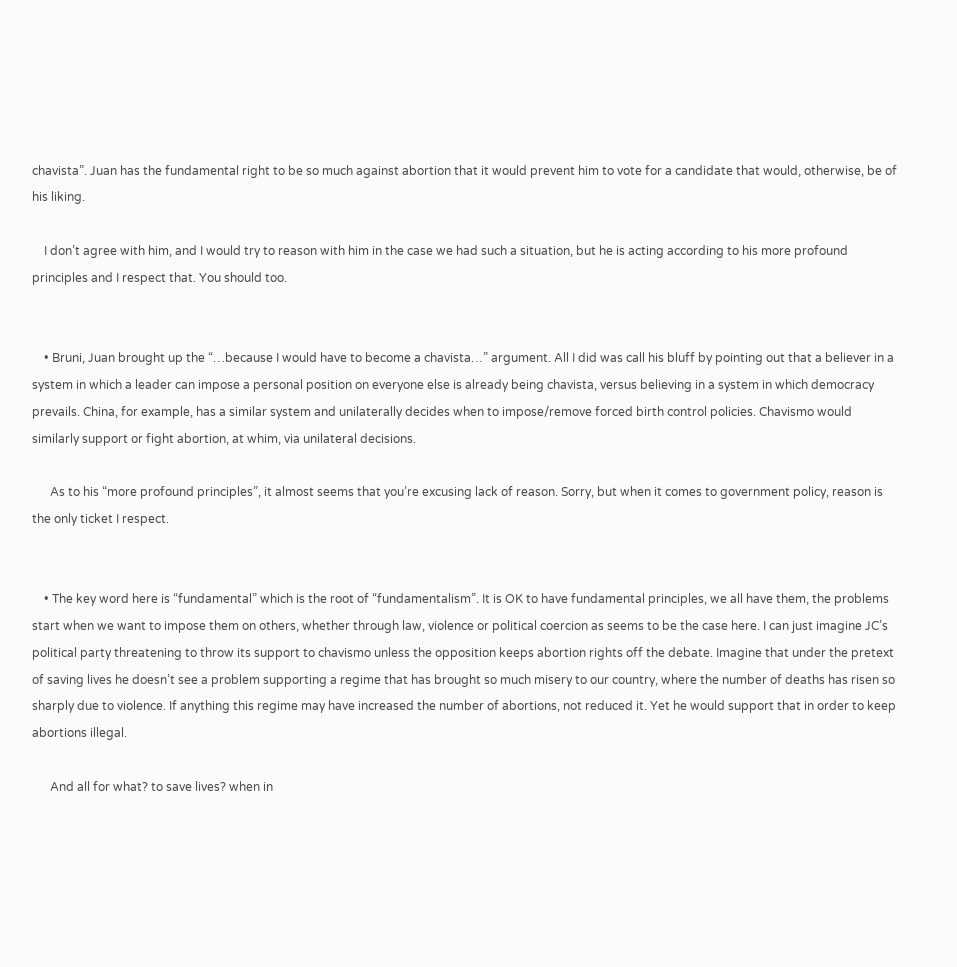chavista”. Juan has the fundamental right to be so much against abortion that it would prevent him to vote for a candidate that would, otherwise, be of his liking.

    I don’t agree with him, and I would try to reason with him in the case we had such a situation, but he is acting according to his more profound principles and I respect that. You should too.


    • Bruni, Juan brought up the “…because I would have to become a chavista…” argument. All I did was call his bluff by pointing out that a believer in a system in which a leader can impose a personal position on everyone else is already being chavista, versus believing in a system in which democracy prevails. China, for example, has a similar system and unilaterally decides when to impose/remove forced birth control policies. Chavismo would similarly support or fight abortion, at whim, via unilateral decisions.

      As to his “more profound principles”, it almost seems that you’re excusing lack of reason. Sorry, but when it comes to government policy, reason is the only ticket I respect.


    • The key word here is “fundamental” which is the root of “fundamentalism”. It is OK to have fundamental principles, we all have them, the problems start when we want to impose them on others, whether through law, violence or political coercion as seems to be the case here. I can just imagine JC’s political party threatening to throw its support to chavismo unless the opposition keeps abortion rights off the debate. Imagine that under the pretext of saving lives he doesn’t see a problem supporting a regime that has brought so much misery to our country, where the number of deaths has risen so sharply due to violence. If anything this regime may have increased the number of abortions, not reduced it. Yet he would support that in order to keep abortions illegal.

      And all for what? to save lives? when in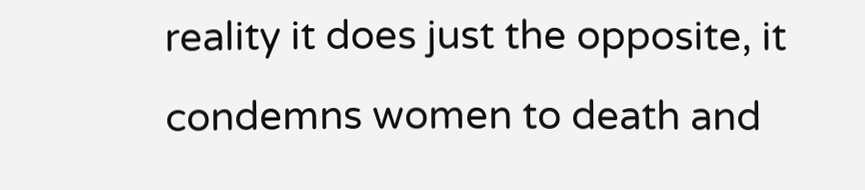reality it does just the opposite, it condemns women to death and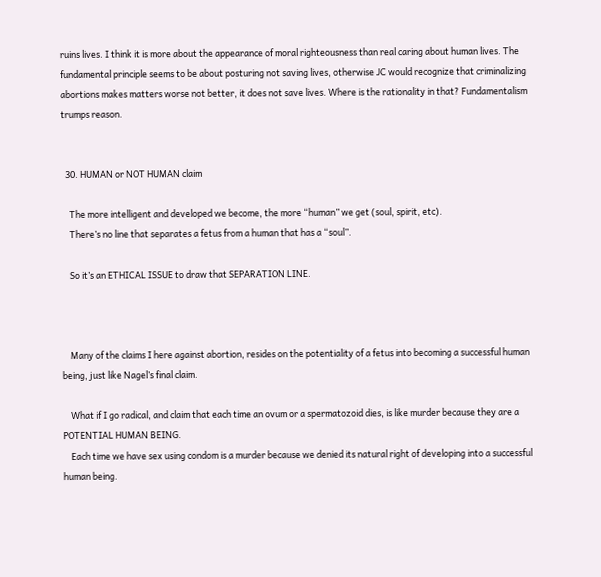ruins lives. I think it is more about the appearance of moral righteousness than real caring about human lives. The fundamental principle seems to be about posturing not saving lives, otherwise JC would recognize that criminalizing abortions makes matters worse not better, it does not save lives. Where is the rationality in that? Fundamentalism trumps reason.


  30. HUMAN or NOT HUMAN claim

    The more intelligent and developed we become, the more “human” we get (soul, spirit, etc).
    There’s no line that separates a fetus from a human that has a “soul”.

    So it’s an ETHICAL ISSUE to draw that SEPARATION LINE.



    Many of the claims I here against abortion, resides on the potentiality of a fetus into becoming a successful human being, just like Nagel’s final claim.

    What if I go radical, and claim that each time an ovum or a spermatozoid dies, is like murder because they are a POTENTIAL HUMAN BEING.
    Each time we have sex using condom is a murder because we denied its natural right of developing into a successful human being.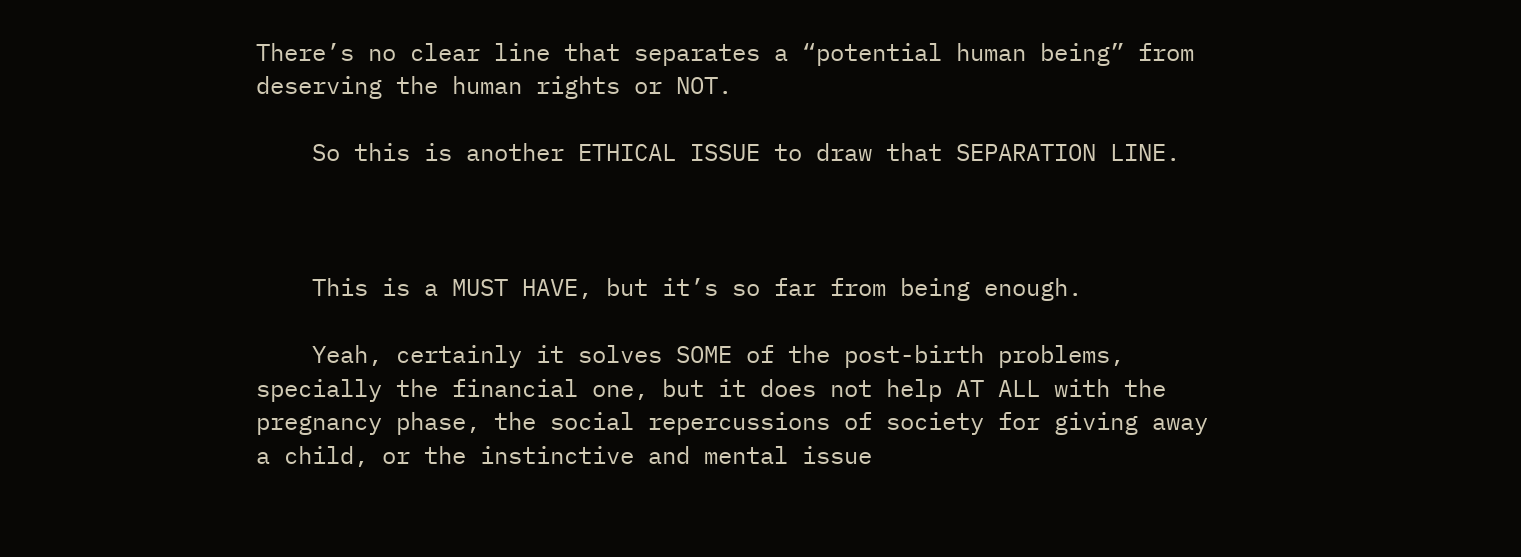There’s no clear line that separates a “potential human being” from deserving the human rights or NOT.

    So this is another ETHICAL ISSUE to draw that SEPARATION LINE.



    This is a MUST HAVE, but it’s so far from being enough.

    Yeah, certainly it solves SOME of the post-birth problems, specially the financial one, but it does not help AT ALL with the pregnancy phase, the social repercussions of society for giving away a child, or the instinctive and mental issue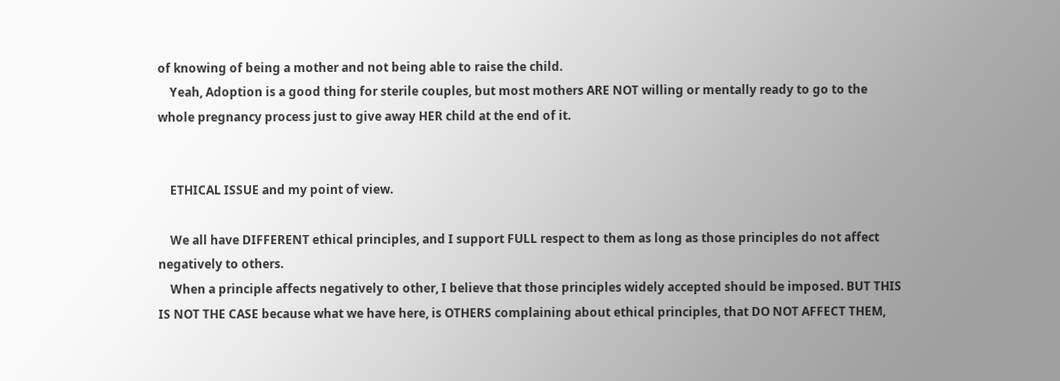of knowing of being a mother and not being able to raise the child.
    Yeah, Adoption is a good thing for sterile couples, but most mothers ARE NOT willing or mentally ready to go to the whole pregnancy process just to give away HER child at the end of it.


    ETHICAL ISSUE and my point of view.

    We all have DIFFERENT ethical principles, and I support FULL respect to them as long as those principles do not affect negatively to others.
    When a principle affects negatively to other, I believe that those principles widely accepted should be imposed. BUT THIS IS NOT THE CASE because what we have here, is OTHERS complaining about ethical principles, that DO NOT AFFECT THEM,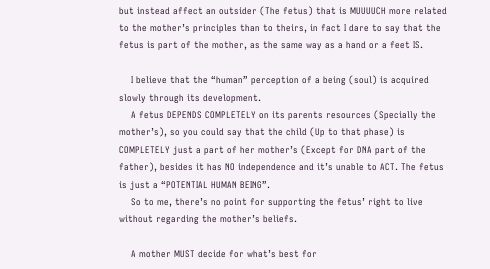but instead affect an outsider (The fetus) that is MUUUUCH more related to the mother’s principles than to theirs, in fact I dare to say that the fetus is part of the mother, as the same way as a hand or a feet IS.

    I believe that the “human” perception of a being (soul) is acquired slowly through its development.
    A fetus DEPENDS COMPLETELY on its parents resources (Specially the mother’s), so you could say that the child (Up to that phase) is COMPLETELY just a part of her mother’s (Except for DNA part of the father), besides it has NO independence and it’s unable to ACT. The fetus is just a “POTENTIAL HUMAN BEING”.
    So to me, there’s no point for supporting the fetus’ right to live without regarding the mother’s beliefs.

    A mother MUST decide for what’s best for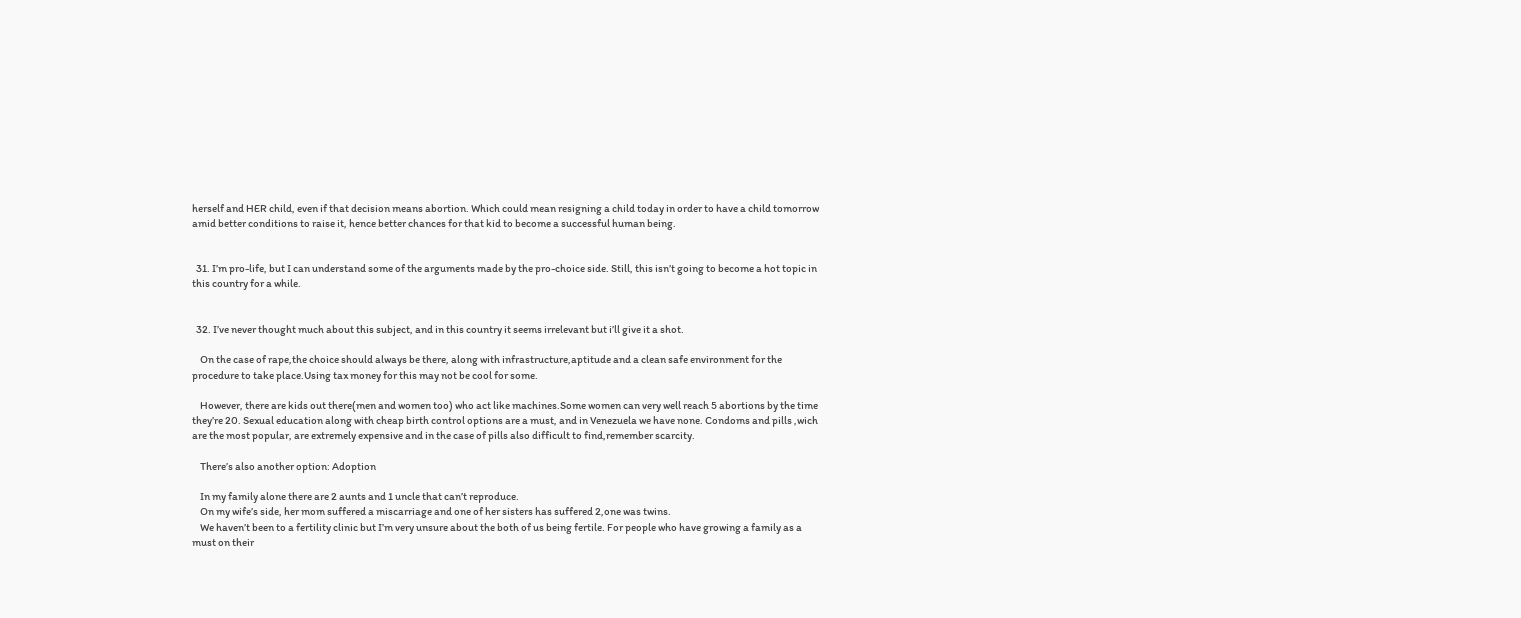herself and HER child, even if that decision means abortion. Which could mean resigning a child today in order to have a child tomorrow amid better conditions to raise it, hence better chances for that kid to become a successful human being.


  31. I’m pro-life, but I can understand some of the arguments made by the pro-choice side. Still, this isn’t going to become a hot topic in this country for a while.


  32. I’ve never thought much about this subject, and in this country it seems irrelevant but i’ll give it a shot.

    On the case of rape,the choice should always be there, along with infrastructure,aptitude and a clean safe environment for the procedure to take place.Using tax money for this may not be cool for some.

    However, there are kids out there(men and women too) who act like machines.Some women can very well reach 5 abortions by the time they’re 20. Sexual education along with cheap birth control options are a must, and in Venezuela we have none. Condoms and pills ,wich are the most popular, are extremely expensive and in the case of pills also difficult to find,remember scarcity.

    There’s also another option: Adoption

    In my family alone there are 2 aunts and 1 uncle that can’t reproduce.
    On my wife’s side, her mom suffered a miscarriage and one of her sisters has suffered 2,one was twins.
    We haven’t been to a fertility clinic but I’m very unsure about the both of us being fertile. For people who have growing a family as a must on their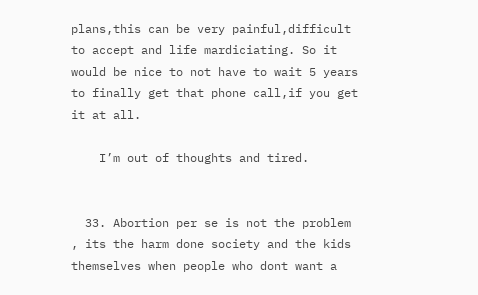plans,this can be very painful,difficult to accept and life mardiciating. So it would be nice to not have to wait 5 years to finally get that phone call,if you get it at all.

    I’m out of thoughts and tired.


  33. Abortion per se is not the problem , its the harm done society and the kids themselves when people who dont want a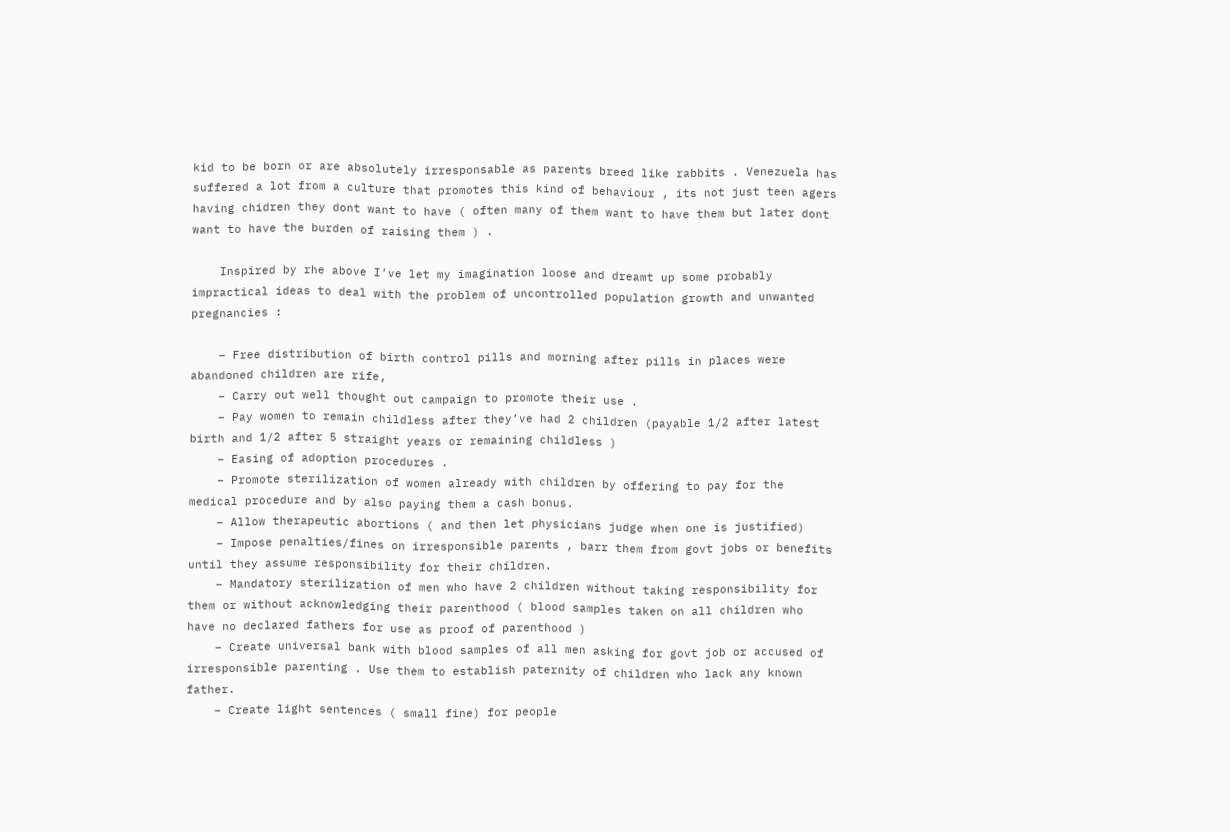kid to be born or are absolutely irresponsable as parents breed like rabbits . Venezuela has suffered a lot from a culture that promotes this kind of behaviour , its not just teen agers having chidren they dont want to have ( often many of them want to have them but later dont want to have the burden of raising them ) .

    Inspired by rhe above I’ve let my imagination loose and dreamt up some probably impractical ideas to deal with the problem of uncontrolled population growth and unwanted pregnancies :

    – Free distribution of birth control pills and morning after pills in places were abandoned children are rife,
    – Carry out well thought out campaign to promote their use .
    – Pay women to remain childless after they’ve had 2 children (payable 1/2 after latest birth and 1/2 after 5 straight years or remaining childless )
    – Easing of adoption procedures .
    – Promote sterilization of women already with children by offering to pay for the medical procedure and by also paying them a cash bonus.
    – Allow therapeutic abortions ( and then let physicians judge when one is justified)
    – Impose penalties/fines on irresponsible parents , barr them from govt jobs or benefits until they assume responsibility for their children.
    – Mandatory sterilization of men who have 2 children without taking responsibility for them or without acknowledging their parenthood ( blood samples taken on all children who have no declared fathers for use as proof of parenthood )
    – Create universal bank with blood samples of all men asking for govt job or accused of irresponsible parenting . Use them to establish paternity of children who lack any known father.
    – Create light sentences ( small fine) for people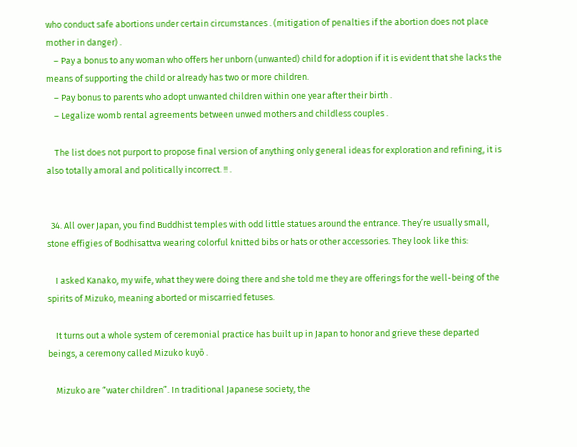who conduct safe abortions under certain circumstances . (mitigation of penalties if the abortion does not place mother in danger) .
    – Pay a bonus to any woman who offers her unborn (unwanted) child for adoption if it is evident that she lacks the means of supporting the child or already has two or more children.
    – Pay bonus to parents who adopt unwanted children within one year after their birth .
    – Legalize womb rental agreements between unwed mothers and childless couples .

    The list does not purport to propose final version of anything only general ideas for exploration and refining, it is also totally amoral and politically incorrect. !! .


  34. All over Japan, you find Buddhist temples with odd little statues around the entrance. They’re usually small, stone effigies of Bodhisattva wearing colorful knitted bibs or hats or other accessories. They look like this:

    I asked Kanako, my wife, what they were doing there and she told me they are offerings for the well-being of the spirits of Mizuko, meaning aborted or miscarried fetuses.

    It turns out a whole system of ceremonial practice has built up in Japan to honor and grieve these departed beings, a ceremony called Mizuko kuyō .

    Mizuko are “water children”. In traditional Japanese society, the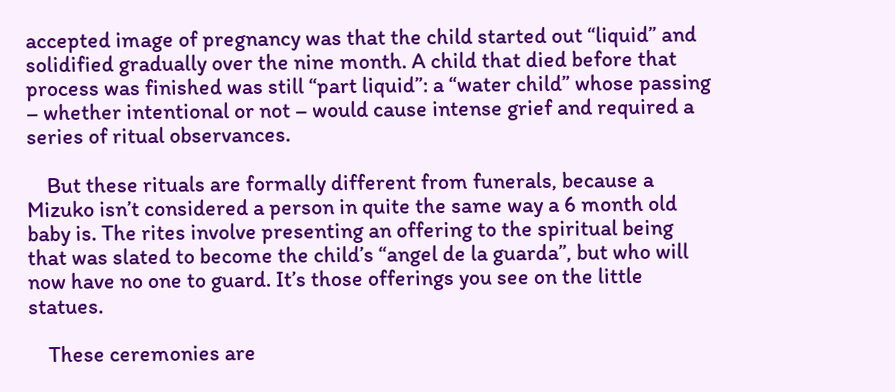accepted image of pregnancy was that the child started out “liquid” and solidified gradually over the nine month. A child that died before that process was finished was still “part liquid”: a “water child” whose passing – whether intentional or not – would cause intense grief and required a series of ritual observances.

    But these rituals are formally different from funerals, because a Mizuko isn’t considered a person in quite the same way a 6 month old baby is. The rites involve presenting an offering to the spiritual being that was slated to become the child’s “angel de la guarda”, but who will now have no one to guard. It’s those offerings you see on the little statues.

    These ceremonies are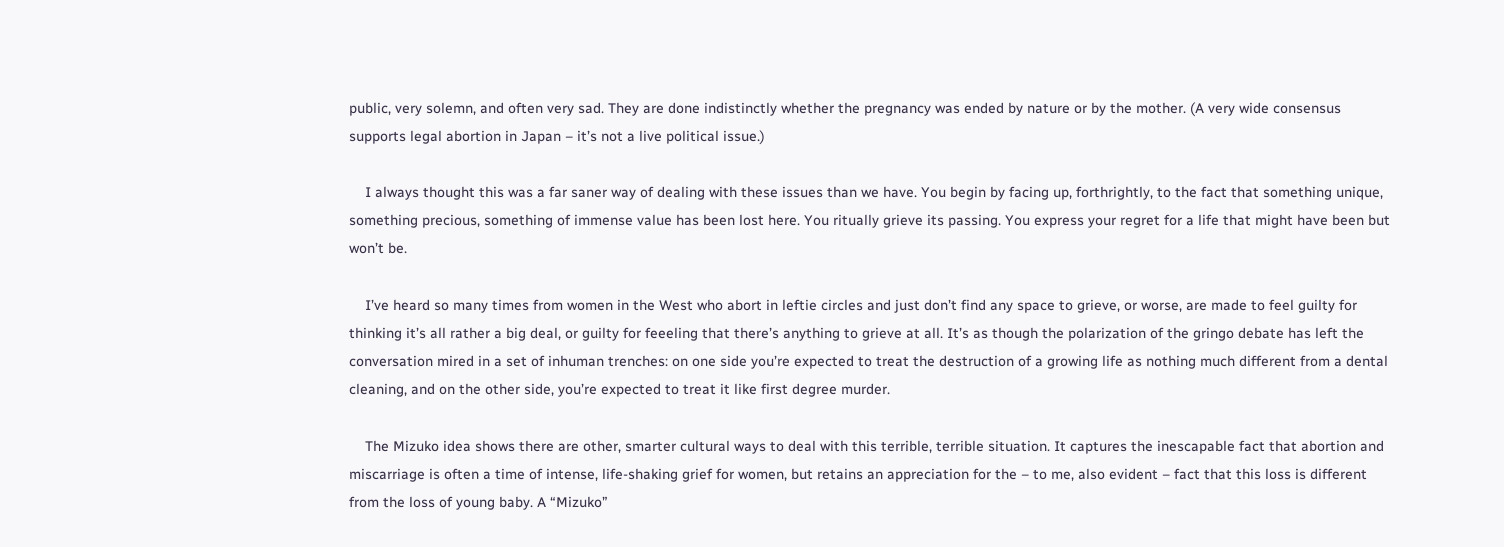public, very solemn, and often very sad. They are done indistinctly whether the pregnancy was ended by nature or by the mother. (A very wide consensus supports legal abortion in Japan – it’s not a live political issue.)

    I always thought this was a far saner way of dealing with these issues than we have. You begin by facing up, forthrightly, to the fact that something unique, something precious, something of immense value has been lost here. You ritually grieve its passing. You express your regret for a life that might have been but won’t be.

    I’ve heard so many times from women in the West who abort in leftie circles and just don’t find any space to grieve, or worse, are made to feel guilty for thinking it’s all rather a big deal, or guilty for feeeling that there’s anything to grieve at all. It’s as though the polarization of the gringo debate has left the conversation mired in a set of inhuman trenches: on one side you’re expected to treat the destruction of a growing life as nothing much different from a dental cleaning, and on the other side, you’re expected to treat it like first degree murder.

    The Mizuko idea shows there are other, smarter cultural ways to deal with this terrible, terrible situation. It captures the inescapable fact that abortion and miscarriage is often a time of intense, life-shaking grief for women, but retains an appreciation for the – to me, also evident – fact that this loss is different from the loss of young baby. A “Mizuko”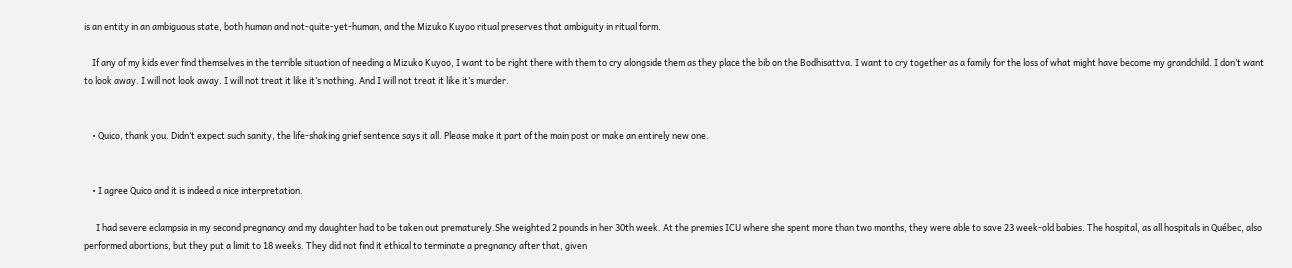is an entity in an ambiguous state, both human and not-quite-yet-human, and the Mizuko Kuyoo ritual preserves that ambiguity in ritual form.

    If any of my kids ever find themselves in the terrible situation of needing a Mizuko Kuyoo, I want to be right there with them to cry alongside them as they place the bib on the Bodhisattva. I want to cry together as a family for the loss of what might have become my grandchild. I don’t want to look away. I will not look away. I will not treat it like it’s nothing. And I will not treat it like it’s murder.


    • Quico, thank you. Didn’t expect such sanity, the life-shaking grief sentence says it all. Please make it part of the main post or make an entirely new one.


    • I agree Quico and it is indeed a nice interpretation.

      I had severe eclampsia in my second pregnancy and my daughter had to be taken out prematurely.She weighted 2 pounds in her 30th week. At the premies ICU where she spent more than two months, they were able to save 23 week-old babies. The hospital, as all hospitals in Québec, also performed abortions, but they put a limit to 18 weeks. They did not find it ethical to terminate a pregnancy after that, given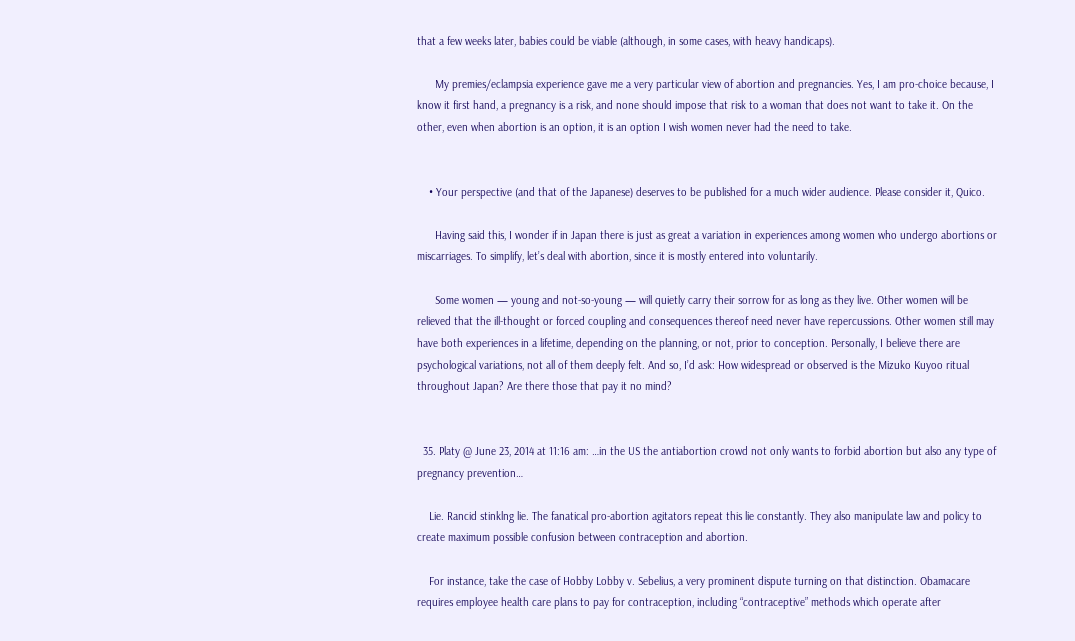that a few weeks later, babies could be viable (although, in some cases, with heavy handicaps).

      My premies/eclampsia experience gave me a very particular view of abortion and pregnancies. Yes, I am pro-choice because, I know it first hand, a pregnancy is a risk, and none should impose that risk to a woman that does not want to take it. On the other, even when abortion is an option, it is an option I wish women never had the need to take.


    • Your perspective (and that of the Japanese) deserves to be published for a much wider audience. Please consider it, Quico.

      Having said this, I wonder if in Japan there is just as great a variation in experiences among women who undergo abortions or miscarriages. To simplify, let’s deal with abortion, since it is mostly entered into voluntarily.

      Some women — young and not-so-young — will quietly carry their sorrow for as long as they live. Other women will be relieved that the ill-thought or forced coupling and consequences thereof need never have repercussions. Other women still may have both experiences in a lifetime, depending on the planning, or not, prior to conception. Personally, I believe there are psychological variations, not all of them deeply felt. And so, I’d ask: How widespread or observed is the Mizuko Kuyoo ritual throughout Japan? Are there those that pay it no mind?


  35. Platy @ June 23, 2014 at 11:16 am: …in the US the antiabortion crowd not only wants to forbid abortion but also any type of pregnancy prevention…

    Lie. Rancid stinklng lie. The fanatical pro-abortion agitators repeat this lie constantly. They also manipulate law and policy to create maximum possible confusion between contraception and abortion.

    For instance, take the case of Hobby Lobby v. Sebelius, a very prominent dispute turning on that distinction. Obamacare requires employee health care plans to pay for contraception, including “contraceptive” methods which operate after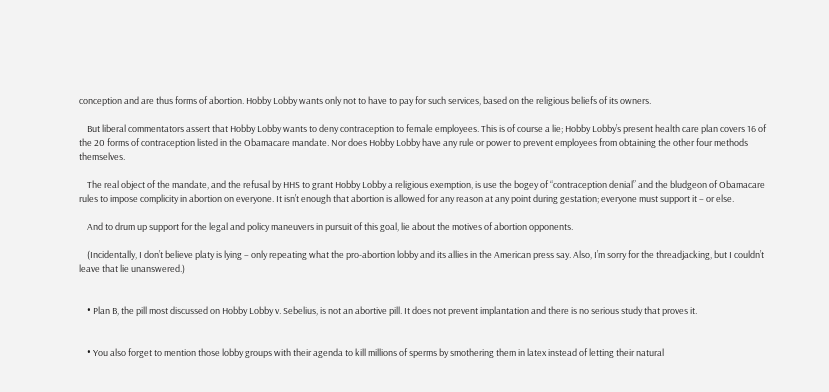conception and are thus forms of abortion. Hobby Lobby wants only not to have to pay for such services, based on the religious beliefs of its owners.

    But liberal commentators assert that Hobby Lobby wants to deny contraception to female employees. This is of course a lie; Hobby Lobby’s present health care plan covers 16 of the 20 forms of contraception listed in the Obamacare mandate. Nor does Hobby Lobby have any rule or power to prevent employees from obtaining the other four methods themselves.

    The real object of the mandate, and the refusal by HHS to grant Hobby Lobby a religious exemption, is use the bogey of “contraception denial” and the bludgeon of Obamacare rules to impose complicity in abortion on everyone. It isn’t enough that abortion is allowed for any reason at any point during gestation; everyone must support it – or else.

    And to drum up support for the legal and policy maneuvers in pursuit of this goal, lie about the motives of abortion opponents.

    (Incidentally, I don’t believe platy is lying – only repeating what the pro-abortion lobby and its allies in the American press say. Also, I’m sorry for the threadjacking, but I couldn’t leave that lie unanswered.)


    • Plan B, the pill most discussed on Hobby Lobby v. Sebelius, is not an abortive pill. It does not prevent implantation and there is no serious study that proves it.


    • You also forget to mention those lobby groups with their agenda to kill millions of sperms by smothering them in latex instead of letting their natural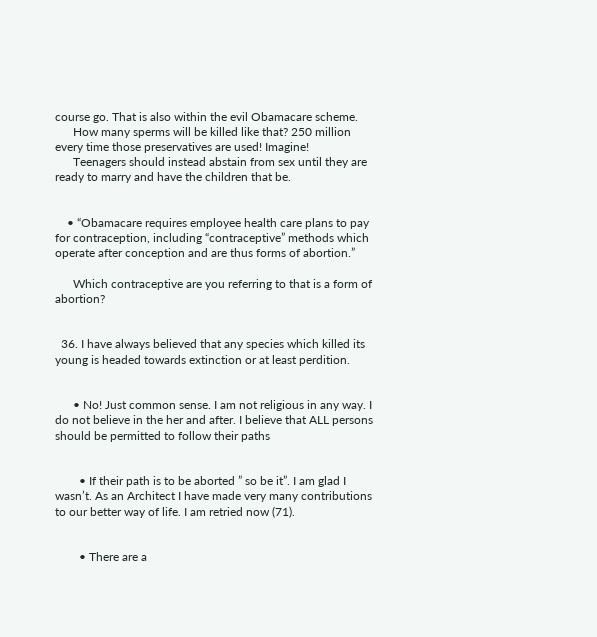course go. That is also within the evil Obamacare scheme.
      How many sperms will be killed like that? 250 million every time those preservatives are used! Imagine!
      Teenagers should instead abstain from sex until they are ready to marry and have the children that be.


    • “Obamacare requires employee health care plans to pay for contraception, including “contraceptive” methods which operate after conception and are thus forms of abortion.”

      Which contraceptive are you referring to that is a form of abortion?


  36. I have always believed that any species which killed its young is headed towards extinction or at least perdition.


      • No! Just common sense. I am not religious in any way. I do not believe in the her and after. I believe that ALL persons should be permitted to follow their paths


        • If their path is to be aborted ” so be it”. I am glad I wasn’t. As an Architect I have made very many contributions to our better way of life. I am retried now (71).


        • There are a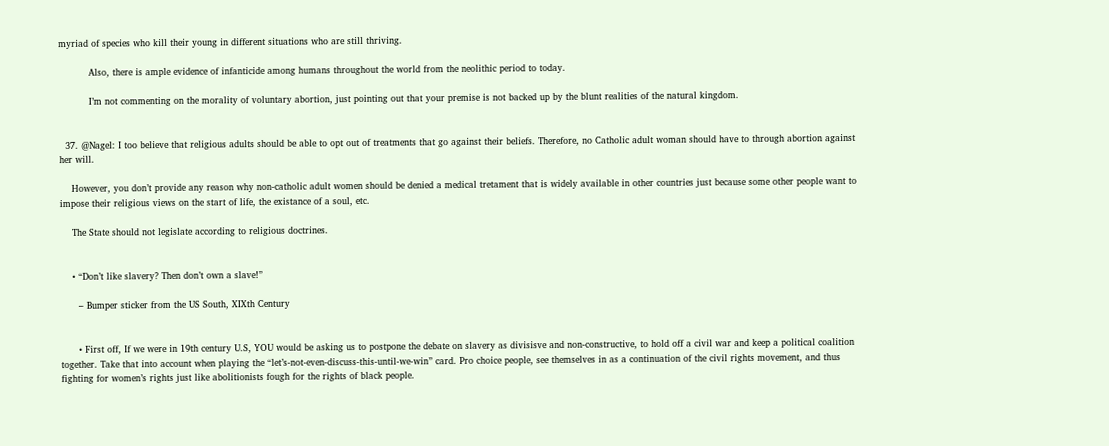myriad of species who kill their young in different situations who are still thriving.

          Also, there is ample evidence of infanticide among humans throughout the world from the neolithic period to today.

          I’m not commenting on the morality of voluntary abortion, just pointing out that your premise is not backed up by the blunt realities of the natural kingdom.


  37. @Nagel: I too believe that religious adults should be able to opt out of treatments that go against their beliefs. Therefore, no Catholic adult woman should have to through abortion against her will.

    However, you don’t provide any reason why non-catholic adult women should be denied a medical tretament that is widely available in other countries just because some other people want to impose their religious views on the start of life, the existance of a soul, etc.

    The State should not legislate according to religious doctrines.


    • “Don’t like slavery? Then don’t own a slave!”

      – Bumper sticker from the US South, XIXth Century


      • First off, If we were in 19th century U.S, YOU would be asking us to postpone the debate on slavery as divisisve and non-constructive, to hold off a civil war and keep a political coalition together. Take that into account when playing the “let’s-not-even-discuss-this-until-we-win” card. Pro choice people, see themselves in as a continuation of the civil rights movement, and thus fighting for women’s rights just like abolitionists fough for the rights of black people.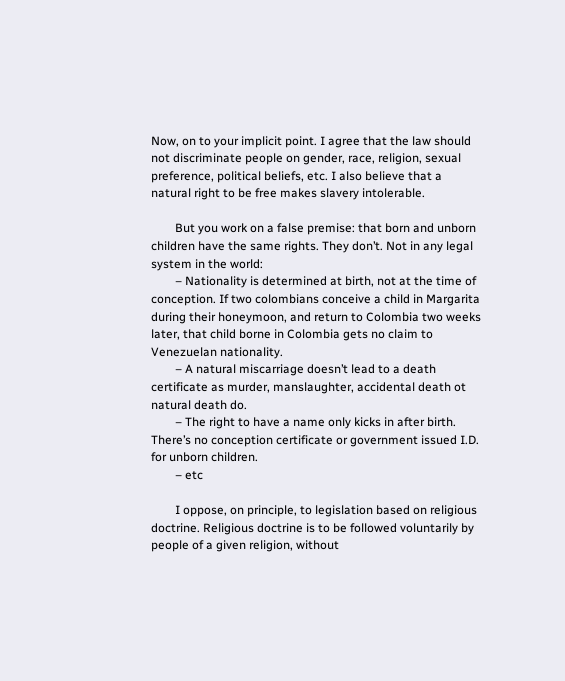Now, on to your implicit point. I agree that the law should not discriminate people on gender, race, religion, sexual preference, political beliefs, etc. I also believe that a natural right to be free makes slavery intolerable.

        But you work on a false premise: that born and unborn children have the same rights. They don’t. Not in any legal system in the world:
        – Nationality is determined at birth, not at the time of conception. If two colombians conceive a child in Margarita during their honeymoon, and return to Colombia two weeks later, that child borne in Colombia gets no claim to Venezuelan nationality.
        – A natural miscarriage doesn’t lead to a death certificate as murder, manslaughter, accidental death ot natural death do.
        – The right to have a name only kicks in after birth. There’s no conception certificate or government issued I.D. for unborn children.
        – etc

        I oppose, on principle, to legislation based on religious doctrine. Religious doctrine is to be followed voluntarily by people of a given religion, without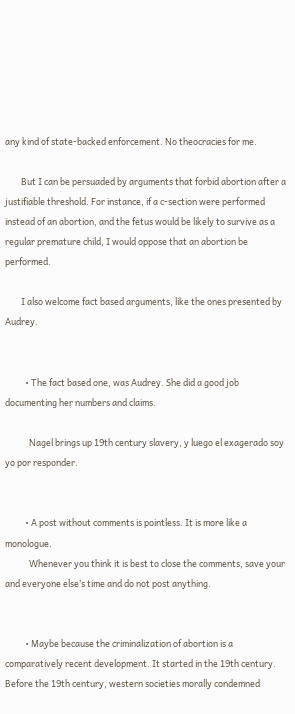any kind of state-backed enforcement. No theocracies for me.

        But I can be persuaded by arguments that forbid abortion after a justifiable threshold. For instance, if a c-section were performed instead of an abortion, and the fetus would be likely to survive as a regular premature child, I would oppose that an abortion be performed.

        I also welcome fact based arguments, like the ones presented by Audrey.


          • The fact based one, was Audrey. She did a good job documenting her numbers and claims.

            Nagel brings up 19th century slavery, y luego el exagerado soy yo por responder.


          • A post without comments is pointless. It is more like a monologue.
            Whenever you think it is best to close the comments, save your and everyone else’s time and do not post anything.


          • Maybe because the criminalization of abortion is a comparatively recent development. It started in the 19th century. Before the 19th century, western societies morally condemned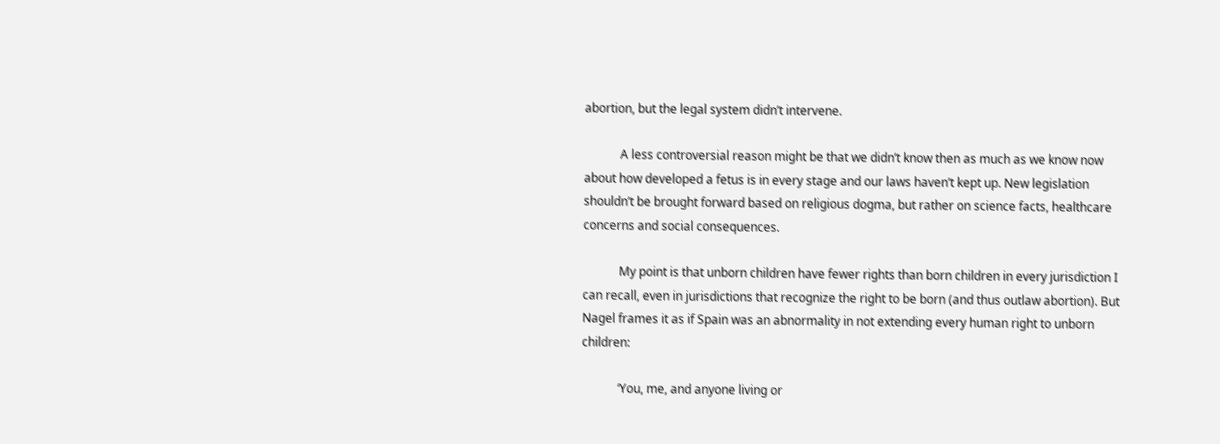abortion, but the legal system didn’t intervene.

            A less controversial reason might be that we didn’t know then as much as we know now about how developed a fetus is in every stage and our laws haven’t kept up. New legislation shouldn’t be brought forward based on religious dogma, but rather on science facts, healthcare concerns and social consequences.

            My point is that unborn children have fewer rights than born children in every jurisdiction I can recall, even in jurisdictions that recognize the right to be born (and thus outlaw abortion). But Nagel frames it as if Spain was an abnormality in not extending every human right to unborn children:

            ‘You, me, and anyone living or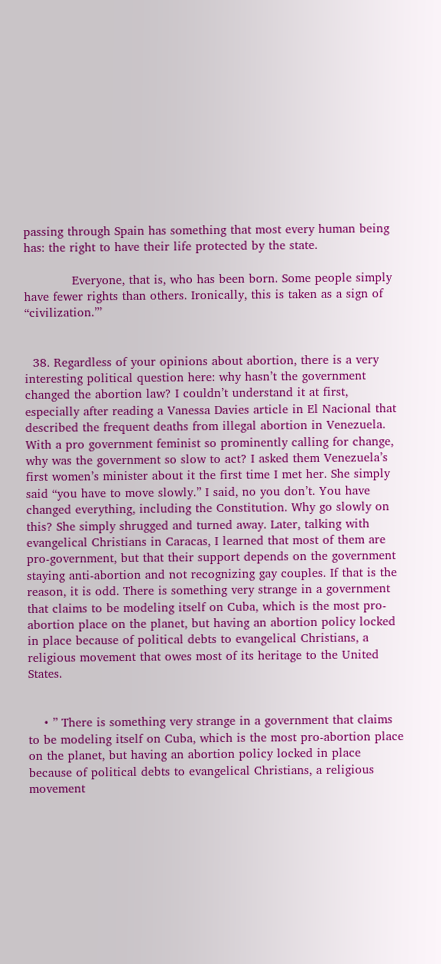passing through Spain has something that most every human being has: the right to have their life protected by the state.

            Everyone, that is, who has been born. Some people simply have fewer rights than others. Ironically, this is taken as a sign of “civilization.”’


  38. Regardless of your opinions about abortion, there is a very interesting political question here: why hasn’t the government changed the abortion law? I couldn’t understand it at first, especially after reading a Vanessa Davies article in El Nacional that described the frequent deaths from illegal abortion in Venezuela. With a pro government feminist so prominently calling for change, why was the government so slow to act? I asked them Venezuela’s first women’s minister about it the first time I met her. She simply said “you have to move slowly.” I said, no you don’t. You have changed everything, including the Constitution. Why go slowly on this? She simply shrugged and turned away. Later, talking with evangelical Christians in Caracas, I learned that most of them are pro-government, but that their support depends on the government staying anti-abortion and not recognizing gay couples. If that is the reason, it is odd. There is something very strange in a government that claims to be modeling itself on Cuba, which is the most pro-abortion place on the planet, but having an abortion policy locked in place because of political debts to evangelical Christians, a religious movement that owes most of its heritage to the United States.


    • ” There is something very strange in a government that claims to be modeling itself on Cuba, which is the most pro-abortion place on the planet, but having an abortion policy locked in place because of political debts to evangelical Christians, a religious movement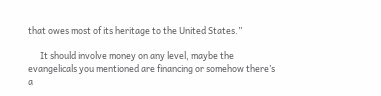that owes most of its heritage to the United States.”

      It should involve money on any level, maybe the evangelicals you mentioned are financing or somehow there’s a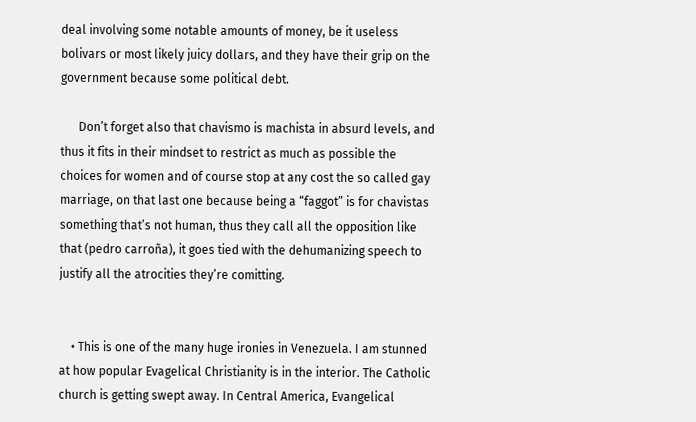deal involving some notable amounts of money, be it useless bolivars or most likely juicy dollars, and they have their grip on the government because some political debt.

      Don’t forget also that chavismo is machista in absurd levels, and thus it fits in their mindset to restrict as much as possible the choices for women and of course stop at any cost the so called gay marriage, on that last one because being a “faggot” is for chavistas something that’s not human, thus they call all the opposition like that (pedro carroña), it goes tied with the dehumanizing speech to justify all the atrocities they’re comitting.


    • This is one of the many huge ironies in Venezuela. I am stunned at how popular Evagelical Christianity is in the interior. The Catholic church is getting swept away. In Central America, Evangelical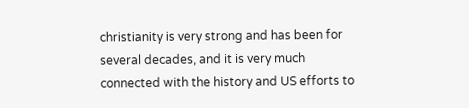christianity is very strong and has been for several decades, and it is very much connected with the history and US efforts to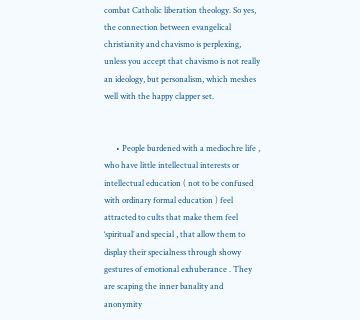combat Catholic liberation theology. So yes, the connection between evangelical christianity and chavismo is perplexing, unless you accept that chavismo is not really an ideology, but personalism, which meshes well with the happy clapper set.


      • People burdened with a mediochre life , who have little intellectual interests or intellectual education ( not to be confused with ordinary formal education ) feel attracted to cults that make them feel ‘spiritual’ and special , that allow them to display their specialness through showy gestures of emotional exhuberance . They are scaping the inner banality and anonymity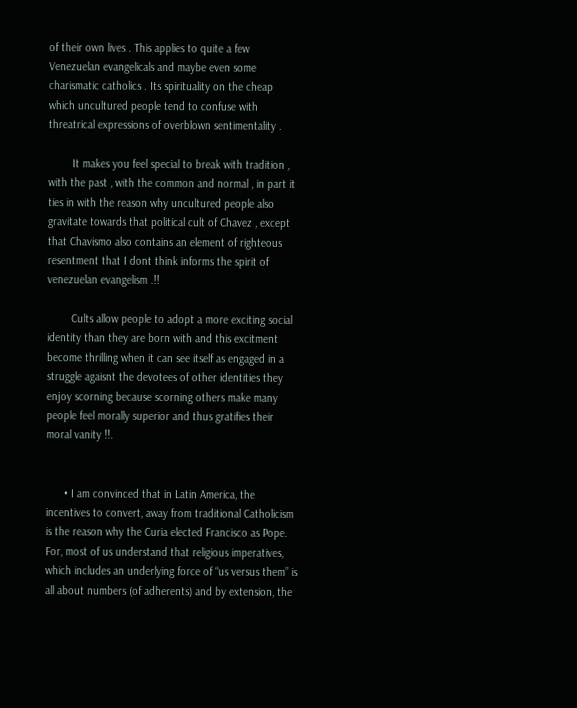of their own lives . This applies to quite a few Venezuelan evangelicals and maybe even some charismatic catholics . Its spirituality on the cheap which uncultured people tend to confuse with threatrical expressions of overblown sentimentality .

        It makes you feel special to break with tradition , with the past , with the common and normal , in part it ties in with the reason why uncultured people also gravitate towards that political cult of Chavez , except that Chavismo also contains an element of righteous resentment that I dont think informs the spirit of venezuelan evangelism .!!

        Cults allow people to adopt a more exciting social identity than they are born with and this excitment become thrilling when it can see itself as engaged in a struggle agaisnt the devotees of other identities they enjoy scorning because scorning others make many people feel morally superior and thus gratifies their moral vanity !!.


      • I am convinced that in Latin America, the incentives to convert, away from traditional Catholicism is the reason why the Curia elected Francisco as Pope. For, most of us understand that religious imperatives, which includes an underlying force of “us versus them” is all about numbers (of adherents) and by extension, the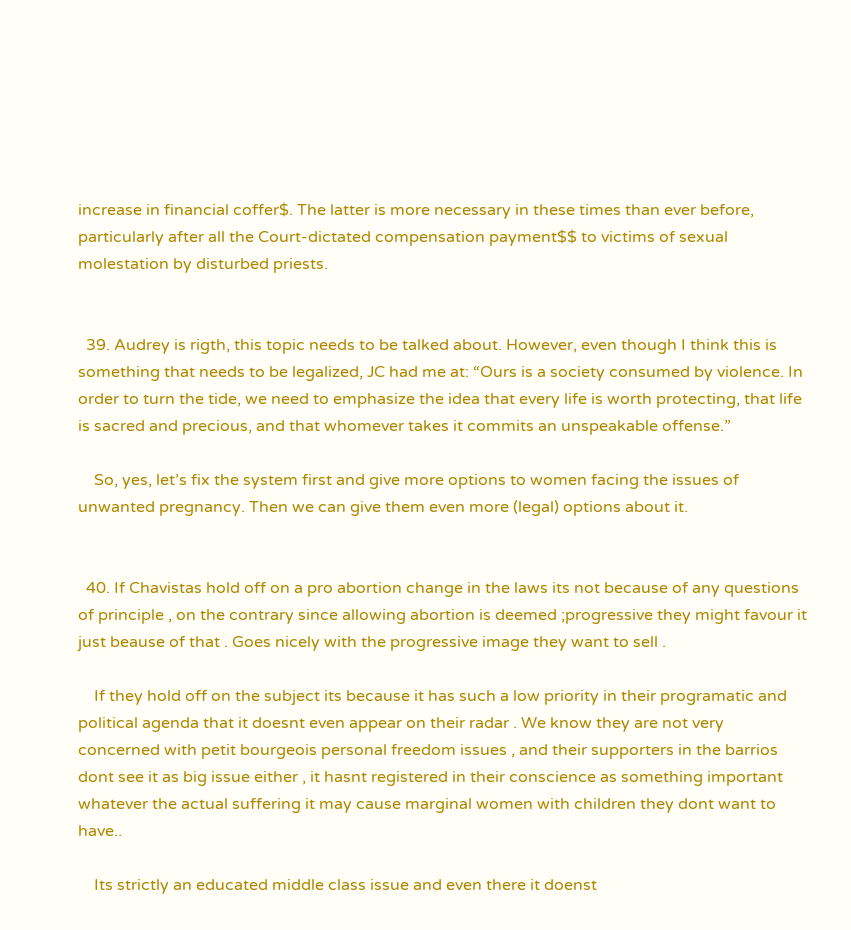increase in financial coffer$. The latter is more necessary in these times than ever before, particularly after all the Court-dictated compensation payment$$ to victims of sexual molestation by disturbed priests.


  39. Audrey is rigth, this topic needs to be talked about. However, even though I think this is something that needs to be legalized, JC had me at: “Ours is a society consumed by violence. In order to turn the tide, we need to emphasize the idea that every life is worth protecting, that life is sacred and precious, and that whomever takes it commits an unspeakable offense.”

    So, yes, let’s fix the system first and give more options to women facing the issues of unwanted pregnancy. Then we can give them even more (legal) options about it.


  40. If Chavistas hold off on a pro abortion change in the laws its not because of any questions of principle , on the contrary since allowing abortion is deemed ;progressive they might favour it just beause of that . Goes nicely with the progressive image they want to sell .

    If they hold off on the subject its because it has such a low priority in their programatic and political agenda that it doesnt even appear on their radar . We know they are not very concerned with petit bourgeois personal freedom issues , and their supporters in the barrios dont see it as big issue either , it hasnt registered in their conscience as something important whatever the actual suffering it may cause marginal women with children they dont want to have..

    Its strictly an educated middle class issue and even there it doenst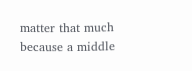matter that much because a middle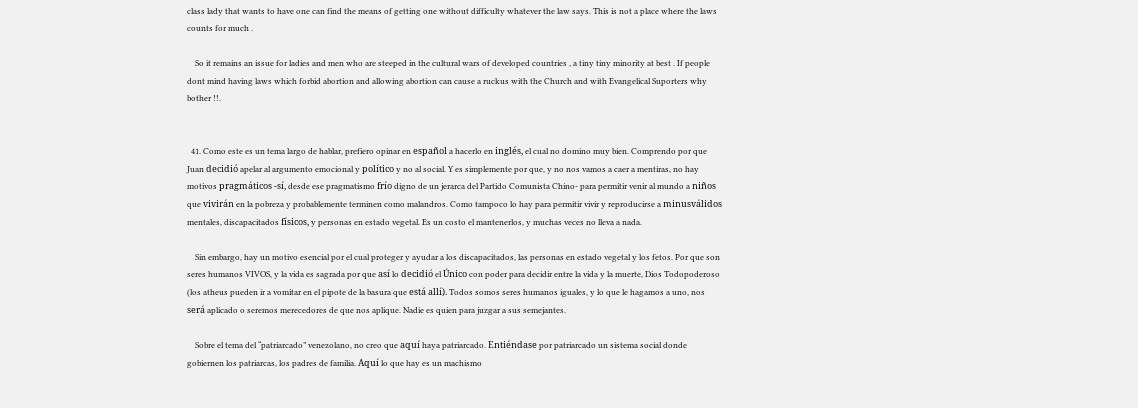class lady that wants to have one can find the means of getting one without difficulty whatever the law says. This is not a place where the laws counts for much .

    So it remains an issue for ladies and men who are steeped in the cultural wars of developed countries , a tiny tiny minority at best . If people dont mind having laws which forbid abortion and allowing abortion can cause a ruckus with the Church and with Evangelical Suporters why bother !!.


  41. Como este es un tema largo de hablar, prefiero opinar en español a hacerlo en inglés, el cual no domino muy bien. Comprendo por que Juan decidió apelar al argumento emocional y político y no al social. Y es simplemente por que, y no nos vamos a caer a mentiras, no hay motivos pragmáticos -sí, desde ese pragmatismo frío digno de un jerarca del Partido Comunista Chino- para permitir venir al mundo a niños que vivirán en la pobreza y probablemente terminen como malandros. Como tampoco lo hay para permitir vivir y reproducirse a minusválidos mentales, discapacitados físicos, y personas en estado vegetal. Es un costo el mantenerlos, y muchas veces no lleva a nada.

    Sin embargo, hay un motivo esencial por el cual proteger y ayudar a los discapacitados, las personas en estado vegetal y los fetos. Por que son seres humanos VIVOS, y la vida es sagrada por que así lo decidió el Único con poder para decidir entre la vida y la muerte, Dios Todopoderoso (los atheus pueden ir a vomitar en el pipote de la basura que está allí). Todos somos seres humanos iguales, y lo que le hagamos a uno, nos será aplicado o seremos merecedores de que nos aplique. Nadie es quien para juzgar a sus semejantes.

    Sobre el tema del “patriarcado” venezolano, no creo que aquí haya patriarcado. Entiéndase por patriarcado un sistema social donde gobiernen los patriarcas, los padres de familia. Aquí lo que hay es un machismo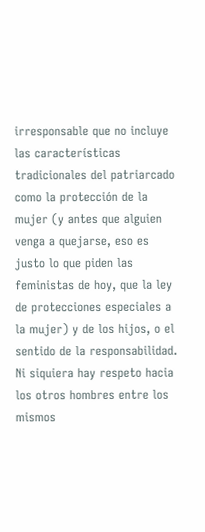irresponsable que no incluye las características tradicionales del patriarcado como la protección de la mujer (y antes que alguien venga a quejarse, eso es justo lo que piden las feministas de hoy, que la ley de protecciones especiales a la mujer) y de los hijos, o el sentido de la responsabilidad. Ni siquiera hay respeto hacia los otros hombres entre los mismos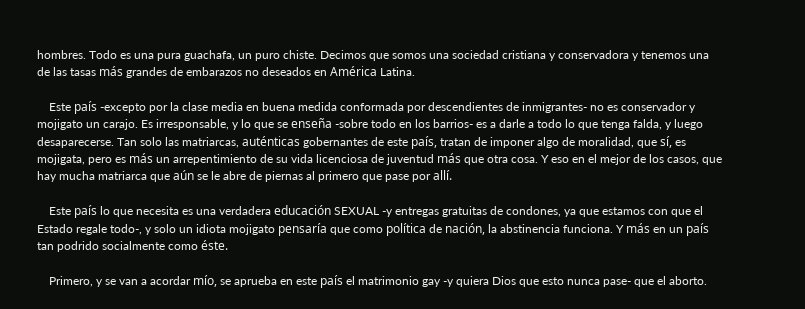hombres. Todo es una pura guachafa, un puro chiste. Decimos que somos una sociedad cristiana y conservadora y tenemos una de las tasas más grandes de embarazos no deseados en América Latina.

    Este país -excepto por la clase media en buena medida conformada por descendientes de inmigrantes- no es conservador y mojigato un carajo. Es irresponsable, y lo que se enseña -sobre todo en los barrios- es a darle a todo lo que tenga falda, y luego desaparecerse. Tan solo las matriarcas, auténticas gobernantes de este país, tratan de imponer algo de moralidad, que sí, es mojigata, pero es más un arrepentimiento de su vida licenciosa de juventud más que otra cosa. Y eso en el mejor de los casos, que hay mucha matriarca que aún se le abre de piernas al primero que pase por allí.

    Este país lo que necesita es una verdadera educación SEXUAL -y entregas gratuitas de condones, ya que estamos con que el Estado regale todo-, y solo un idiota mojigato pensaría que como política de nación, la abstinencia funciona. Y más en un país tan podrido socialmente como éste.

    Primero, y se van a acordar mío, se aprueba en este país el matrimonio gay -y quiera Dios que esto nunca pase- que el aborto.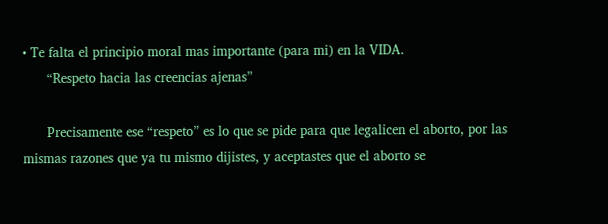• Te falta el principio moral mas importante (para mi) en la VIDA.
      “Respeto hacia las creencias ajenas”

      Precisamente ese “respeto” es lo que se pide para que legalicen el aborto, por las mismas razones que ya tu mismo dijistes, y aceptastes que el aborto se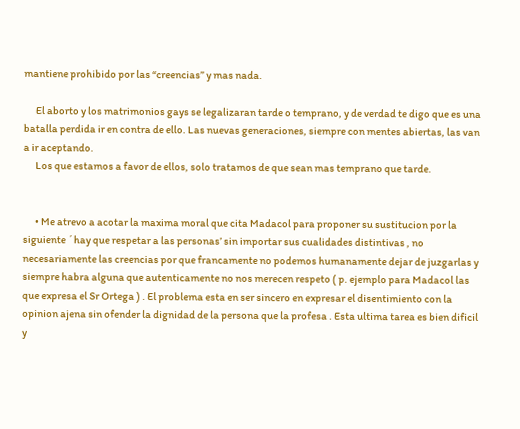mantiene prohibido por las “creencias” y mas nada.

      El aborto y los matrimonios gays se legalizaran tarde o temprano, y de verdad te digo que es una batalla perdida ir en contra de ello. Las nuevas generaciones, siempre con mentes abiertas, las van a ir aceptando.
      Los que estamos a favor de ellos, solo tratamos de que sean mas temprano que tarde.


      • Me atrevo a acotar la maxima moral que cita Madacol para proponer su sustitucion por la siguiente ´hay que respetar a las personas’ sin importar sus cualidades distintivas , no necesariamente las creencias por que francamente no podemos humanamente dejar de juzgarlas y siempre habra alguna que autenticamente no nos merecen respeto ( p. ejemplo para Madacol las que expresa el Sr Ortega ) . El problema esta en ser sincero en expresar el disentimiento con la opinion ajena sin ofender la dignidad de la persona que la profesa . Esta ultima tarea es bien dificil y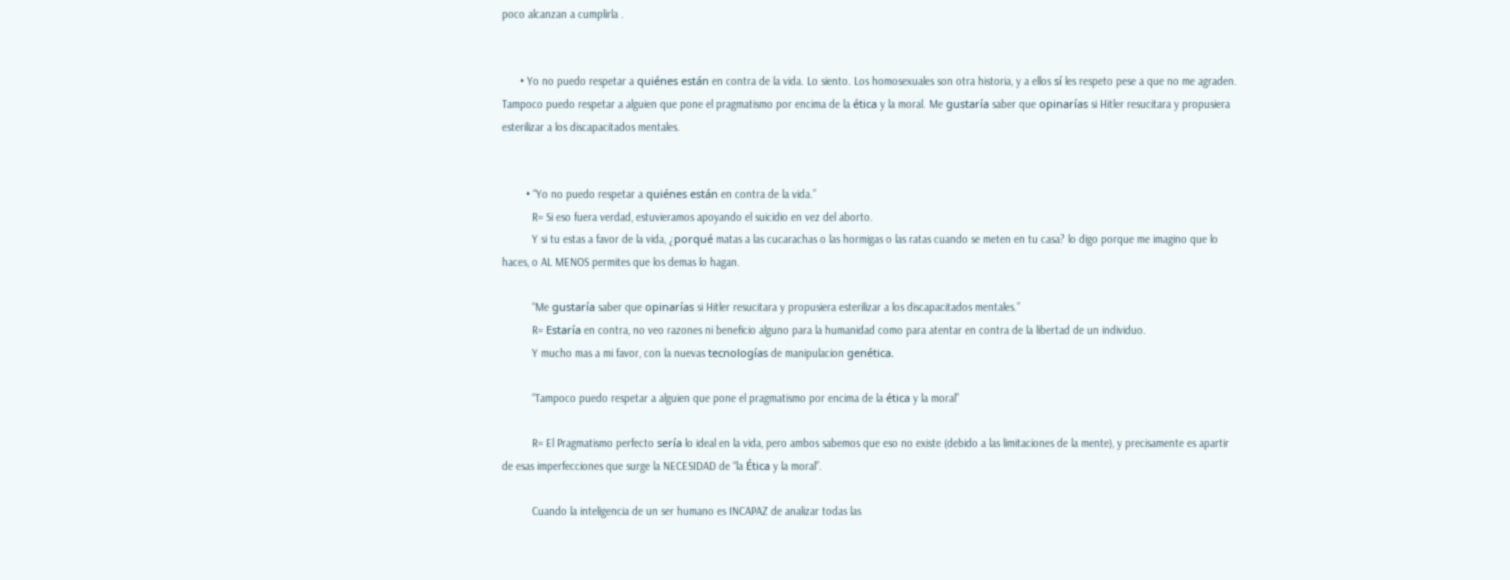poco alcanzan a cumplirla .


      • Yo no puedo respetar a quiénes están en contra de la vida. Lo siento. Los homosexuales son otra historia, y a ellos sí les respeto pese a que no me agraden. Tampoco puedo respetar a alguien que pone el pragmatismo por encima de la ética y la moral. Me gustaría saber que opinarías si Hitler resucitara y propusiera esterilizar a los discapacitados mentales.


        • “Yo no puedo respetar a quiénes están en contra de la vida.”
          R= Si eso fuera verdad, estuvieramos apoyando el suicidio en vez del aborto.
          Y si tu estas a favor de la vida, ¿porqué matas a las cucarachas o las hormigas o las ratas cuando se meten en tu casa? lo digo porque me imagino que lo haces, o AL MENOS permites que los demas lo hagan.

          “Me gustaría saber que opinarías si Hitler resucitara y propusiera esterilizar a los discapacitados mentales.”
          R= Estaría en contra, no veo razones ni beneficio alguno para la humanidad como para atentar en contra de la libertad de un individuo.
          Y mucho mas a mi favor, con la nuevas tecnologías de manipulacion genética.

          “Tampoco puedo respetar a alguien que pone el pragmatismo por encima de la ética y la moral”

          R= El Pragmatismo perfecto sería lo ideal en la vida, pero ambos sabemos que eso no existe (debido a las limitaciones de la mente), y precisamente es apartir de esas imperfecciones que surge la NECESIDAD de “la Ética y la moral”.

          Cuando la inteligencia de un ser humano es INCAPAZ de analizar todas las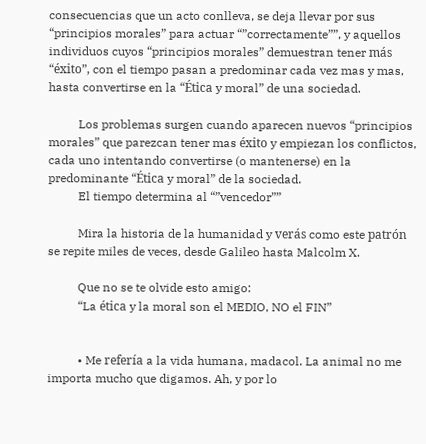consecuencias que un acto conlleva, se deja llevar por sus “principios morales” para actuar “”correctamente””, y aquellos individuos cuyos “principios morales” demuestran tener más “éxito”, con el tiempo pasan a predominar cada vez mas y mas, hasta convertirse en la “Ética y moral” de una sociedad.

          Los problemas surgen cuando aparecen nuevos “principios morales” que parezcan tener mas éxito y empiezan los conflictos, cada uno intentando convertirse (o mantenerse) en la predominante “Ética y moral” de la sociedad.
          El tiempo determina al “”vencedor””

          Mira la historia de la humanidad y verás como este patrón se repite miles de veces, desde Galileo hasta Malcolm X.

          Que no se te olvide esto amigo:
          “La ética y la moral son el MEDIO, NO el FIN”


          • Me refería a la vida humana, madacol. La animal no me importa mucho que digamos. Ah, y por lo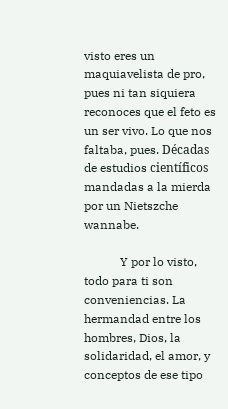visto eres un maquiavelista de pro, pues ni tan siquiera reconoces que el feto es un ser vivo. Lo que nos faltaba, pues. Décadas de estudios científicos mandadas a la mierda por un Nietszche wannabe.

            Y por lo visto, todo para ti son conveniencias. La hermandad entre los hombres, Dios, la solidaridad, el amor, y conceptos de ese tipo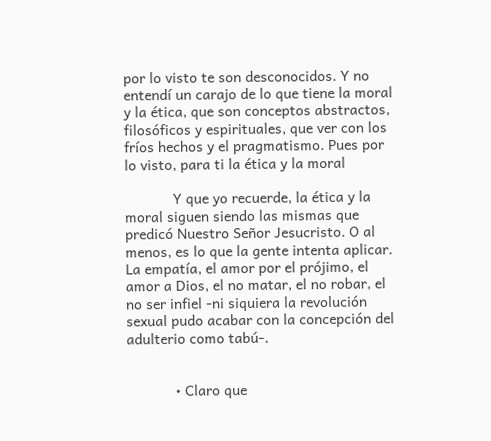por lo visto te son desconocidos. Y no entendí un carajo de lo que tiene la moral y la ética, que son conceptos abstractos, filosóficos y espirituales, que ver con los fríos hechos y el pragmatismo. Pues por lo visto, para ti la ética y la moral

            Y que yo recuerde, la ética y la moral siguen siendo las mismas que predicó Nuestro Señor Jesucristo. O al menos, es lo que la gente intenta aplicar. La empatía, el amor por el prójimo, el amor a Dios, el no matar, el no robar, el no ser infiel -ni siquiera la revolución sexual pudo acabar con la concepción del adulterio como tabú-.


            • Claro que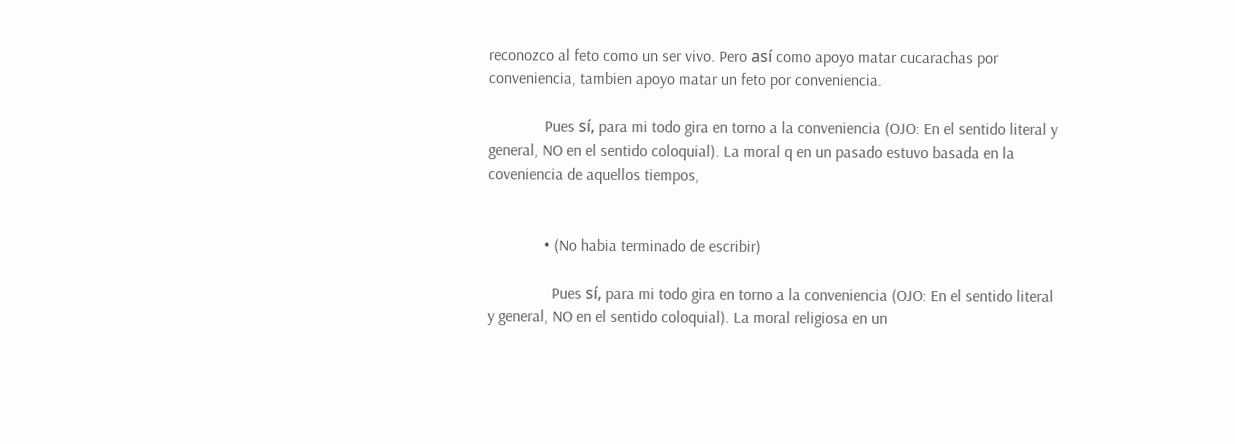reconozco al feto como un ser vivo. Pero así como apoyo matar cucarachas por conveniencia, tambien apoyo matar un feto por conveniencia.

              Pues sí, para mi todo gira en torno a la conveniencia (OJO: En el sentido literal y general, NO en el sentido coloquial). La moral q en un pasado estuvo basada en la coveniencia de aquellos tiempos,


              • (No habia terminado de escribir)

                Pues sí, para mi todo gira en torno a la conveniencia (OJO: En el sentido literal y general, NO en el sentido coloquial). La moral religiosa en un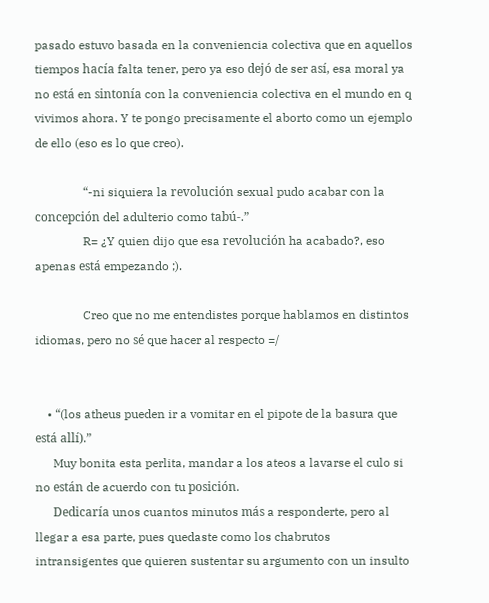pasado estuvo basada en la conveniencia colectiva que en aquellos tiempos hacía falta tener, pero ya eso dejó de ser así, esa moral ya no está en sintonía con la conveniencia colectiva en el mundo en q vivimos ahora. Y te pongo precisamente el aborto como un ejemplo de ello (eso es lo que creo).

                “-ni siquiera la revolución sexual pudo acabar con la concepción del adulterio como tabú-.”
                R= ¿Y quien dijo que esa revolución ha acabado?, eso apenas está empezando ;).

                Creo que no me entendistes porque hablamos en distintos idiomas, pero no sé que hacer al respecto =/


    • “(los atheus pueden ir a vomitar en el pipote de la basura que está allí).”
      Muy bonita esta perlita, mandar a los ateos a lavarse el culo si no están de acuerdo con tu posición.
      Dedicaría unos cuantos minutos más a responderte, pero al llegar a esa parte, pues quedaste como los chabrutos intransigentes que quieren sustentar su argumento con un insulto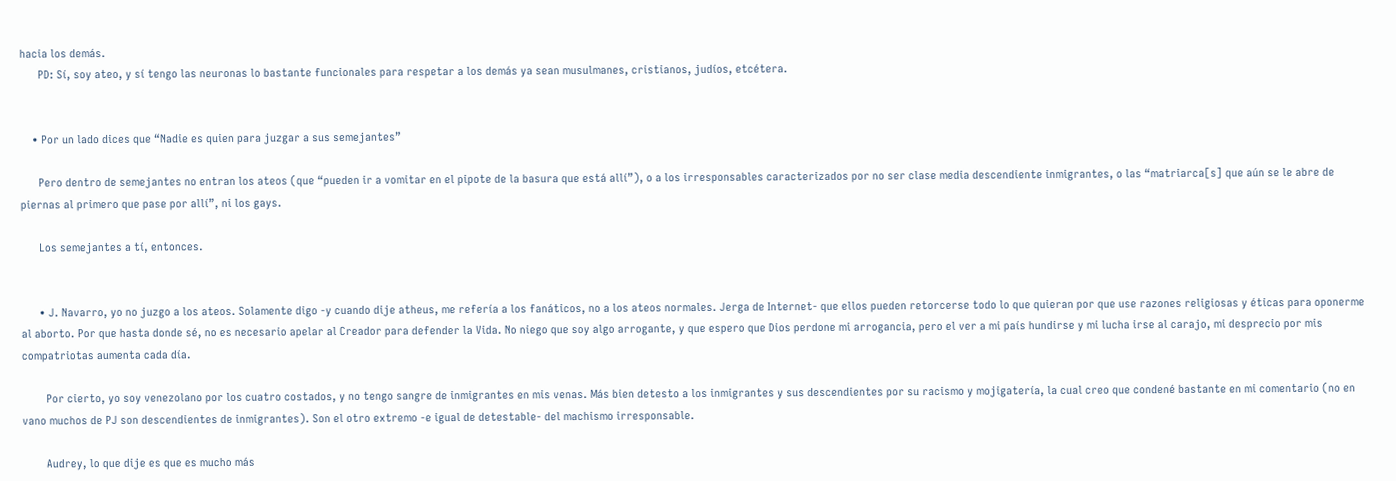hacia los demás.
      PD: Sí, soy ateo, y sí tengo las neuronas lo bastante funcionales para respetar a los demás ya sean musulmanes, cristianos, judíos, etcétera.


    • Por un lado dices que “Nadie es quien para juzgar a sus semejantes”

      Pero dentro de semejantes no entran los ateos (que “pueden ir a vomitar en el pipote de la basura que está allí”), o a los irresponsables caracterizados por no ser clase media descendiente inmigrantes, o las “matriarca[s] que aún se le abre de piernas al primero que pase por allí”, ni los gays.

      Los semejantes a tí, entonces.


      • J. Navarro, yo no juzgo a los ateos. Solamente digo -y cuando dije atheus, me refería a los fanáticos, no a los ateos normales. Jerga de Internet- que ellos pueden retorcerse todo lo que quieran por que use razones religiosas y éticas para oponerme al aborto. Por que hasta donde sé, no es necesario apelar al Creador para defender la Vida. No niego que soy algo arrogante, y que espero que Dios perdone mi arrogancia, pero el ver a mi país hundirse y mi lucha irse al carajo, mi desprecio por mis compatriotas aumenta cada día.

        Por cierto, yo soy venezolano por los cuatro costados, y no tengo sangre de inmigrantes en mis venas. Más bien detesto a los inmigrantes y sus descendientes por su racismo y mojigatería, la cual creo que condené bastante en mi comentario (no en vano muchos de PJ son descendientes de inmigrantes). Son el otro extremo -e igual de detestable- del machismo irresponsable.

        Audrey, lo que dije es que es mucho más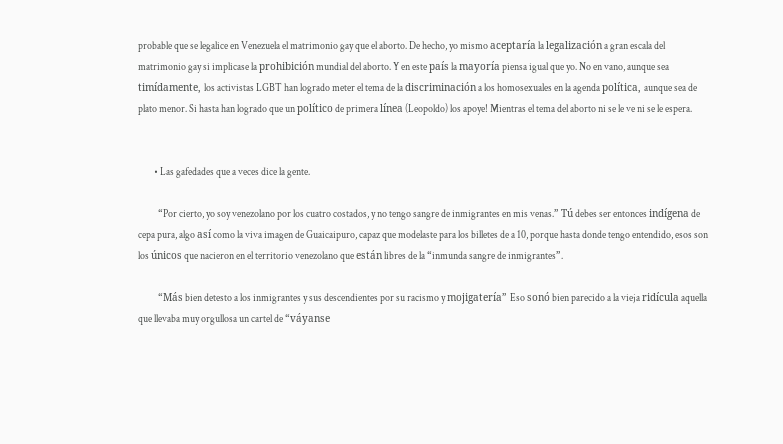probable que se legalice en Venezuela el matrimonio gay que el aborto. De hecho, yo mismo aceptaría la legalización a gran escala del matrimonio gay si implicase la prohibición mundial del aborto. Y en este país la mayoría piensa igual que yo. No en vano, aunque sea timídamente, los activistas LGBT han logrado meter el tema de la discriminación a los homosexuales en la agenda política, aunque sea de plato menor. Si hasta han logrado que un político de primera línea (Leopoldo) los apoye! Mientras el tema del aborto ni se le ve ni se le espera.


        • Las gafedades que a veces dice la gente.

          “Por cierto, yo soy venezolano por los cuatro costados, y no tengo sangre de inmigrantes en mis venas.” Tú debes ser entonces indígena de cepa pura, algo así como la viva imagen de Guaicaipuro, capaz que modelaste para los billetes de a 10, porque hasta donde tengo entendido, esos son los únicos que nacieron en el territorio venezolano que están libres de la “inmunda sangre de inmigrantes”.

          “Más bien detesto a los inmigrantes y sus descendientes por su racismo y mojigatería” Eso sonó bien parecido a la vieja ridícula aquella que llevaba muy orgullosa un cartel de “váyanse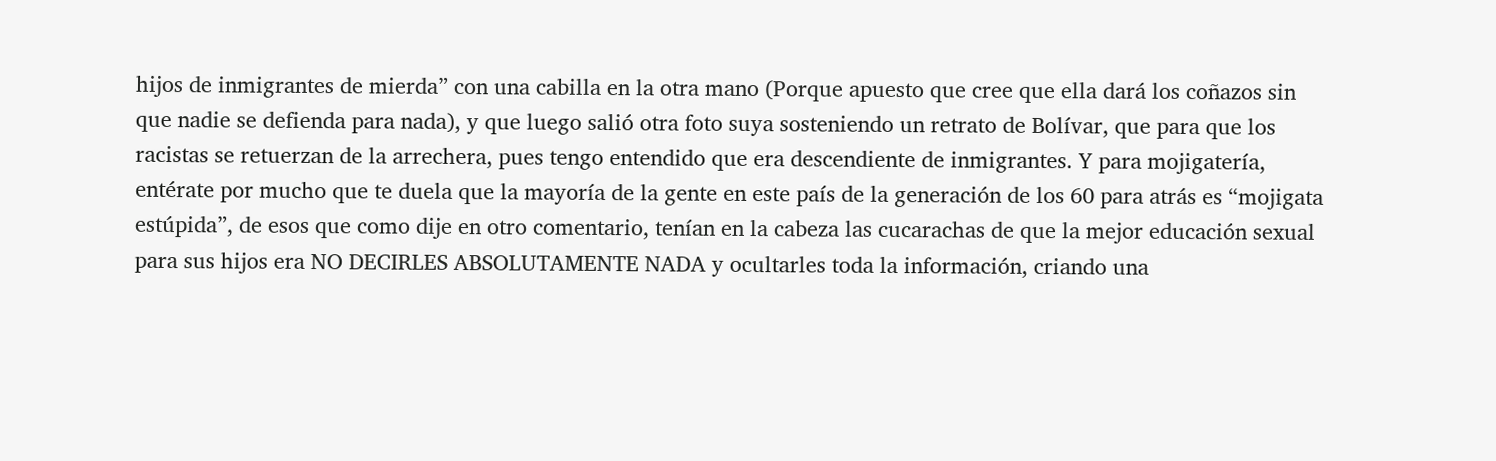hijos de inmigrantes de mierda” con una cabilla en la otra mano (Porque apuesto que cree que ella dará los coñazos sin que nadie se defienda para nada), y que luego salió otra foto suya sosteniendo un retrato de Bolívar, que para que los racistas se retuerzan de la arrechera, pues tengo entendido que era descendiente de inmigrantes. Y para mojigatería, entérate por mucho que te duela que la mayoría de la gente en este país de la generación de los 60 para atrás es “mojigata estúpida”, de esos que como dije en otro comentario, tenían en la cabeza las cucarachas de que la mejor educación sexual para sus hijos era NO DECIRLES ABSOLUTAMENTE NADA y ocultarles toda la información, criando una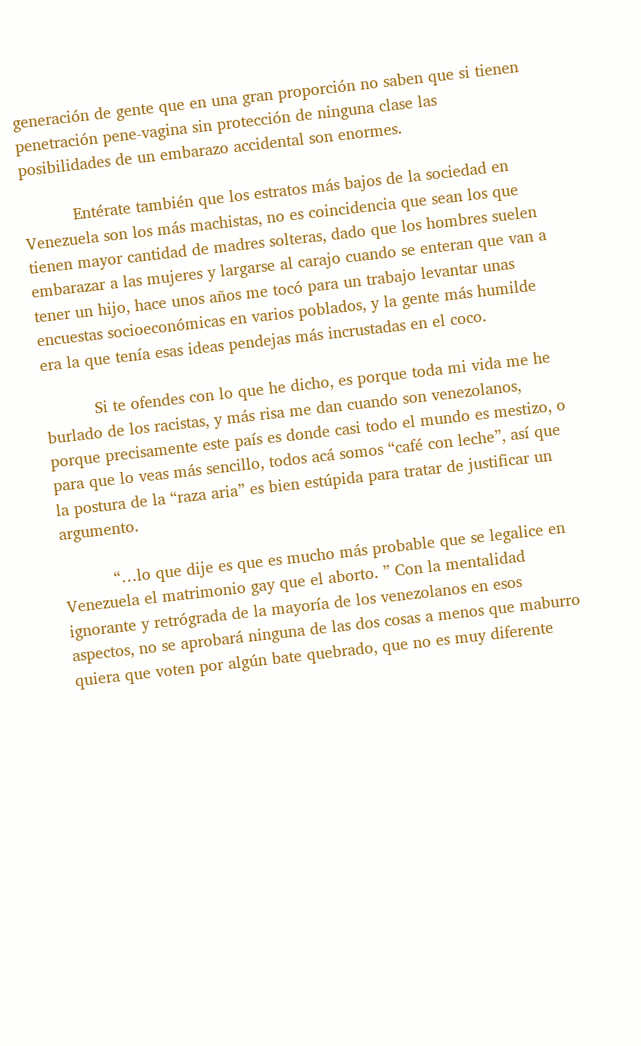generación de gente que en una gran proporción no saben que si tienen penetración pene-vagina sin protección de ninguna clase las posibilidades de un embarazo accidental son enormes.

          Entérate también que los estratos más bajos de la sociedad en Venezuela son los más machistas, no es coincidencia que sean los que tienen mayor cantidad de madres solteras, dado que los hombres suelen embarazar a las mujeres y largarse al carajo cuando se enteran que van a tener un hijo, hace unos años me tocó para un trabajo levantar unas encuestas socioeconómicas en varios poblados, y la gente más humilde era la que tenía esas ideas pendejas más incrustadas en el coco.

          Si te ofendes con lo que he dicho, es porque toda mi vida me he burlado de los racistas, y más risa me dan cuando son venezolanos, porque precisamente este país es donde casi todo el mundo es mestizo, o para que lo veas más sencillo, todos acá somos “café con leche”, así que la postura de la “raza aria” es bien estúpida para tratar de justificar un argumento.

          “…lo que dije es que es mucho más probable que se legalice en Venezuela el matrimonio gay que el aborto. ” Con la mentalidad ignorante y retrógrada de la mayoría de los venezolanos en esos aspectos, no se aprobará ninguna de las dos cosas a menos que maburro quiera que voten por algún bate quebrado, que no es muy diferente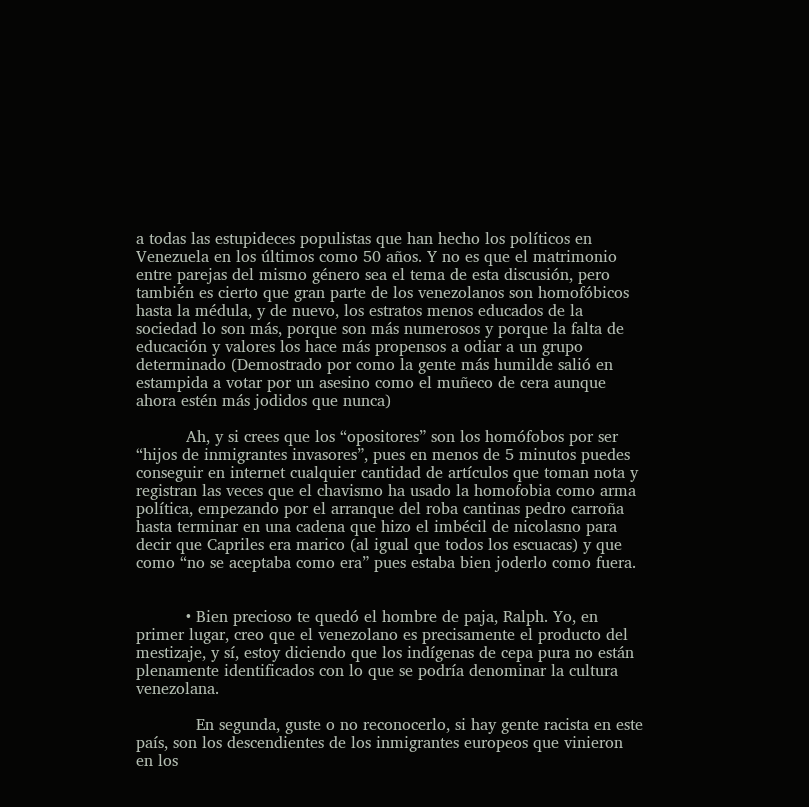a todas las estupideces populistas que han hecho los políticos en Venezuela en los últimos como 50 años. Y no es que el matrimonio entre parejas del mismo género sea el tema de esta discusión, pero también es cierto que gran parte de los venezolanos son homofóbicos hasta la médula, y de nuevo, los estratos menos educados de la sociedad lo son más, porque son más numerosos y porque la falta de educación y valores los hace más propensos a odiar a un grupo determinado (Demostrado por como la gente más humilde salió en estampida a votar por un asesino como el muñeco de cera aunque ahora estén más jodidos que nunca)

          Ah, y si crees que los “opositores” son los homófobos por ser “hijos de inmigrantes invasores”, pues en menos de 5 minutos puedes conseguir en internet cualquier cantidad de artículos que toman nota y registran las veces que el chavismo ha usado la homofobia como arma política, empezando por el arranque del roba cantinas pedro carroña hasta terminar en una cadena que hizo el imbécil de nicolasno para decir que Capriles era marico (al igual que todos los escuacas) y que como “no se aceptaba como era” pues estaba bien joderlo como fuera.


          • Bien precioso te quedó el hombre de paja, Ralph. Yo, en primer lugar, creo que el venezolano es precisamente el producto del mestizaje, y sí, estoy diciendo que los indígenas de cepa pura no están plenamente identificados con lo que se podría denominar la cultura venezolana.

            En segunda, guste o no reconocerlo, si hay gente racista en este país, son los descendientes de los inmigrantes europeos que vinieron en los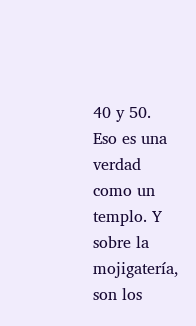40 y 50. Eso es una verdad como un templo. Y sobre la mojigatería, son los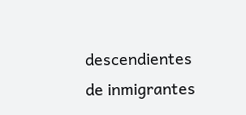descendientes de inmigrantes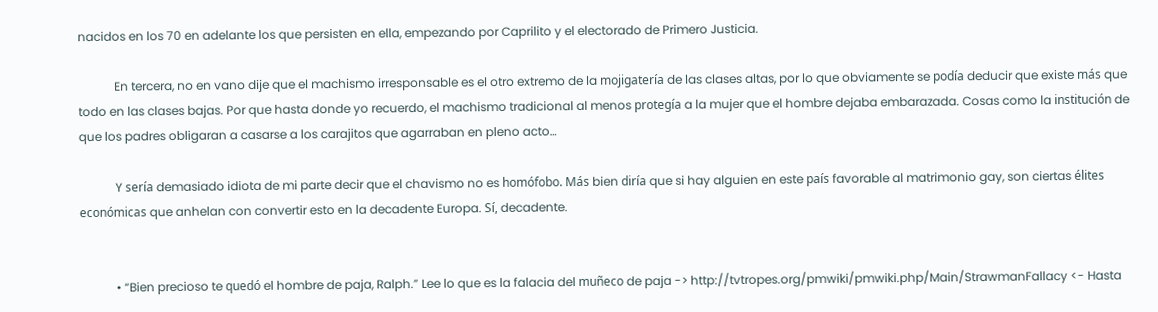nacidos en los 70 en adelante los que persisten en ella, empezando por Caprilito y el electorado de Primero Justicia.

            En tercera, no en vano dije que el machismo irresponsable es el otro extremo de la mojigatería de las clases altas, por lo que obviamente se podía deducir que existe más que todo en las clases bajas. Por que hasta donde yo recuerdo, el machismo tradicional al menos protegía a la mujer que el hombre dejaba embarazada. Cosas como la institución de que los padres obligaran a casarse a los carajitos que agarraban en pleno acto…

            Y sería demasiado idiota de mi parte decir que el chavismo no es homófobo. Más bien diría que si hay alguien en este país favorable al matrimonio gay, son ciertas élites económicas que anhelan con convertir esto en la decadente Europa. Sí, decadente.


            • “Bien precioso te quedó el hombre de paja, Ralph.” Lee lo que es la falacia del muñeco de paja -> http://tvtropes.org/pmwiki/pmwiki.php/Main/StrawmanFallacy <- Hasta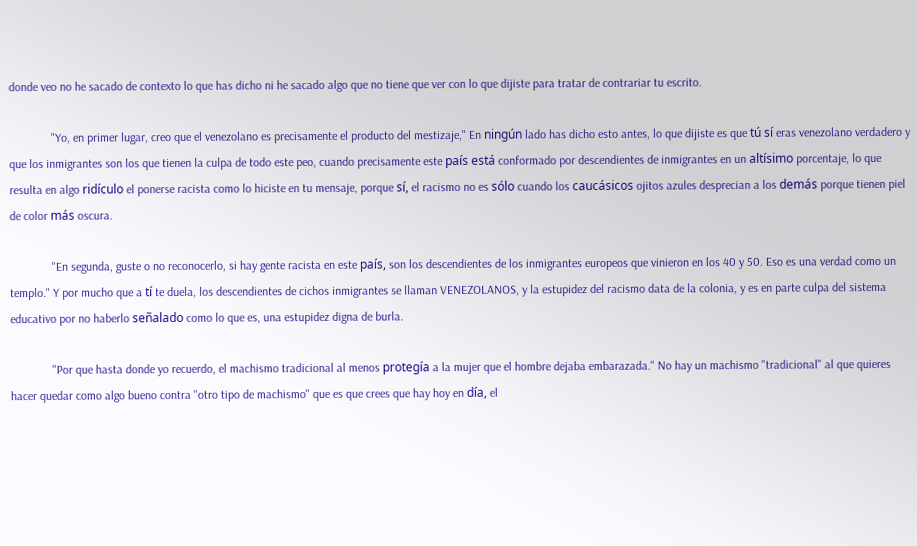donde veo no he sacado de contexto lo que has dicho ni he sacado algo que no tiene que ver con lo que dijiste para tratar de contrariar tu escrito.

              "Yo, en primer lugar, creo que el venezolano es precisamente el producto del mestizaje," En ningún lado has dicho esto antes, lo que dijiste es que tú sí eras venezolano verdadero y que los inmigrantes son los que tienen la culpa de todo este peo, cuando precisamente este país está conformado por descendientes de inmigrantes en un altísimo porcentaje, lo que resulta en algo ridículo el ponerse racista como lo hiciste en tu mensaje, porque sí, el racismo no es sólo cuando los caucásicos ojitos azules desprecian a los demás porque tienen piel de color más oscura.

              "En segunda, guste o no reconocerlo, si hay gente racista en este país, son los descendientes de los inmigrantes europeos que vinieron en los 40 y 50. Eso es una verdad como un templo." Y por mucho que a tí te duela, los descendientes de cichos inmigrantes se llaman VENEZOLANOS, y la estupidez del racismo data de la colonia, y es en parte culpa del sistema educativo por no haberlo señalado como lo que es, una estupidez digna de burla.

              "Por que hasta donde yo recuerdo, el machismo tradicional al menos protegía a la mujer que el hombre dejaba embarazada." No hay un machismo "tradicional" al que quieres hacer quedar como algo bueno contra "otro tipo de machismo" que es que crees que hay hoy en día, el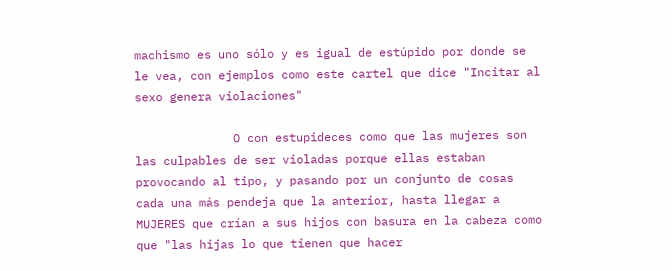machismo es uno sólo y es igual de estúpido por donde se le vea, con ejemplos como este cartel que dice "Incitar al sexo genera violaciones"

              O con estupideces como que las mujeres son las culpables de ser violadas porque ellas estaban provocando al tipo, y pasando por un conjunto de cosas cada una más pendeja que la anterior, hasta llegar a MUJERES que crían a sus hijos con basura en la cabeza como que "las hijas lo que tienen que hacer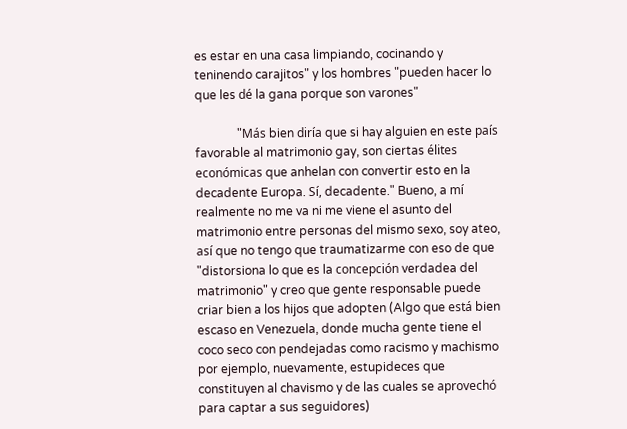es estar en una casa limpiando, cocinando y teninendo carajitos" y los hombres "pueden hacer lo que les dé la gana porque son varones"

              "Más bien diría que si hay alguien en este país favorable al matrimonio gay, son ciertas élites económicas que anhelan con convertir esto en la decadente Europa. Sí, decadente." Bueno, a mí realmente no me va ni me viene el asunto del matrimonio entre personas del mismo sexo, soy ateo, así que no tengo que traumatizarme con eso de que "distorsiona lo que es la concepción verdadea del matrimonio" y creo que gente responsable puede criar bien a los hijos que adopten (Algo que está bien escaso en Venezuela, donde mucha gente tiene el coco seco con pendejadas como racismo y machismo por ejemplo, nuevamente, estupideces que constituyen al chavismo y de las cuales se aprovechó para captar a sus seguidores)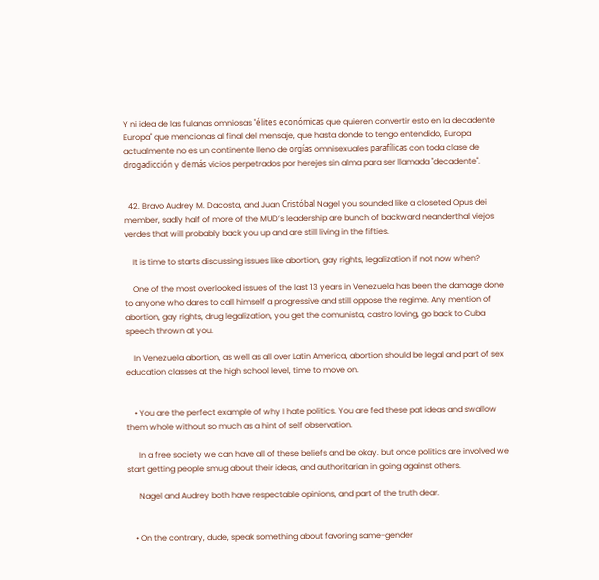Y ni idea de las fulanas omniosas "élites económicas que quieren convertir esto en la decadente Europa" que mencionas al final del mensaje, que hasta donde to tengo entendido, Europa actualmente no es un continente lleno de orgías omnisexuales parafílicas con toda clase de drogadicción y demás vicios perpetrados por herejes sin alma para ser llamada "decadente".


  42. Bravo Audrey M. Dacosta, and Juan Cristóbal Nagel you sounded like a closeted Opus dei member, sadly half of more of the MUD’s leadership are bunch of backward neanderthal viejos verdes that will probably back you up and are still living in the fifties.

    It is time to starts discussing issues like abortion, gay rights, legalization if not now when?

    One of the most overlooked issues of the last 13 years in Venezuela has been the damage done to anyone who dares to call himself a progressive and still oppose the regime. Any mention of abortion, gay rights, drug legalization, you get the comunista, castro loving, go back to Cuba speech thrown at you.

    In Venezuela abortion, as well as all over Latin America, abortion should be legal and part of sex education classes at the high school level, time to move on.


    • You are the perfect example of why I hate politics. You are fed these pat ideas and swallow them whole without so much as a hint of self observation.

      In a free society we can have all of these beliefs and be okay. but once politics are involved we start getting people smug about their ideas, and authoritarian in going against others.

      Nagel and Audrey both have respectable opinions, and part of the truth dear.


    • On the contrary, dude, speak something about favoring same-gender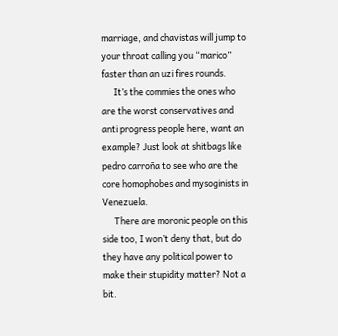marriage, and chavistas will jump to your throat calling you “marico” faster than an uzi fires rounds.
      It’s the commies the ones who are the worst conservatives and anti progress people here, want an example? Just look at shitbags like pedro carroña to see who are the core homophobes and mysoginists in Venezuela.
      There are moronic people on this side too, I won’t deny that, but do they have any political power to make their stupidity matter? Not a bit.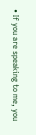• If you are speaking to me, you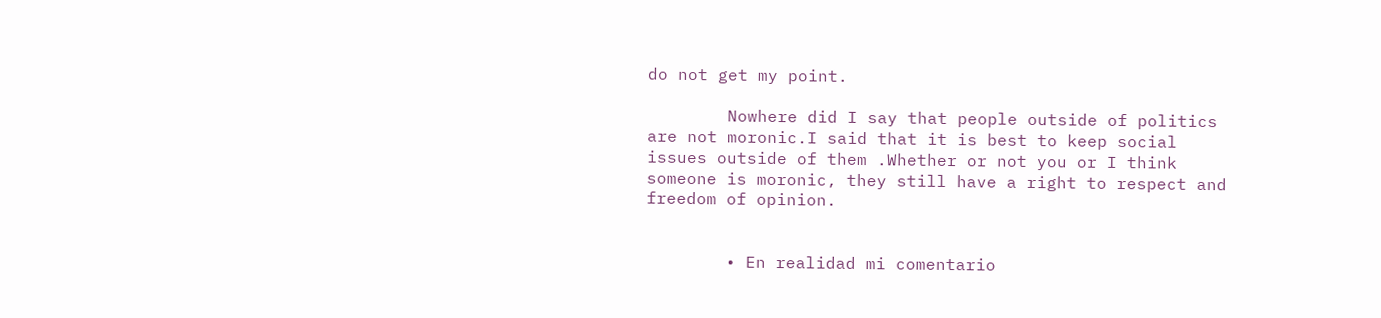do not get my point.

        Nowhere did I say that people outside of politics are not moronic.I said that it is best to keep social issues outside of them .Whether or not you or I think someone is moronic, they still have a right to respect and freedom of opinion.


        • En realidad mi comentario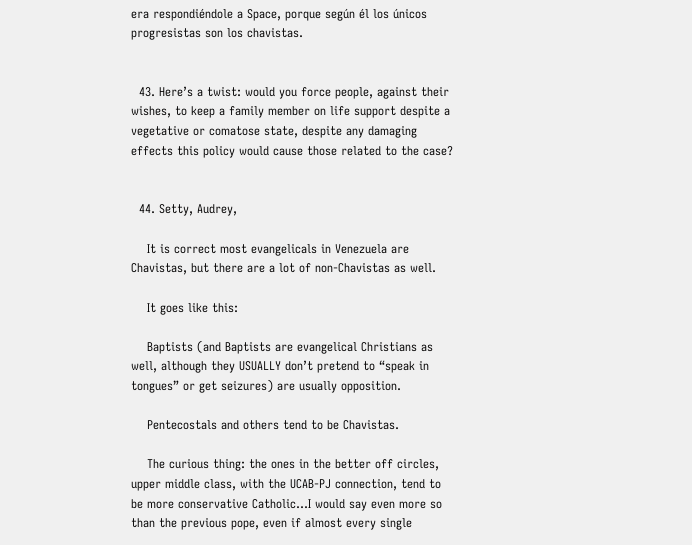era respondiéndole a Space, porque según él los únicos progresistas son los chavistas.


  43. Here’s a twist: would you force people, against their wishes, to keep a family member on life support despite a vegetative or comatose state, despite any damaging effects this policy would cause those related to the case?


  44. Setty, Audrey,

    It is correct most evangelicals in Venezuela are Chavistas, but there are a lot of non-Chavistas as well.

    It goes like this:

    Baptists (and Baptists are evangelical Christians as well, although they USUALLY don’t pretend to “speak in tongues” or get seizures) are usually opposition.

    Pentecostals and others tend to be Chavistas.

    The curious thing: the ones in the better off circles, upper middle class, with the UCAB-PJ connection, tend to be more conservative Catholic…I would say even more so than the previous pope, even if almost every single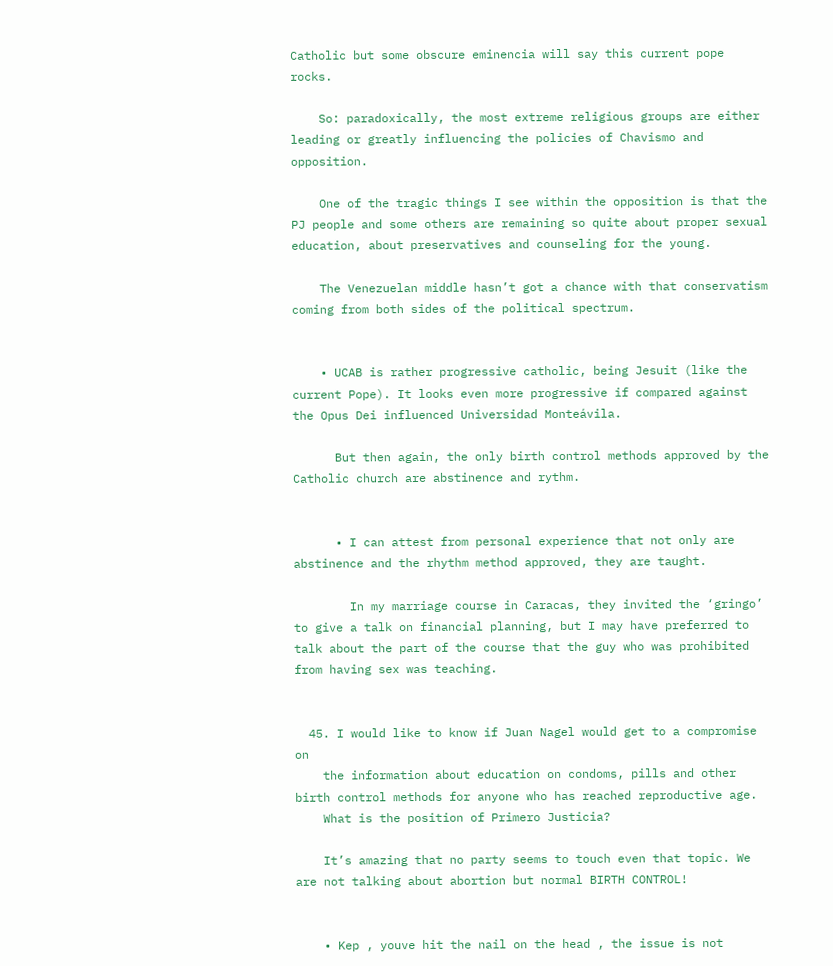Catholic but some obscure eminencia will say this current pope rocks.

    So: paradoxically, the most extreme religious groups are either leading or greatly influencing the policies of Chavismo and opposition.

    One of the tragic things I see within the opposition is that the PJ people and some others are remaining so quite about proper sexual education, about preservatives and counseling for the young.

    The Venezuelan middle hasn’t got a chance with that conservatism coming from both sides of the political spectrum.


    • UCAB is rather progressive catholic, being Jesuit (like the current Pope). It looks even more progressive if compared against the Opus Dei influenced Universidad Monteávila.

      But then again, the only birth control methods approved by the Catholic church are abstinence and rythm.


      • I can attest from personal experience that not only are abstinence and the rhythm method approved, they are taught.

        In my marriage course in Caracas, they invited the ‘gringo’ to give a talk on financial planning, but I may have preferred to talk about the part of the course that the guy who was prohibited from having sex was teaching.


  45. I would like to know if Juan Nagel would get to a compromise on
    the information about education on condoms, pills and other birth control methods for anyone who has reached reproductive age.
    What is the position of Primero Justicia?

    It’s amazing that no party seems to touch even that topic. We are not talking about abortion but normal BIRTH CONTROL!


    • Kep , youve hit the nail on the head , the issue is not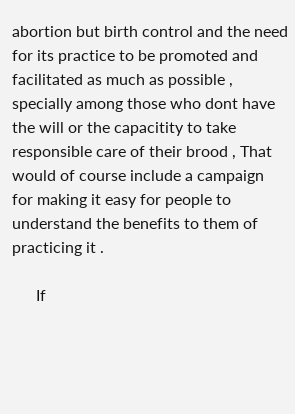abortion but birth control and the need for its practice to be promoted and facilitated as much as possible , specially among those who dont have the will or the capacitity to take responsible care of their brood , That would of course include a campaign for making it easy for people to understand the benefits to them of practicing it .

      If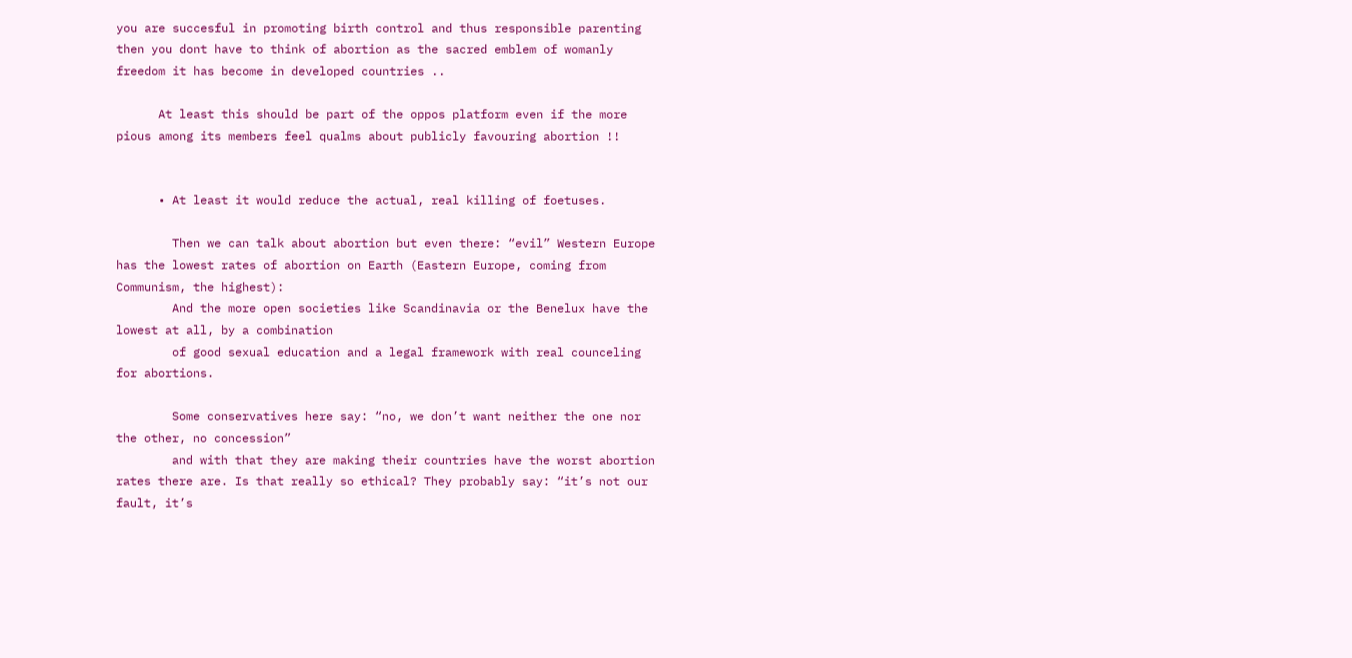you are succesful in promoting birth control and thus responsible parenting then you dont have to think of abortion as the sacred emblem of womanly freedom it has become in developed countries ..

      At least this should be part of the oppos platform even if the more pious among its members feel qualms about publicly favouring abortion !!


      • At least it would reduce the actual, real killing of foetuses.

        Then we can talk about abortion but even there: “evil” Western Europe has the lowest rates of abortion on Earth (Eastern Europe, coming from Communism, the highest):
        And the more open societies like Scandinavia or the Benelux have the lowest at all, by a combination
        of good sexual education and a legal framework with real counceling for abortions.

        Some conservatives here say: “no, we don’t want neither the one nor the other, no concession”
        and with that they are making their countries have the worst abortion rates there are. Is that really so ethical? They probably say: “it’s not our fault, it’s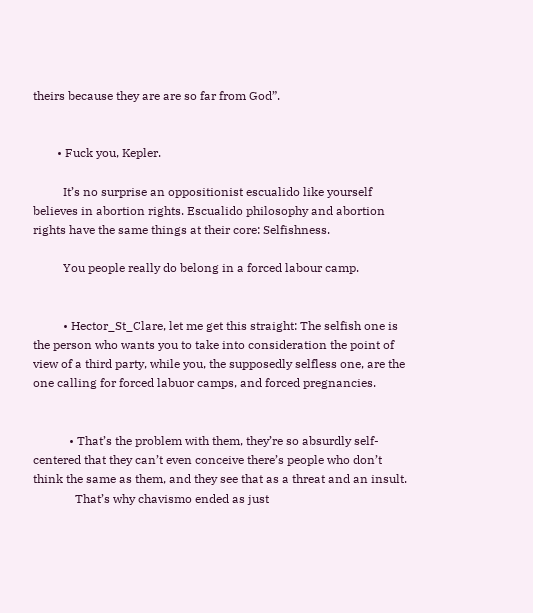theirs because they are are so far from God”.


        • Fuck you, Kepler.

          It’s no surprise an oppositionist escualido like yourself believes in abortion rights. Escualido philosophy and abortion rights have the same things at their core: Selfishness.

          You people really do belong in a forced labour camp.


          • Hector_St_Clare, let me get this straight: The selfish one is the person who wants you to take into consideration the point of view of a third party, while you, the supposedly selfless one, are the one calling for forced labuor camps, and forced pregnancies.


            • That’s the problem with them, they’re so absurdly self-centered that they can’t even conceive there’s people who don’t think the same as them, and they see that as a threat and an insult.
              That’s why chavismo ended as just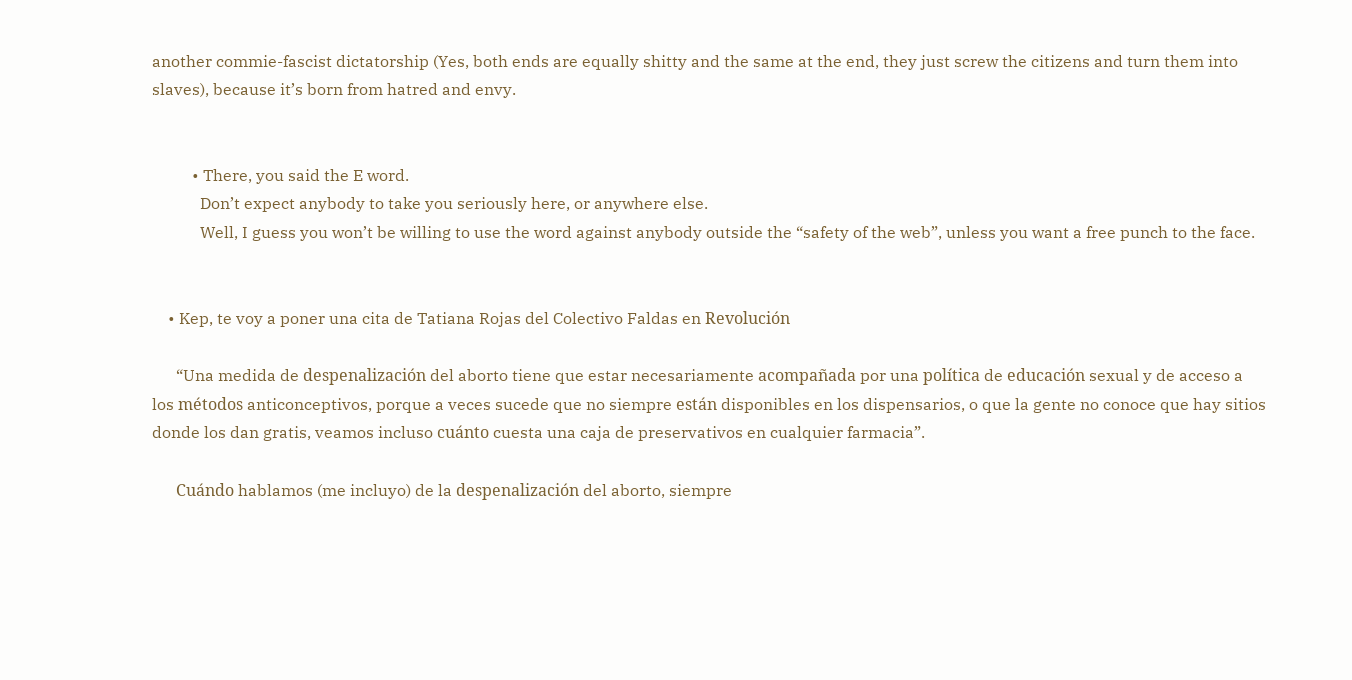another commie-fascist dictatorship (Yes, both ends are equally shitty and the same at the end, they just screw the citizens and turn them into slaves), because it’s born from hatred and envy.


          • There, you said the E word.
            Don’t expect anybody to take you seriously here, or anywhere else.
            Well, I guess you won’t be willing to use the word against anybody outside the “safety of the web”, unless you want a free punch to the face.


    • Kep, te voy a poner una cita de Tatiana Rojas del Colectivo Faldas en Revolución

      “Una medida de despenalización del aborto tiene que estar necesariamente acompañada por una política de educación sexual y de acceso a los métodos anticonceptivos, porque a veces sucede que no siempre están disponibles en los dispensarios, o que la gente no conoce que hay sitios donde los dan gratis, veamos incluso cuánto cuesta una caja de preservativos en cualquier farmacia”.

      Cuándo hablamos (me incluyo) de la despenalización del aborto, siempre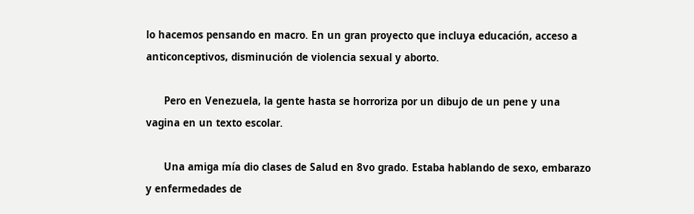lo hacemos pensando en macro. En un gran proyecto que incluya educación, acceso a anticonceptivos, disminución de violencia sexual y aborto.

      Pero en Venezuela, la gente hasta se horroriza por un dibujo de un pene y una vagina en un texto escolar.

      Una amiga mía dio clases de Salud en 8vo grado. Estaba hablando de sexo, embarazo y enfermedades de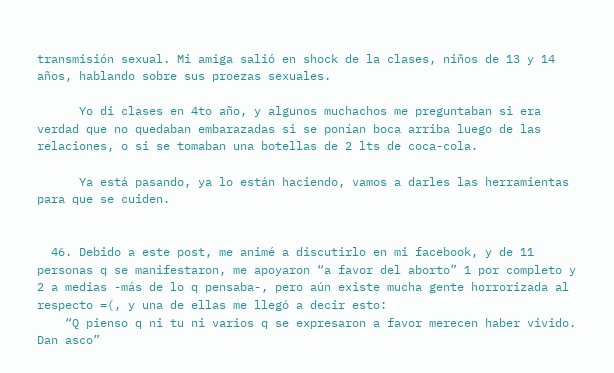transmisión sexual. Mi amiga salió en shock de la clases, niños de 13 y 14 años, hablando sobre sus proezas sexuales.

      Yo di clases en 4to año, y algunos muchachos me preguntaban si era verdad que no quedaban embarazadas si se ponían boca arriba luego de las relaciones, o si se tomaban una botellas de 2 lts de coca-cola.

      Ya está pasando, ya lo están haciendo, vamos a darles las herramientas para que se cuiden.


  46. Debido a este post, me animé a discutirlo en mi facebook, y de 11 personas q se manifestaron, me apoyaron “a favor del aborto” 1 por completo y 2 a medias -más de lo q pensaba-, pero aún existe mucha gente horrorizada al respecto =(, y una de ellas me llegó a decir esto:
    “Q pienso q ni tu ni varios q se expresaron a favor merecen haber vivido. Dan asco”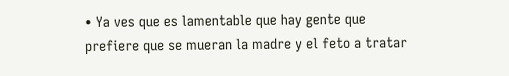• Ya ves que es lamentable que hay gente que prefiere que se mueran la madre y el feto a tratar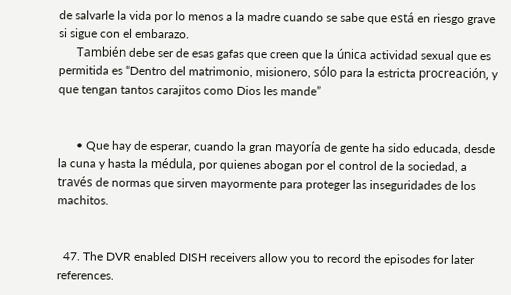de salvarle la vida por lo menos a la madre cuando se sabe que está en riesgo grave si sigue con el embarazo.
      También debe ser de esas gafas que creen que la única actividad sexual que es permitida es “Dentro del matrimonio, misionero, sólo para la estricta procreación, y que tengan tantos carajitos como Dios les mande”


      • Que hay de esperar, cuando la gran mayoría de gente ha sido educada, desde la cuna y hasta la médula, por quienes abogan por el control de la sociedad, a través de normas que sirven mayormente para proteger las inseguridades de los machitos.


  47. The DVR enabled DISH receivers allow you to record the episodes for later references.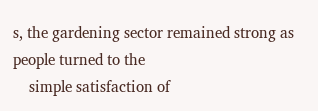s, the gardening sector remained strong as people turned to the
    simple satisfaction of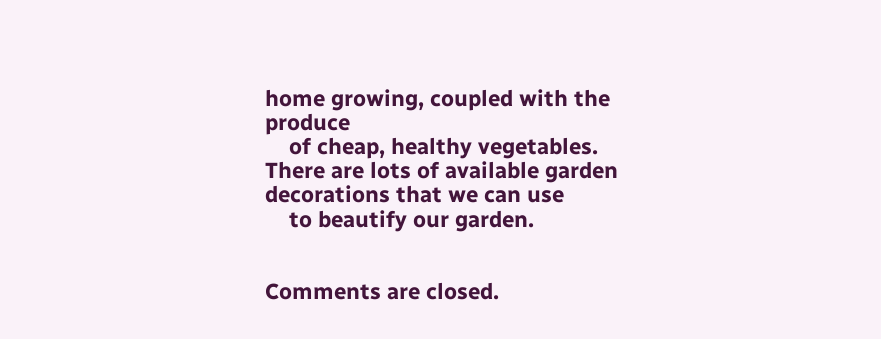home growing, coupled with the produce
    of cheap, healthy vegetables. There are lots of available garden decorations that we can use
    to beautify our garden.


Comments are closed.